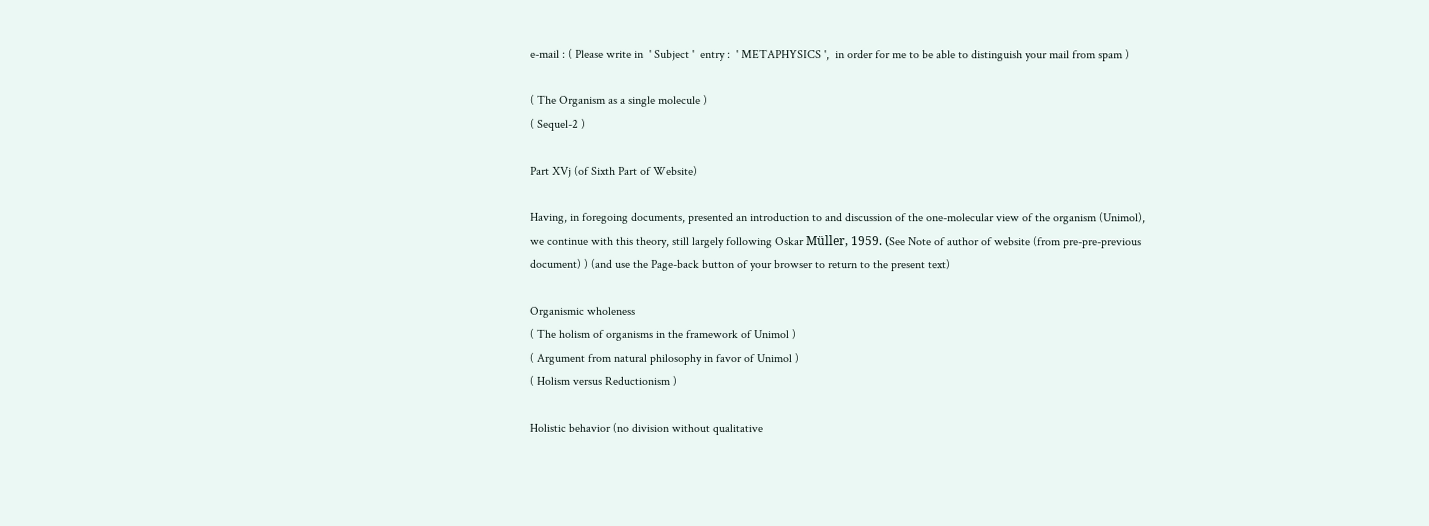e-mail : ( Please write in  ' Subject '  entry :  ' METAPHYSICS ',  in order for me to be able to distinguish your mail from spam )

( The Organism as a single molecule )
( Sequel-2 )

Part XVj (of Sixth Part of Website)

Having, in foregoing documents, presented an introduction to and discussion of the one-molecular view of the organism (Unimol), we continue with this theory, still largely following Oskar Müller, 1959. (See Note of author of website (from pre-pre-previous document) ) (and use the Page-back button of your browser to return to the present text)

Organismic wholeness
( The holism of organisms in the framework of Unimol )
( Argument from natural philosophy in favor of Unimol )
( Holism versus Reductionism )

Holistic behavior (no division without qualitative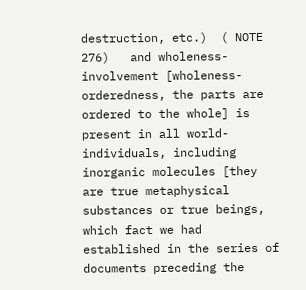destruction, etc.)  ( NOTE 276)   and wholeness-involvement [wholeness-orderedness, the parts are ordered to the whole] is present in all world-individuals, including inorganic molecules [they are true metaphysical substances or true beings, which fact we had established in the series of documents preceding the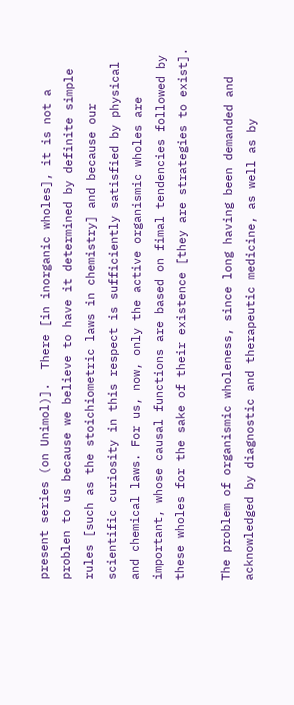present series (on Unimol)].  There [in inorganic wholes], it is not a problen to us because we believe to have it determined by definite simple rules [such as the stoichiometric laws in chemistry] and because our scientific curiosity in this respect is sufficiently satisfied by physical and chemical laws. For us, now, only the active organismic wholes are important, whose causal functions are based on fimal tendencies followed by these wholes for the sake of their existence [they are strategies to exist].

The problem of organismic wholeness, since long having been demanded and acknowledged by diagnostic and therapeutic medicine, as well as by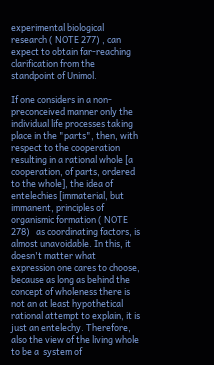experimental biological research ( NOTE 277) , can expect to obtain far-reaching clarification from the standpoint of Unimol.

If one considers in a non-preconceived manner only the individual life processes taking place in the "parts", then, with respect to the cooperation resulting in a rational whole [a cooperation, of parts, ordered to the whole], the idea of entelechies [immaterial, but immanent, principles of organismic formation ( NOTE 278)   as coordinating factors, is almost unavoidable. In this, it doesn't matter what expression one cares to choose, because as long as behind the concept of wholeness there is not an at least hypothetical rational attempt to explain, it is just an entelechy. Therefore, also the view of the living whole to be a  system of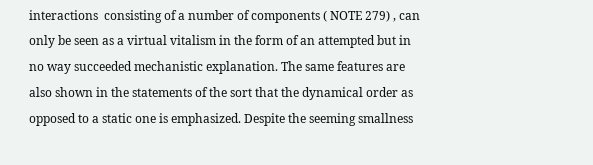interactions  consisting of a number of components ( NOTE 279) , can only be seen as a virtual vitalism in the form of an attempted but in no way succeeded mechanistic explanation. The same features are also shown in the statements of the sort that the dynamical order as opposed to a static one is emphasized. Despite the seeming smallness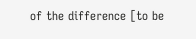of the difference [to be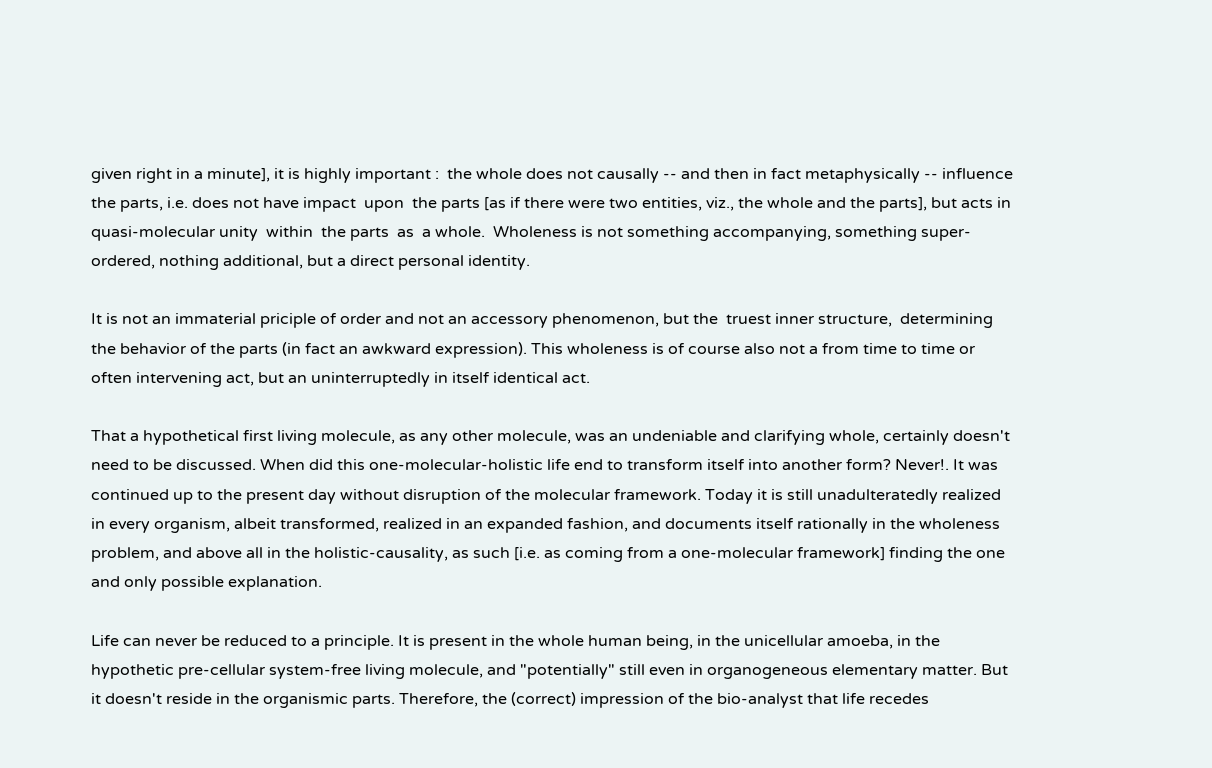given right in a minute], it is highly important :  the whole does not causally -- and then in fact metaphysically -- influence the parts, i.e. does not have impact  upon  the parts [as if there were two entities, viz., the whole and the parts], but acts in quasi-molecular unity  within  the parts  as  a whole.  Wholeness is not something accompanying, something super-ordered, nothing additional, but a direct personal identity.

It is not an immaterial priciple of order and not an accessory phenomenon, but the  truest inner structure,  determining the behavior of the parts (in fact an awkward expression). This wholeness is of course also not a from time to time or often intervening act, but an uninterruptedly in itself identical act.

That a hypothetical first living molecule, as any other molecule, was an undeniable and clarifying whole, certainly doesn't need to be discussed. When did this one-molecular-holistic life end to transform itself into another form? Never!. It was continued up to the present day without disruption of the molecular framework. Today it is still unadulteratedly realized in every organism, albeit transformed, realized in an expanded fashion, and documents itself rationally in the wholeness problem, and above all in the holistic-causality, as such [i.e. as coming from a one-molecular framework] finding the one and only possible explanation.

Life can never be reduced to a principle. It is present in the whole human being, in the unicellular amoeba, in the hypothetic pre-cellular system-free living molecule, and "potentially" still even in organogeneous elementary matter. But it doesn't reside in the organismic parts. Therefore, the (correct) impression of the bio-analyst that life recedes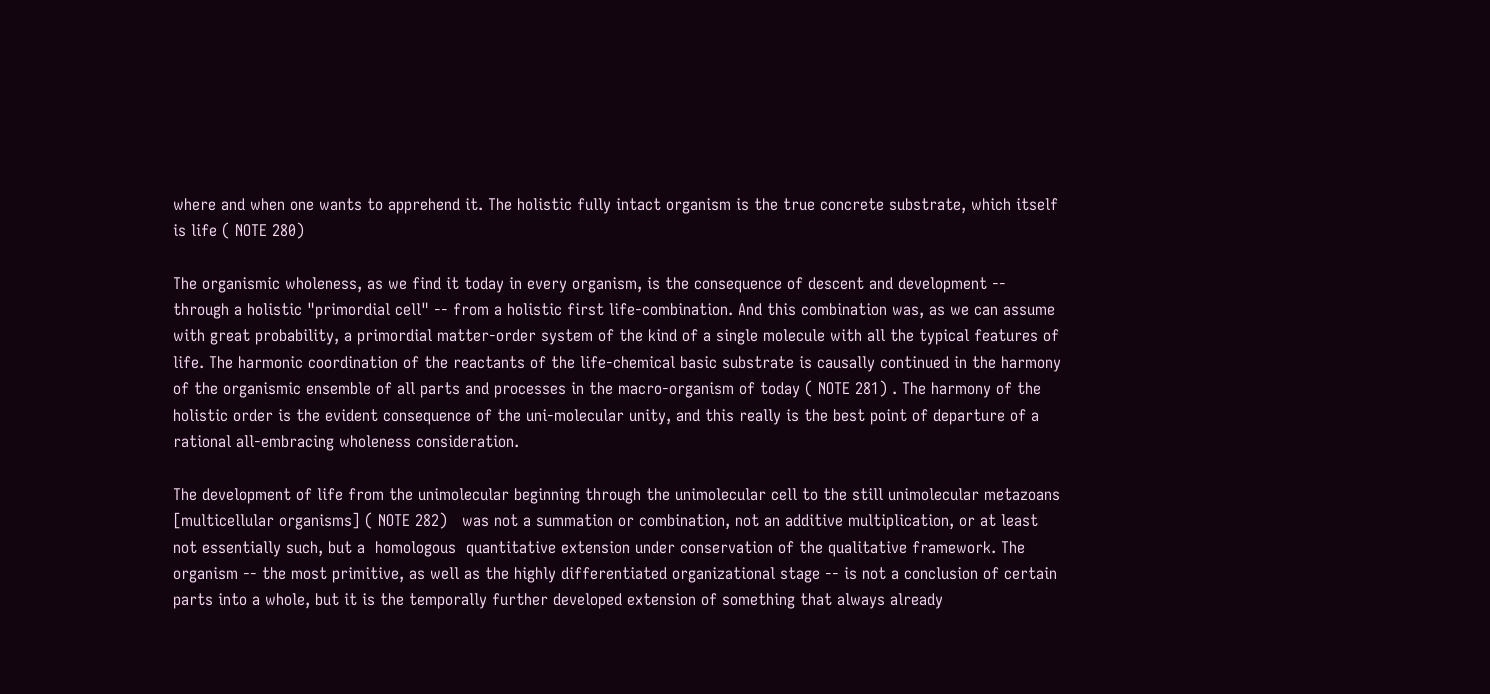where and when one wants to apprehend it. The holistic fully intact organism is the true concrete substrate, which itself is life ( NOTE 280)

The organismic wholeness, as we find it today in every organism, is the consequence of descent and development -- through a holistic "primordial cell" -- from a holistic first life-combination. And this combination was, as we can assume with great probability, a primordial matter-order system of the kind of a single molecule with all the typical features of life. The harmonic coordination of the reactants of the life-chemical basic substrate is causally continued in the harmony of the organismic ensemble of all parts and processes in the macro-organism of today ( NOTE 281) . The harmony of the holistic order is the evident consequence of the uni-molecular unity, and this really is the best point of departure of a rational all-embracing wholeness consideration.

The development of life from the unimolecular beginning through the unimolecular cell to the still unimolecular metazoans [multicellular organisms] ( NOTE 282)   was not a summation or combination, not an additive multiplication, or at least not essentially such, but a  homologous  quantitative extension under conservation of the qualitative framework. The organism -- the most primitive, as well as the highly differentiated organizational stage -- is not a conclusion of certain parts into a whole, but it is the temporally further developed extension of something that always already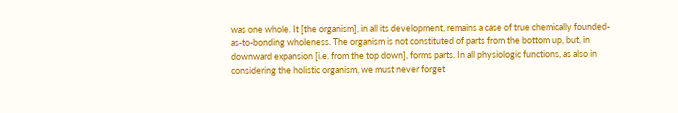was one whole. It [the organism], in all its development, remains a case of true chemically founded-as-to-bonding wholeness. The organism is not constituted of parts from the bottom up, but, in downward expansion [i.e. from the top down], forms parts. In all physiologic functions, as also in considering the holistic organism, we must never forget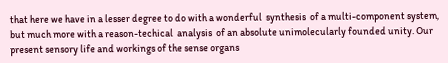that here we have in a lesser degree to do with a wonderful  synthesis  of a multi-component system, but much more with a reason-techical  analysis  of an absolute unimolecularly founded unity. Our present sensory life and workings of the sense organs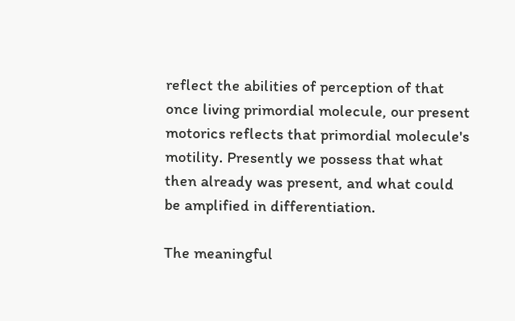reflect the abilities of perception of that once living primordial molecule, our present motorics reflects that primordial molecule's motility. Presently we possess that what then already was present, and what could be amplified in differentiation.

The meaningful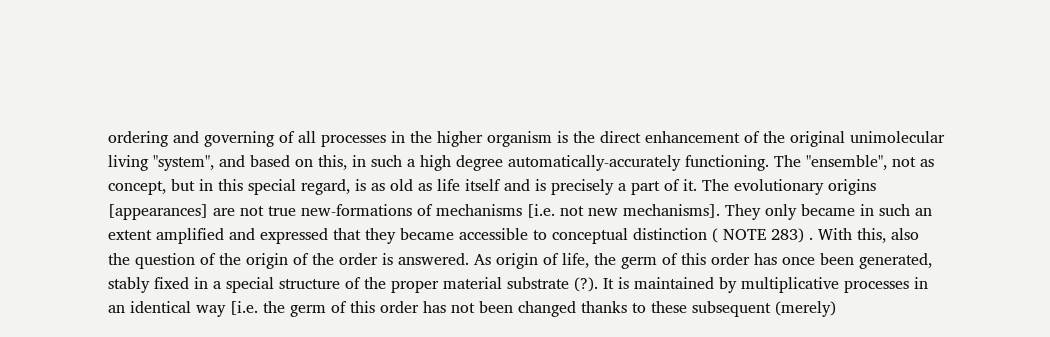ordering and governing of all processes in the higher organism is the direct enhancement of the original unimolecular living "system", and based on this, in such a high degree automatically-accurately functioning. The "ensemble", not as concept, but in this special regard, is as old as life itself and is precisely a part of it. The evolutionary origins [appearances] are not true new-formations of mechanisms [i.e. not new mechanisms]. They only became in such an extent amplified and expressed that they became accessible to conceptual distinction ( NOTE 283) . With this, also the question of the origin of the order is answered. As origin of life, the germ of this order has once been generated, stably fixed in a special structure of the proper material substrate (?). It is maintained by multiplicative processes in an identical way [i.e. the germ of this order has not been changed thanks to these subsequent (merely)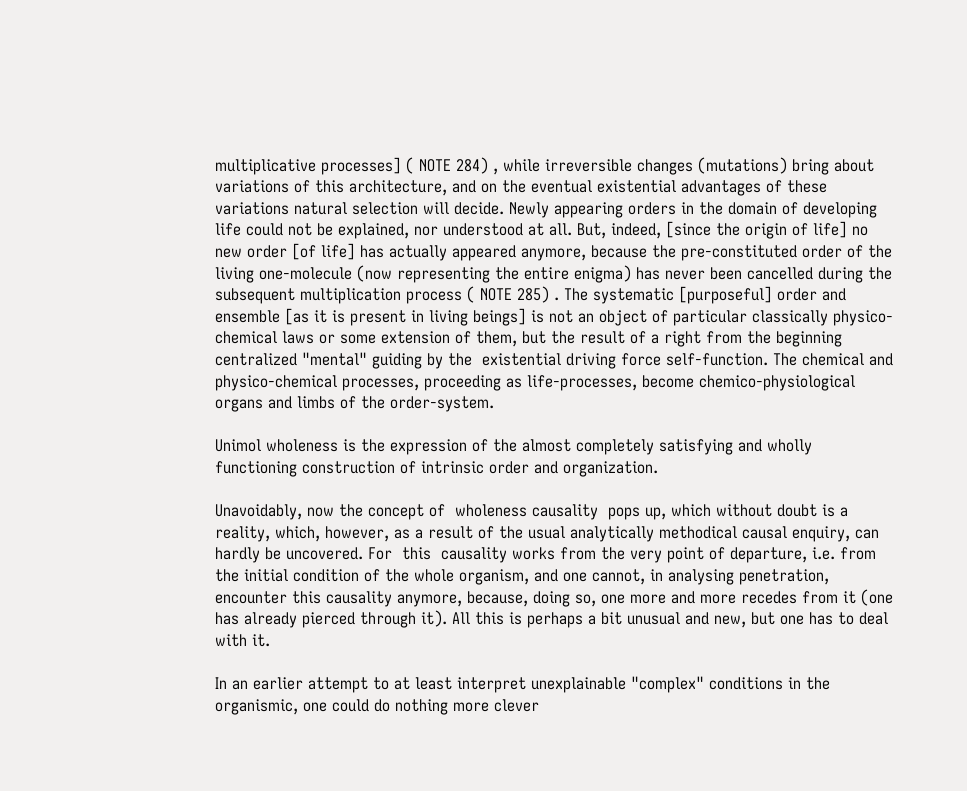multiplicative processes] ( NOTE 284) , while irreversible changes (mutations) bring about variations of this architecture, and on the eventual existential advantages of these variations natural selection will decide. Newly appearing orders in the domain of developing life could not be explained, nor understood at all. But, indeed, [since the origin of life] no new order [of life] has actually appeared anymore, because the pre-constituted order of the living one-molecule (now representing the entire enigma) has never been cancelled during the subsequent multiplication process ( NOTE 285) . The systematic [purposeful] order and ensemble [as it is present in living beings] is not an object of particular classically physico-chemical laws or some extension of them, but the result of a right from the beginning centralized "mental" guiding by the  existential driving force self-function. The chemical and physico-chemical processes, proceeding as life-processes, become chemico-physiological organs and limbs of the order-system.

Unimol wholeness is the expression of the almost completely satisfying and wholly functioning construction of intrinsic order and organization.

Unavoidably, now the concept of  wholeness causality  pops up, which without doubt is a reality, which, however, as a result of the usual analytically methodical causal enquiry, can hardly be uncovered. For  this  causality works from the very point of departure, i.e. from the initial condition of the whole organism, and one cannot, in analysing penetration, encounter this causality anymore, because, doing so, one more and more recedes from it (one has already pierced through it). All this is perhaps a bit unusual and new, but one has to deal with it.

In an earlier attempt to at least interpret unexplainable "complex" conditions in the organismic, one could do nothing more clever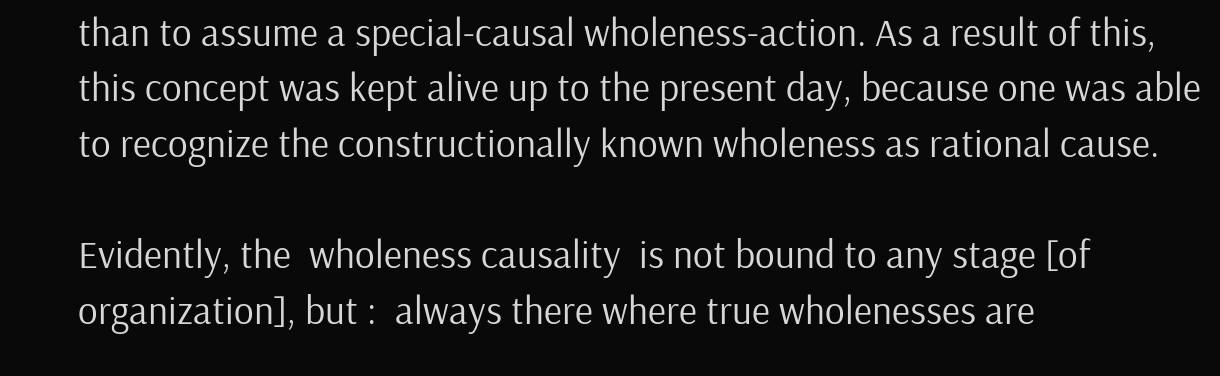than to assume a special-causal wholeness-action. As a result of this, this concept was kept alive up to the present day, because one was able to recognize the constructionally known wholeness as rational cause.

Evidently, the  wholeness causality  is not bound to any stage [of organization], but :  always there where true wholenesses are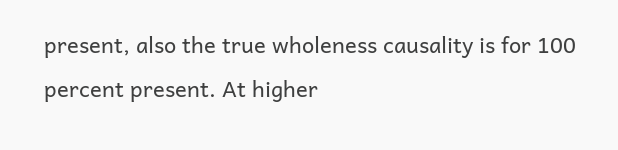present, also the true wholeness causality is for 100 percent present. At higher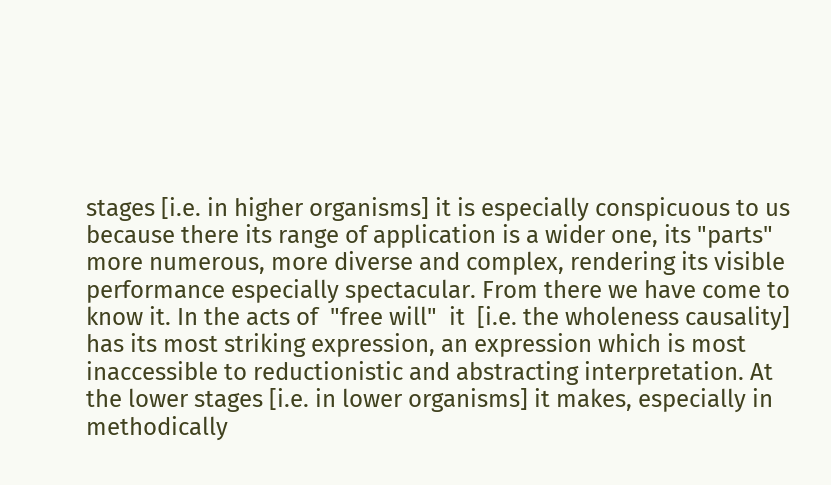stages [i.e. in higher organisms] it is especially conspicuous to us because there its range of application is a wider one, its "parts" more numerous, more diverse and complex, rendering its visible performance especially spectacular. From there we have come to know it. In the acts of  "free will"  it  [i.e. the wholeness causality] has its most striking expression, an expression which is most inaccessible to reductionistic and abstracting interpretation. At the lower stages [i.e. in lower organisms] it makes, especially in methodically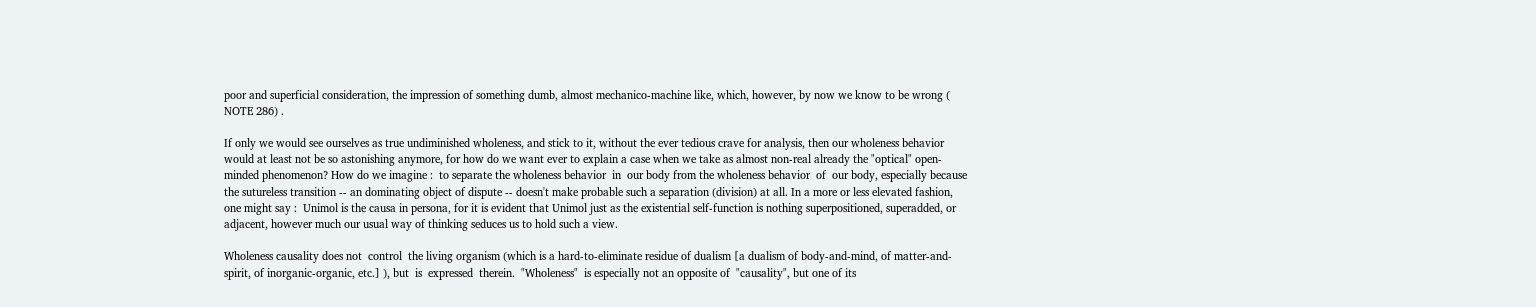poor and superficial consideration, the impression of something dumb, almost mechanico-machine like, which, however, by now we know to be wrong ( NOTE 286) .

If only we would see ourselves as true undiminished wholeness, and stick to it, without the ever tedious crave for analysis, then our wholeness behavior would at least not be so astonishing anymore, for how do we want ever to explain a case when we take as almost non-real already the "optical" open-minded phenomenon? How do we imagine :  to separate the wholeness behavior  in  our body from the wholeness behavior  of  our body, especially because the sutureless transition -- an dominating object of dispute -- doesn't make probable such a separation (division) at all. In a more or less elevated fashion, one might say :  Unimol is the causa in persona, for it is evident that Unimol just as the existential self-function is nothing superpositioned, superadded, or adjacent, however much our usual way of thinking seduces us to hold such a view.

Wholeness causality does not  control  the living organism (which is a hard-to-eliminate residue of dualism [a dualism of body-and-mind, of matter-and-spirit, of inorganic-organic, etc.] ), but  is  expressed  therein.  "Wholeness"  is especially not an opposite of  "causality", but one of its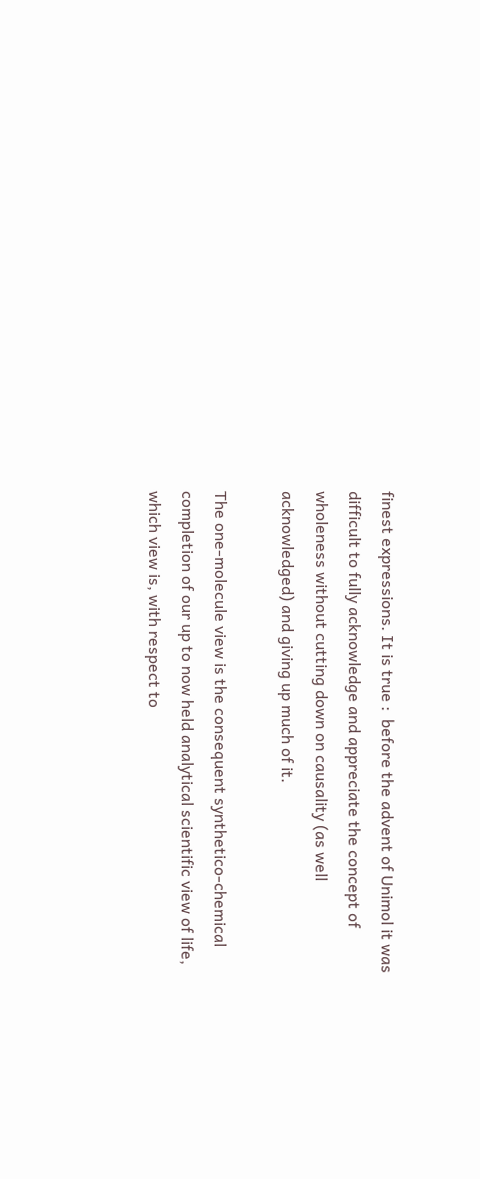finest expressions. It is true :  before the advent of Unimol it was difficult to fully acknowledge and appreciate the concept of wholeness without cutting down on causality (as well acknowledged) and giving up much of it.

The one-molecule view is the consequent synthetico-chemical completion of our up to now held analytical scientific view of life, which view is, with respect to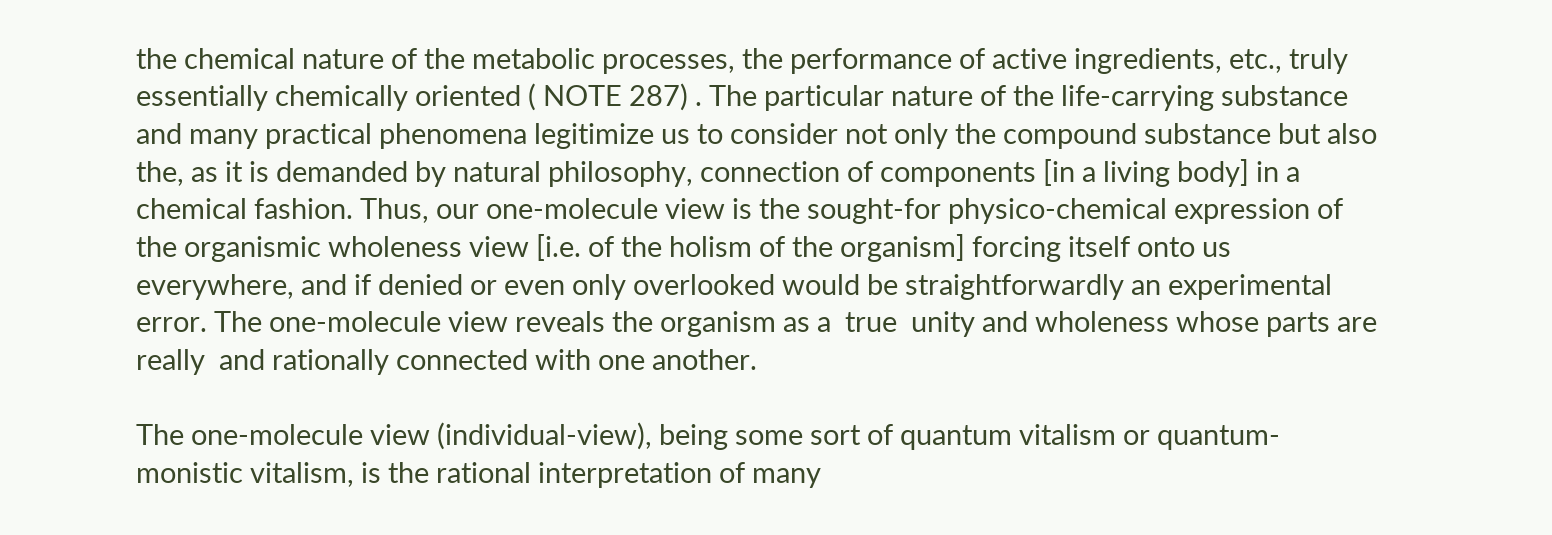the chemical nature of the metabolic processes, the performance of active ingredients, etc., truly essentially chemically oriented ( NOTE 287) . The particular nature of the life-carrying substance and many practical phenomena legitimize us to consider not only the compound substance but also the, as it is demanded by natural philosophy, connection of components [in a living body] in a chemical fashion. Thus, our one-molecule view is the sought-for physico-chemical expression of the organismic wholeness view [i.e. of the holism of the organism] forcing itself onto us everywhere, and if denied or even only overlooked would be straightforwardly an experimental error. The one-molecule view reveals the organism as a  true  unity and wholeness whose parts are  really  and rationally connected with one another.

The one-molecule view (individual-view), being some sort of quantum vitalism or quantum-monistic vitalism, is the rational interpretation of many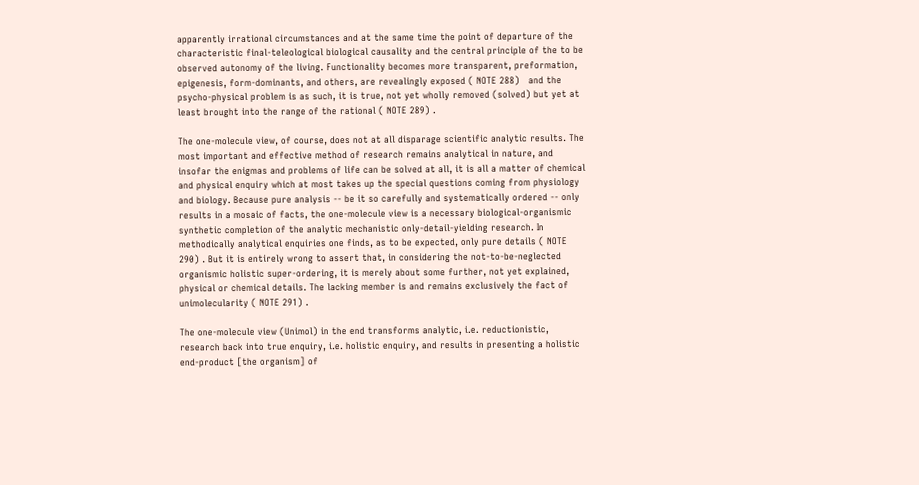apparently irrational circumstances and at the same time the point of departure of the characteristic final-teleological biological causality and the central principle of the to be observed autonomy of the living. Functionality becomes more transparent, preformation, epigenesis, form-dominants, and others, are revealingly exposed ( NOTE 288)   and the psycho-physical problem is as such, it is true, not yet wholly removed (solved) but yet at least brought into the range of the rational ( NOTE 289) .

The one-molecule view, of course, does not at all disparage scientific analytic results. The most important and effective method of research remains analytical in nature, and insofar the enigmas and problems of life can be solved at all, it is all a matter of chemical and physical enquiry which at most takes up the special questions coming from physiology and biology. Because pure analysis -- be it so carefully and systematically ordered -- only results in a mosaic of facts, the one-molecule view is a necessary biological-organismic synthetic completion of the analytic mechanistic only-detail-yielding research. In methodically analytical enquiries one finds, as to be expected, only pure details ( NOTE 290) . But it is entirely wrong to assert that, in considering the not-to-be-neglected organismic holistic super-ordering, it is merely about some further, not yet explained, physical or chemical details. The lacking member is and remains exclusively the fact of unimolecularity ( NOTE 291) .

The one-molecule view (Unimol) in the end transforms analytic, i.e. reductionistic, research back into true enquiry, i.e. holistic enquiry, and results in presenting a holistic end-product [the organism] of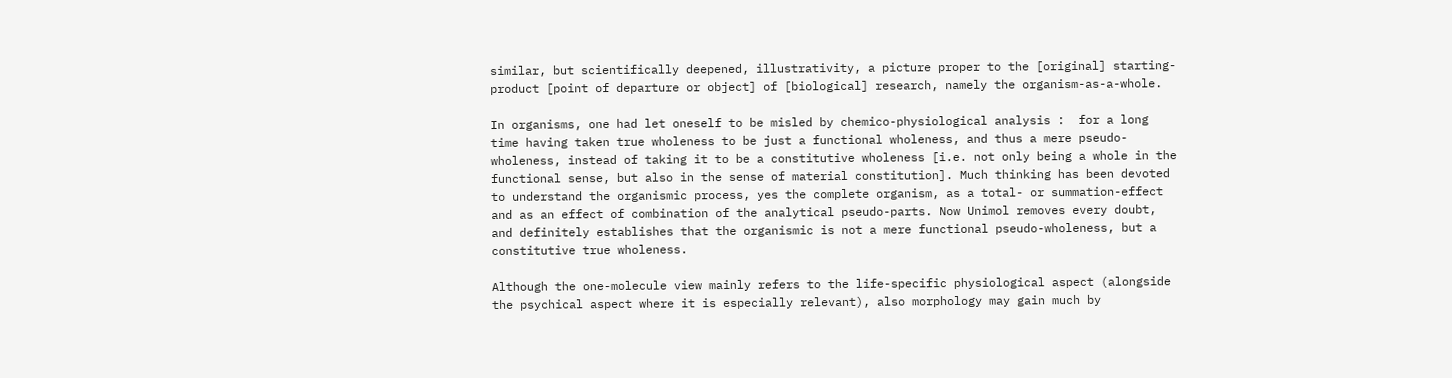similar, but scientifically deepened, illustrativity, a picture proper to the [original] starting-product [point of departure or object] of [biological] research, namely the organism-as-a-whole.

In organisms, one had let oneself to be misled by chemico-physiological analysis :  for a long time having taken true wholeness to be just a functional wholeness, and thus a mere pseudo-wholeness, instead of taking it to be a constitutive wholeness [i.e. not only being a whole in the functional sense, but also in the sense of material constitution]. Much thinking has been devoted to understand the organismic process, yes the complete organism, as a total- or summation-effect and as an effect of combination of the analytical pseudo-parts. Now Unimol removes every doubt, and definitely establishes that the organismic is not a mere functional pseudo-wholeness, but a constitutive true wholeness.

Although the one-molecule view mainly refers to the life-specific physiological aspect (alongside the psychical aspect where it is especially relevant), also morphology may gain much by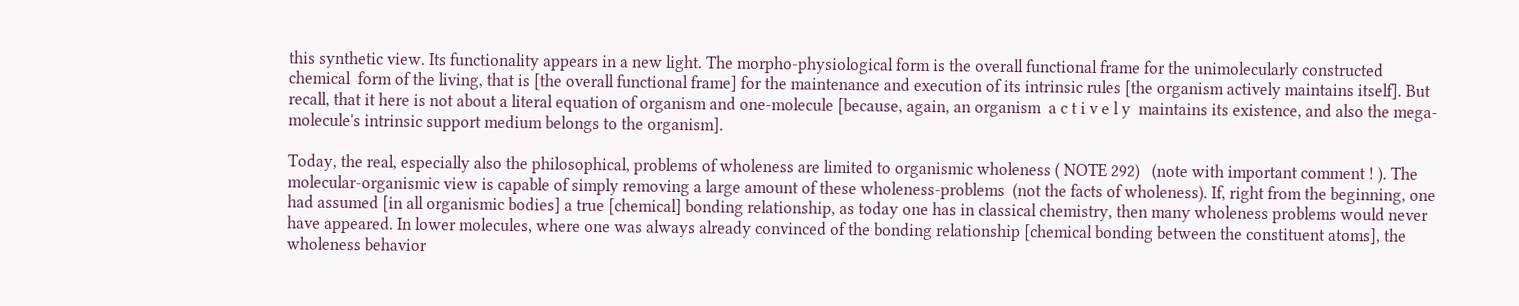this synthetic view. Its functionality appears in a new light. The morpho-physiological form is the overall functional frame for the unimolecularly constructed  chemical  form of the living, that is [the overall functional frame] for the maintenance and execution of its intrinsic rules [the organism actively maintains itself]. But recall, that it here is not about a literal equation of organism and one-molecule [because, again, an organism  a c t i v e l y  maintains its existence, and also the mega-molecule's intrinsic support medium belongs to the organism].

Today, the real, especially also the philosophical, problems of wholeness are limited to organismic wholeness ( NOTE 292)   (note with important comment ! ). The molecular-organismic view is capable of simply removing a large amount of these wholeness-problems  (not the facts of wholeness). If, right from the beginning, one had assumed [in all organismic bodies] a true [chemical] bonding relationship, as today one has in classical chemistry, then many wholeness problems would never have appeared. In lower molecules, where one was always already convinced of the bonding relationship [chemical bonding between the constituent atoms], the wholeness behavior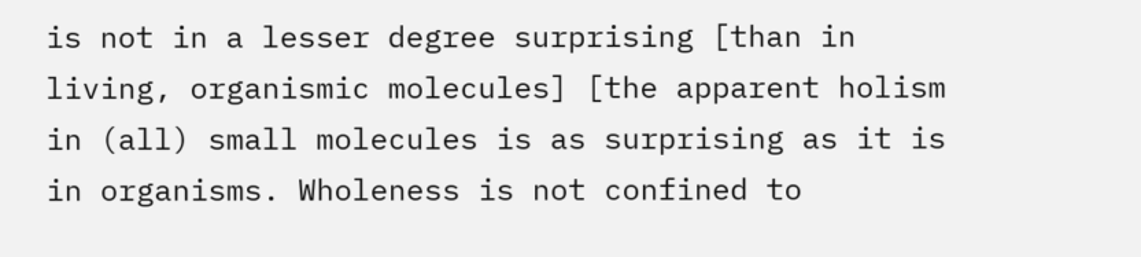is not in a lesser degree surprising [than in living, organismic molecules] [the apparent holism in (all) small molecules is as surprising as it is in organisms. Wholeness is not confined to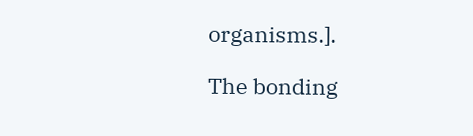organisms.].

The bonding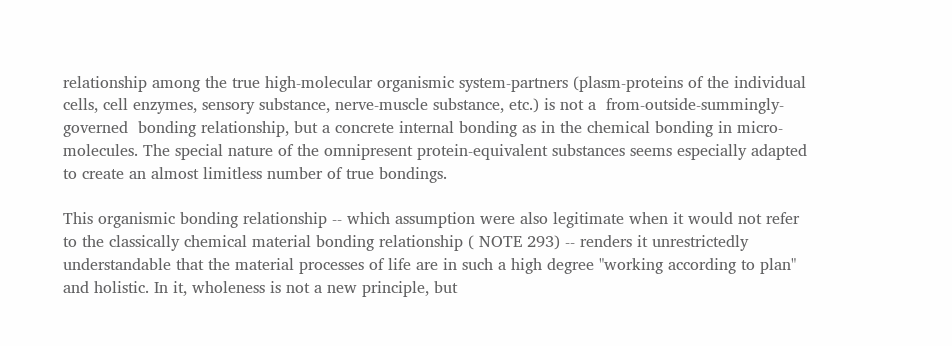relationship among the true high-molecular organismic system-partners (plasm-proteins of the individual cells, cell enzymes, sensory substance, nerve-muscle substance, etc.) is not a  from-outside-summingly-governed  bonding relationship, but a concrete internal bonding as in the chemical bonding in micro-molecules. The special nature of the omnipresent protein-equivalent substances seems especially adapted to create an almost limitless number of true bondings.

This organismic bonding relationship -- which assumption were also legitimate when it would not refer to the classically chemical material bonding relationship ( NOTE 293) -- renders it unrestrictedly understandable that the material processes of life are in such a high degree "working according to plan" and holistic. In it, wholeness is not a new principle, but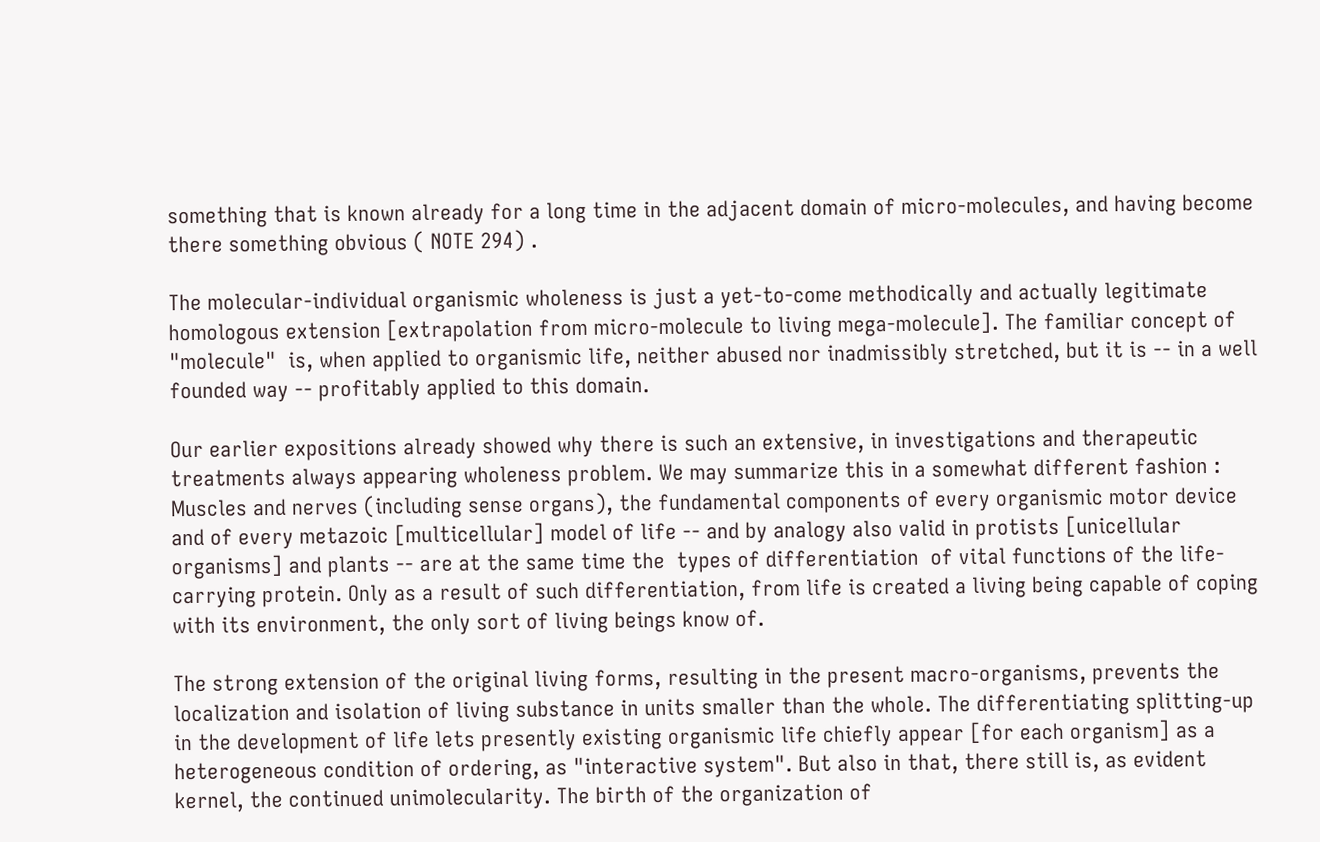something that is known already for a long time in the adjacent domain of micro-molecules, and having become there something obvious ( NOTE 294) .

The molecular-individual organismic wholeness is just a yet-to-come methodically and actually legitimate homologous extension [extrapolation from micro-molecule to living mega-molecule]. The familiar concept of  "molecule"  is, when applied to organismic life, neither abused nor inadmissibly stretched, but it is -- in a well founded way -- profitably applied to this domain.

Our earlier expositions already showed why there is such an extensive, in investigations and therapeutic treatments always appearing wholeness problem. We may summarize this in a somewhat different fashion :  Muscles and nerves (including sense organs), the fundamental components of every organismic motor device and of every metazoic [multicellular] model of life -- and by analogy also valid in protists [unicellular organisms] and plants -- are at the same time the  types of differentiation  of vital functions of the life-carrying protein. Only as a result of such differentiation, from life is created a living being capable of coping with its environment, the only sort of living beings know of.

The strong extension of the original living forms, resulting in the present macro-organisms, prevents the localization and isolation of living substance in units smaller than the whole. The differentiating splitting-up in the development of life lets presently existing organismic life chiefly appear [for each organism] as a heterogeneous condition of ordering, as "interactive system". But also in that, there still is, as evident kernel, the continued unimolecularity. The birth of the organization of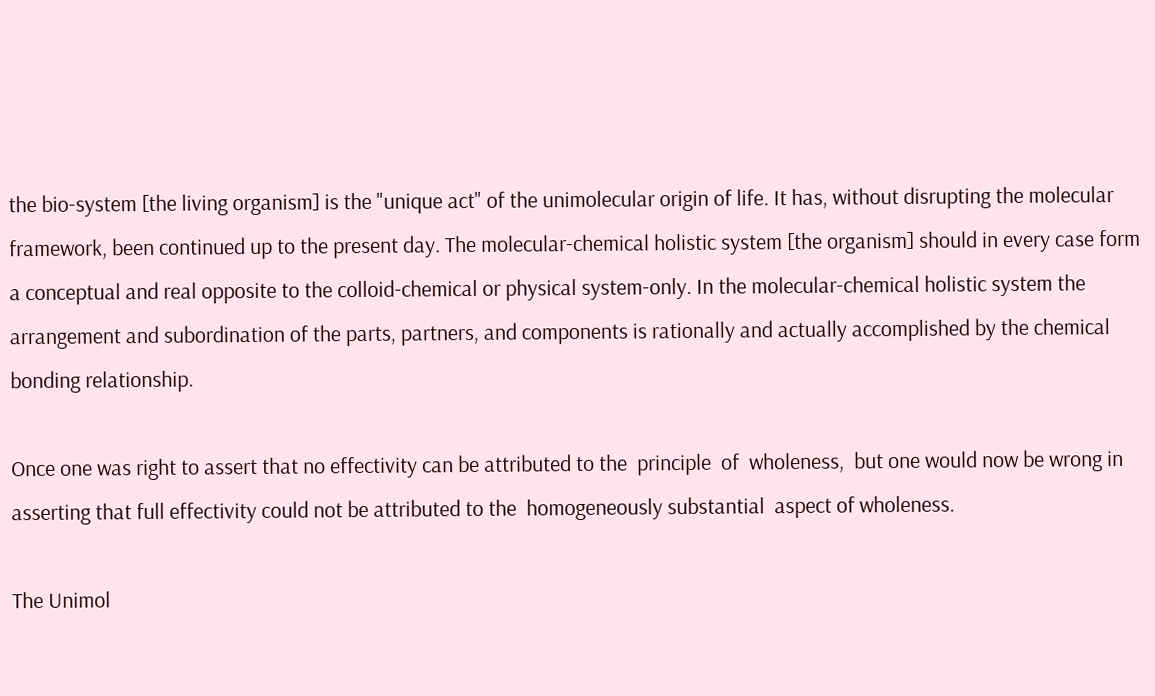the bio-system [the living organism] is the "unique act" of the unimolecular origin of life. It has, without disrupting the molecular framework, been continued up to the present day. The molecular-chemical holistic system [the organism] should in every case form a conceptual and real opposite to the colloid-chemical or physical system-only. In the molecular-chemical holistic system the arrangement and subordination of the parts, partners, and components is rationally and actually accomplished by the chemical bonding relationship.

Once one was right to assert that no effectivity can be attributed to the  principle  of  wholeness,  but one would now be wrong in asserting that full effectivity could not be attributed to the  homogeneously substantial  aspect of wholeness.

The Unimol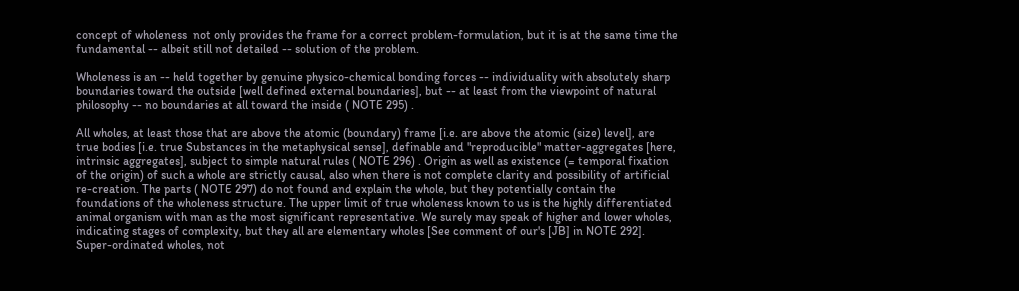concept of wholeness  not only provides the frame for a correct problem-formulation, but it is at the same time the fundamental -- albeit still not detailed -- solution of the problem.

Wholeness is an -- held together by genuine physico-chemical bonding forces -- individuality with absolutely sharp boundaries toward the outside [well defined external boundaries], but -- at least from the viewpoint of natural philosophy -- no boundaries at all toward the inside ( NOTE 295) .

All wholes, at least those that are above the atomic (boundary) frame [i.e. are above the atomic (size) level], are true bodies [i.e. true Substances in the metaphysical sense], definable and "reproducible" matter-aggregates [here, intrinsic aggregates], subject to simple natural rules ( NOTE 296) . Origin as well as existence (= temporal fixation of the origin) of such a whole are strictly causal, also when there is not complete clarity and possibility of artificial re-creation. The parts ( NOTE 297) do not found and explain the whole, but they potentially contain the foundations of the wholeness structure. The upper limit of true wholeness known to us is the highly differentiated animal organism with man as the most significant representative. We surely may speak of higher and lower wholes, indicating stages of complexity, but they all are elementary wholes [See comment of our's [JB] in NOTE 292]. Super-ordinated wholes, not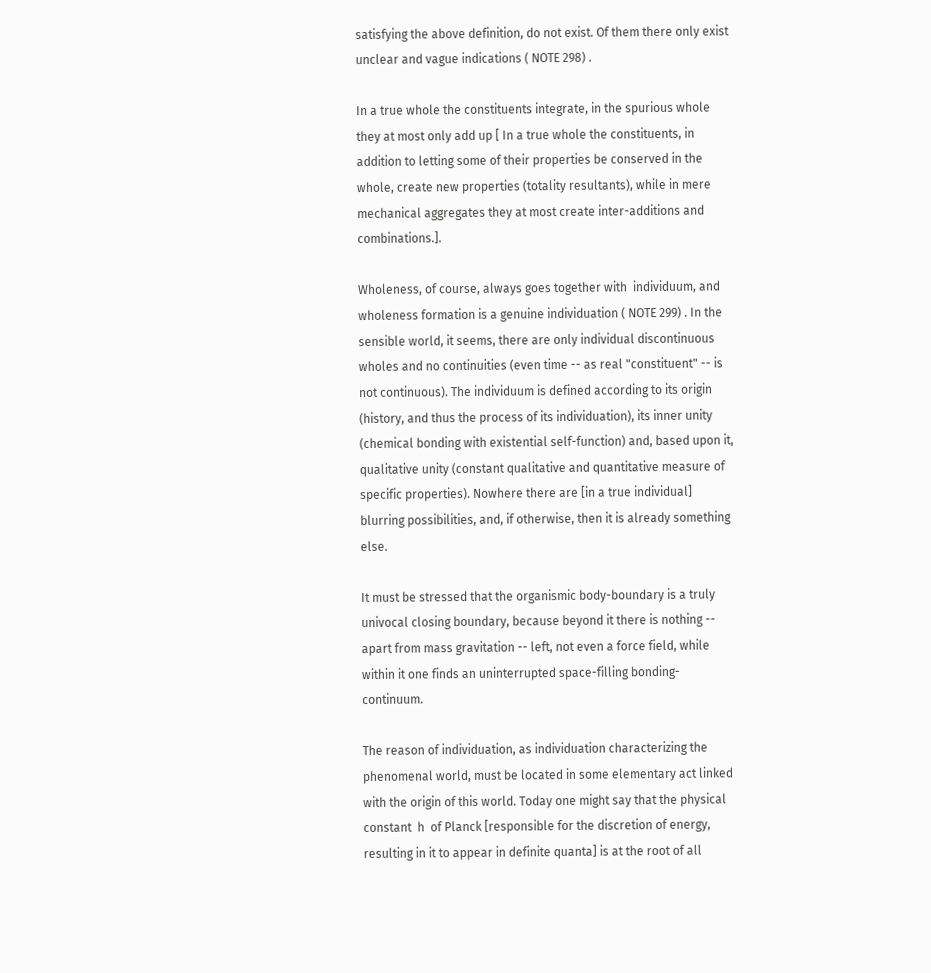satisfying the above definition, do not exist. Of them there only exist unclear and vague indications ( NOTE 298) .

In a true whole the constituents integrate, in the spurious whole they at most only add up [ In a true whole the constituents, in addition to letting some of their properties be conserved in the whole, create new properties (totality resultants), while in mere mechanical aggregates they at most create inter-additions and combinations.].

Wholeness, of course, always goes together with  individuum, and wholeness formation is a genuine individuation ( NOTE 299) . In the sensible world, it seems, there are only individual discontinuous wholes and no continuities (even time -- as real "constituent" -- is not continuous). The individuum is defined according to its origin (history, and thus the process of its individuation), its inner unity (chemical bonding with existential self-function) and, based upon it, qualitative unity (constant qualitative and quantitative measure of specific properties). Nowhere there are [in a true individual] blurring possibilities, and, if otherwise, then it is already something else.

It must be stressed that the organismic body-boundary is a truly univocal closing boundary, because beyond it there is nothing -- apart from mass gravitation -- left, not even a force field, while within it one finds an uninterrupted space-filling bonding-continuum.

The reason of individuation, as individuation characterizing the phenomenal world, must be located in some elementary act linked with the origin of this world. Today one might say that the physical constant  h  of Planck [responsible for the discretion of energy, resulting in it to appear in definite quanta] is at the root of all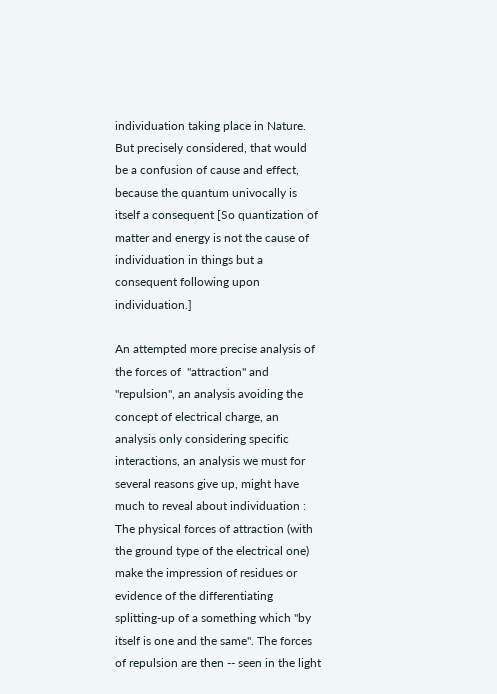individuation taking place in Nature. But precisely considered, that would be a confusion of cause and effect, because the quantum univocally is itself a consequent [So quantization of matter and energy is not the cause of individuation in things but a consequent following upon individuation.]

An attempted more precise analysis of the forces of  "attraction" and "repulsion", an analysis avoiding the concept of electrical charge, an analysis only considering specific interactions, an analysis we must for several reasons give up, might have much to reveal about individuation :
The physical forces of attraction (with the ground type of the electrical one) make the impression of residues or evidence of the differentiating splitting-up of a something which "by itself is one and the same". The forces of repulsion are then -- seen in the light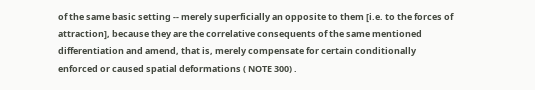of the same basic setting -- merely superficially an opposite to them [i.e. to the forces of attraction], because they are the correlative consequents of the same mentioned differentiation and amend, that is, merely compensate for certain conditionally enforced or caused spatial deformations ( NOTE 300) .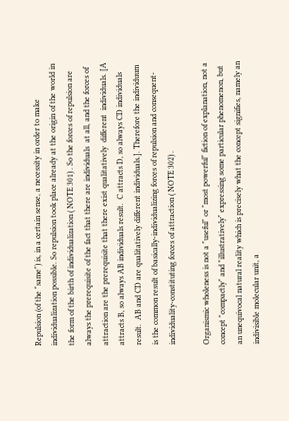Repulsion (of the "same") is, in a certain sense, a necessity in order to make individualization possible. So repulsion took place already at the origin of the world in the form of the birth of individualization ( NOTE 301) . So the forces of repulsion are always the prerequisite of the fact that there are individuals  at all, and the forces of attraction are the prerequisite that there exist qualitatively  different  individuals. [A attracts B, so always AB individuals result.  C attracts D, so always CD individuals result.  AB and CD are qualitatively different individuals.]. Therefore the individuum is the common result of basically-individualizing forces of repulsion and consequent-individuality-constituting forces of attraction ( NOTE 302) .

Organismic wholeness is not a "useful" or "most powerful" fiction of explanation, not a concept "compactly" and "illustratively" expressing some particular phenomenon, but an unequivocal natural reality which is precisely what the concept signifies, namely an indivisible molecular unit, a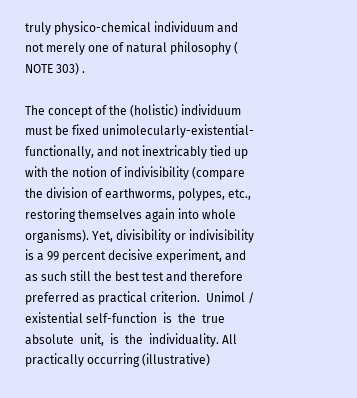truly physico-chemical individuum and not merely one of natural philosophy ( NOTE 303) .

The concept of the (holistic) individuum must be fixed unimolecularly-existential-functionally, and not inextricably tied up with the notion of indivisibility (compare the division of earthworms, polypes, etc., restoring themselves again into whole organisms). Yet, divisibility or indivisibility is a 99 percent decisive experiment, and as such still the best test and therefore preferred as practical criterion.  Unimol / existential self-function  is  the  true absolute  unit,  is  the  individuality. All practically occurring (illustrative)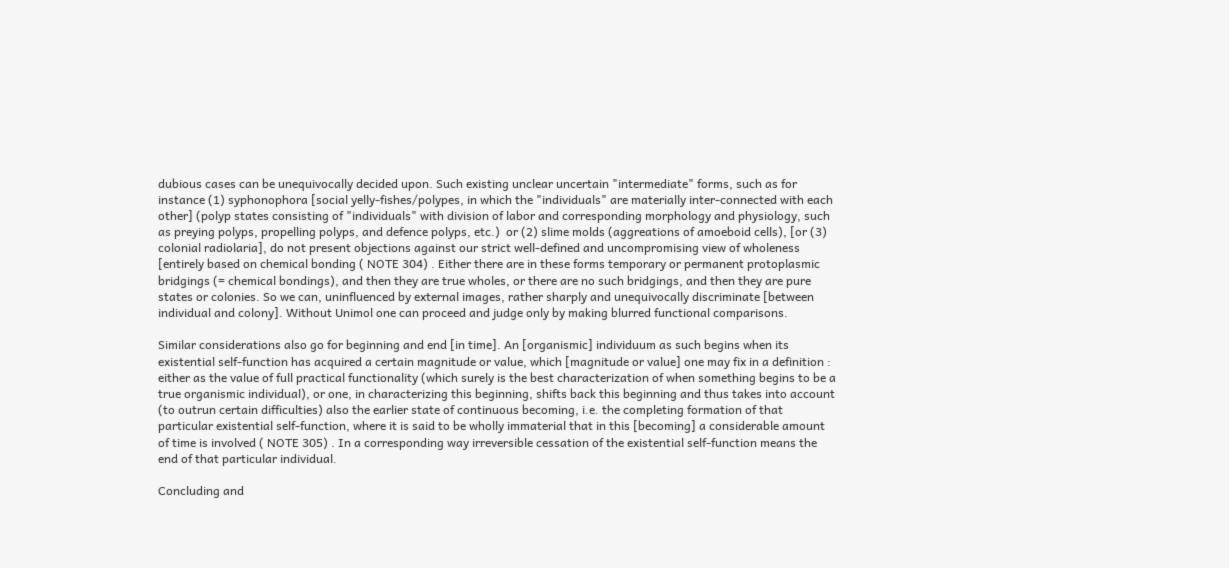dubious cases can be unequivocally decided upon. Such existing unclear uncertain "intermediate" forms, such as for instance (1) syphonophora [social yelly-fishes/polypes, in which the "individuals" are materially inter-connected with each other] (polyp states consisting of "individuals" with division of labor and corresponding morphology and physiology, such as preying polyps, propelling polyps, and defence polyps, etc.)  or (2) slime molds (aggreations of amoeboid cells), [or (3) colonial radiolaria], do not present objections against our strict well-defined and uncompromising view of wholeness [entirely based on chemical bonding ( NOTE 304) . Either there are in these forms temporary or permanent protoplasmic bridgings (= chemical bondings), and then they are true wholes, or there are no such bridgings, and then they are pure states or colonies. So we can, uninfluenced by external images, rather sharply and unequivocally discriminate [between individual and colony]. Without Unimol one can proceed and judge only by making blurred functional comparisons.

Similar considerations also go for beginning and end [in time]. An [organismic] individuum as such begins when its existential self-function has acquired a certain magnitude or value, which [magnitude or value] one may fix in a definition :  either as the value of full practical functionality (which surely is the best characterization of when something begins to be a true organismic individual), or one, in characterizing this beginning, shifts back this beginning and thus takes into account (to outrun certain difficulties) also the earlier state of continuous becoming, i.e. the completing formation of that particular existential self-function, where it is said to be wholly immaterial that in this [becoming] a considerable amount of time is involved ( NOTE 305) . In a corresponding way irreversible cessation of the existential self-function means the end of that particular individual.

Concluding and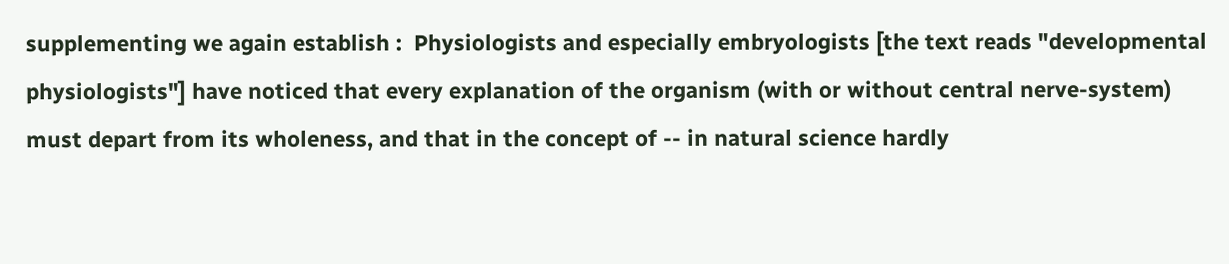supplementing we again establish :  Physiologists and especially embryologists [the text reads "developmental physiologists"] have noticed that every explanation of the organism (with or without central nerve-system) must depart from its wholeness, and that in the concept of -- in natural science hardly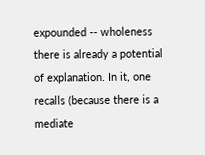expounded -- wholeness there is already a potential of explanation. In it, one recalls (because there is a mediate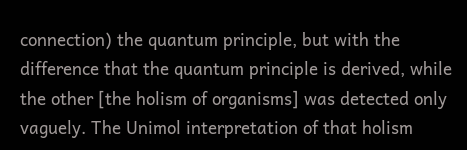connection) the quantum principle, but with the difference that the quantum principle is derived, while the other [the holism of organisms] was detected only vaguely. The Unimol interpretation of that holism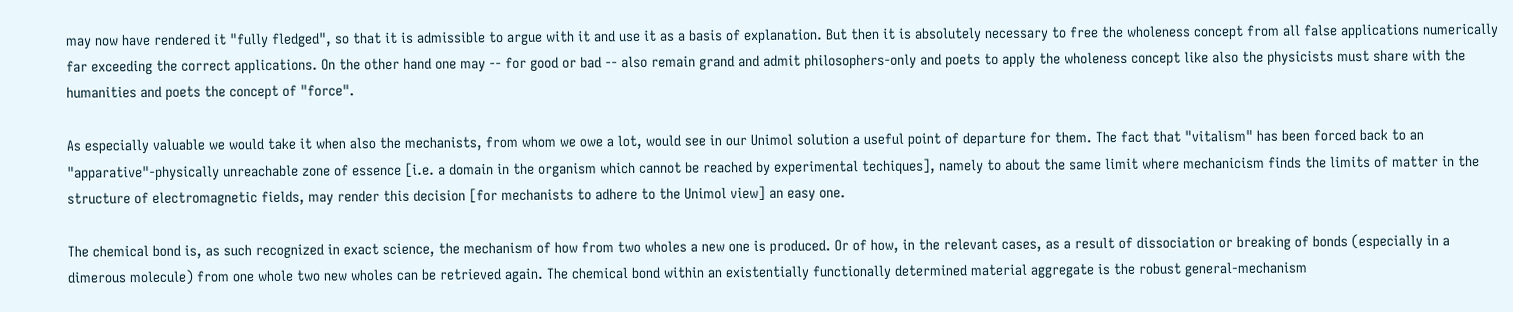may now have rendered it "fully fledged", so that it is admissible to argue with it and use it as a basis of explanation. But then it is absolutely necessary to free the wholeness concept from all false applications numerically far exceeding the correct applications. On the other hand one may -- for good or bad -- also remain grand and admit philosophers-only and poets to apply the wholeness concept like also the physicists must share with the humanities and poets the concept of "force".

As especially valuable we would take it when also the mechanists, from whom we owe a lot, would see in our Unimol solution a useful point of departure for them. The fact that "vitalism" has been forced back to an "apparative"-physically unreachable zone of essence [i.e. a domain in the organism which cannot be reached by experimental techiques], namely to about the same limit where mechanicism finds the limits of matter in the structure of electromagnetic fields, may render this decision [for mechanists to adhere to the Unimol view] an easy one.

The chemical bond is, as such recognized in exact science, the mechanism of how from two wholes a new one is produced. Or of how, in the relevant cases, as a result of dissociation or breaking of bonds (especially in a dimerous molecule) from one whole two new wholes can be retrieved again. The chemical bond within an existentially functionally determined material aggregate is the robust general-mechanism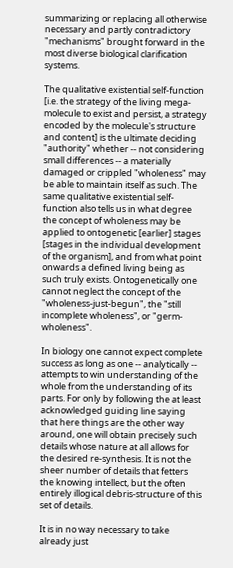summarizing or replacing all otherwise necessary and partly contradictory "mechanisms" brought forward in the most diverse biological clarification systems.

The qualitative existential self-function [i.e. the strategy of the living mega-molecule to exist and persist, a strategy encoded by the molecule's structure and content] is the ultimate deciding "authority" whether -- not considering small differences -- a materially damaged or crippled "wholeness" may be able to maintain itself as such. The same qualitative existential self-function also tells us in what degree the concept of wholeness may be applied to ontogenetic [earlier] stages [stages in the individual development of the organism], and from what point onwards a defined living being as such truly exists. Ontogenetically one cannot neglect the concept of the "wholeness-just-begun", the "still incomplete wholeness", or "germ-wholeness".

In biology one cannot expect complete success as long as one -- analytically -- attempts to win understanding of the whole from the understanding of its parts. For only by following the at least acknowledged guiding line saying that here things are the other way around, one will obtain precisely such details whose nature at all allows for the desired re-synthesis. It is not the sheer number of details that fetters the knowing intellect, but the often entirely illogical debris-structure of this set of details.

It is in no way necessary to take already just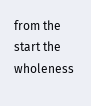from the start the wholeness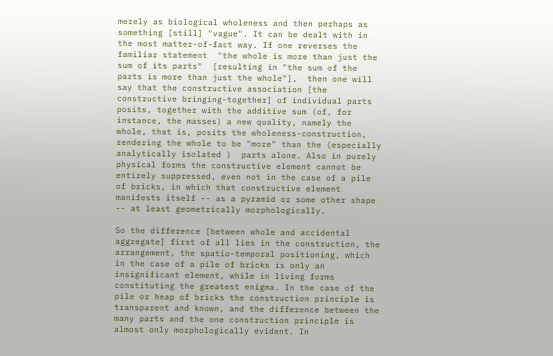merely as biological wholeness and then perhaps as something [still] "vague". It can be dealt with in the most matter-of-fact way. If one reverses the familiar statement  "the whole is more than just the sum of its parts"  [resulting in "the sum of the parts is more than just the whole"],  then one will say that the constructive association [the constructive bringing-together] of individual parts posits, together with the additive sum (of, for instance, the masses) a new quality, namely the whole, that is, posits the wholeness-construction, rendering the whole to be "more" than the (especially  analytically isolated )  parts alone. Also in purely physical forms the constructive element cannot be entirely suppressed, even not in the case of a pile of bricks, in which that constructive element manifests itself -- as a pyramid or some other shape -- at least geometrically morphologically.

So the difference [between whole and accidental aggregate] first of all lies in the construction, the arrangement, the spatio-temporal positioning, which in the case of a pile of bricks is only an insignificant element, while in living forms constituting the greatest enigma. In the case of the pile or heap of bricks the construction principle is transparent and known, and the difference between the many parts and the one construction principle is almost only morphologically evident. In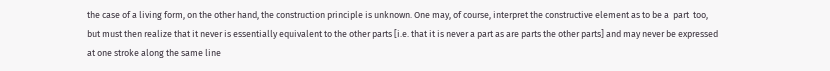the case of a living form, on the other hand, the construction principle is unknown. One may, of course, interpret the constructive element as to be a  part  too, but must then realize that it never is essentially equivalent to the other parts [i.e. that it is never a part as are parts the other parts] and may never be expressed at one stroke along the same line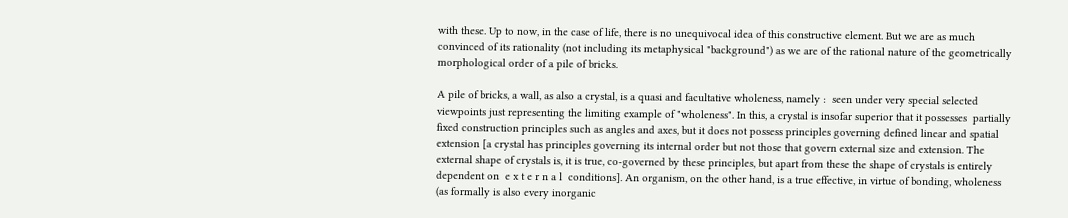with these. Up to now, in the case of life, there is no unequivocal idea of this constructive element. But we are as much convinced of its rationality (not including its metaphysical "background") as we are of the rational nature of the geometrically morphological order of a pile of bricks.

A pile of bricks, a wall, as also a crystal, is a quasi and facultative wholeness, namely :  seen under very special selected viewpoints just representing the limiting example of "wholeness". In this, a crystal is insofar superior that it possesses  partially  fixed construction principles such as angles and axes, but it does not possess principles governing defined linear and spatial extension [a crystal has principles governing its internal order but not those that govern external size and extension. The external shape of crystals is, it is true, co-governed by these principles, but apart from these the shape of crystals is entirely dependent on  e x t e r n a l  conditions]. An organism, on the other hand, is a true effective, in virtue of bonding, wholeness (as formally is also every inorganic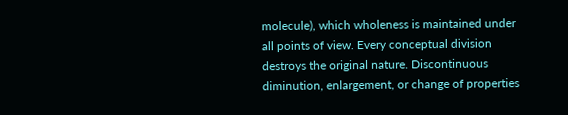molecule), which wholeness is maintained under all points of view. Every conceptual division destroys the original nature. Discontinuous diminution, enlargement, or change of properties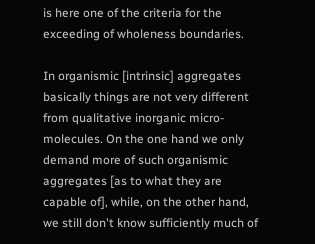is here one of the criteria for the exceeding of wholeness boundaries.

In organismic [intrinsic] aggregates basically things are not very different from qualitative inorganic micro-molecules. On the one hand we only demand more of such organismic aggregates [as to what they are capable of], while, on the other hand, we still don't know sufficiently much of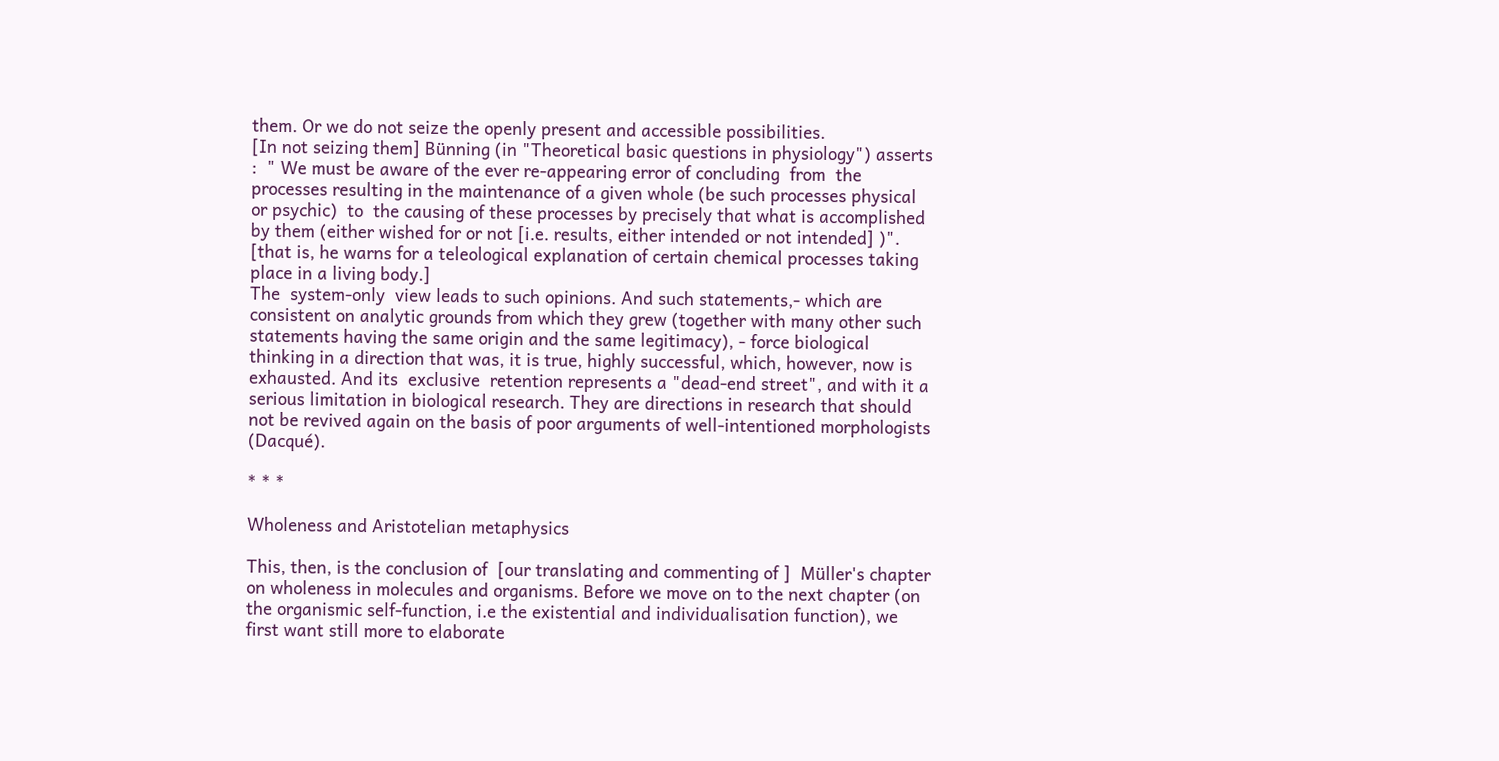them. Or we do not seize the openly present and accessible possibilities.
[In not seizing them] Bünning (in "Theoretical basic questions in physiology") asserts :  " We must be aware of the ever re-appearing error of concluding  from  the processes resulting in the maintenance of a given whole (be such processes physical or psychic)  to  the causing of these processes by precisely that what is accomplished by them (either wished for or not [i.e. results, either intended or not intended] )".  [that is, he warns for a teleological explanation of certain chemical processes taking place in a living body.]
The  system-only  view leads to such opinions. And such statements,- which are consistent on analytic grounds from which they grew (together with many other such statements having the same origin and the same legitimacy), - force biological thinking in a direction that was, it is true, highly successful, which, however, now is exhausted. And its  exclusive  retention represents a "dead-end street", and with it a serious limitation in biological research. They are directions in research that should not be revived again on the basis of poor arguments of well-intentioned morphologists (Dacqué).

* * *

Wholeness and Aristotelian metaphysics

This, then, is the conclusion of  [our translating and commenting of ]  Müller's chapter on wholeness in molecules and organisms. Before we move on to the next chapter (on the organismic self-function, i.e the existential and individualisation function), we first want still more to elaborate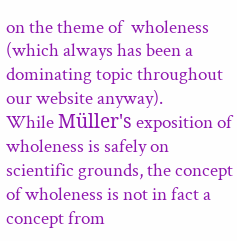on the theme of  wholeness (which always has been a dominating topic throughout our website anyway).
While Müller's exposition of wholeness is safely on scientific grounds, the concept of wholeness is not in fact a concept from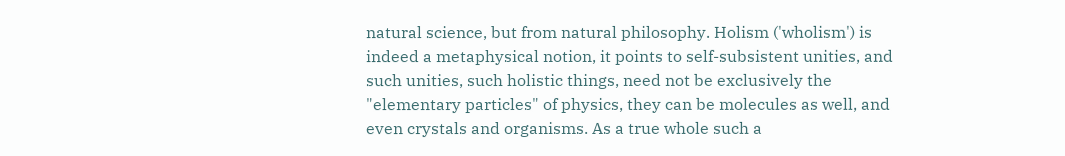natural science, but from natural philosophy. Holism ('wholism') is indeed a metaphysical notion, it points to self-subsistent unities, and such unities, such holistic things, need not be exclusively the "elementary particles" of physics, they can be molecules as well, and even crystals and organisms. As a true whole such a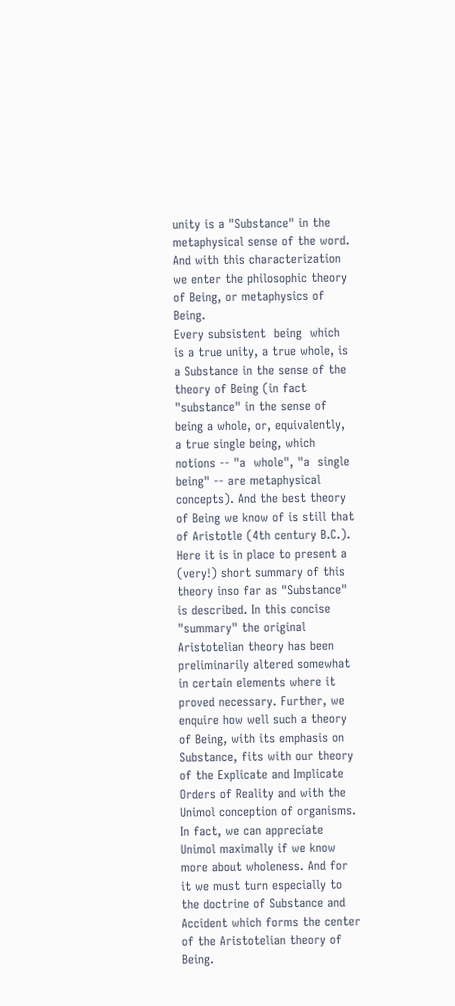unity is a "Substance" in the metaphysical sense of the word. And with this characterization we enter the philosophic theory of Being, or metaphysics of Being.
Every subsistent  being  which is a true unity, a true whole, is a Substance in the sense of the theory of Being (in fact "substance" in the sense of being a whole, or, equivalently, a true single being, which notions -- "a  whole", "a  single being" -- are metaphysical concepts). And the best theory of Being we know of is still that of Aristotle (4th century B.C.).  Here it is in place to present a (very!) short summary of this theory inso far as "Substance" is described. In this concise "summary" the original Aristotelian theory has been preliminarily altered somewhat in certain elements where it proved necessary. Further, we enquire how well such a theory of Being, with its emphasis on Substance, fits with our theory of the Explicate and Implicate Orders of Reality and with the Unimol conception of organisms. In fact, we can appreciate Unimol maximally if we know more about wholeness. And for it we must turn especially to the doctrine of Substance and Accident which forms the center of the Aristotelian theory of Being.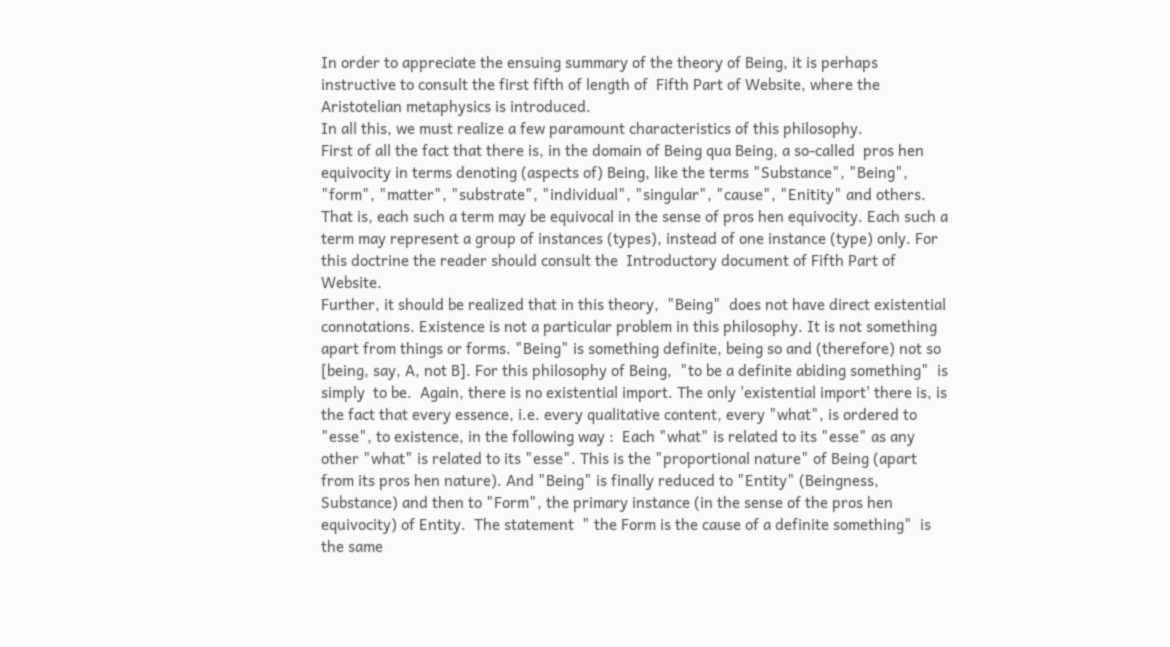In order to appreciate the ensuing summary of the theory of Being, it is perhaps instructive to consult the first fifth of length of  Fifth Part of Website, where the Aristotelian metaphysics is introduced.
In all this, we must realize a few paramount characteristics of this philosophy.
First of all the fact that there is, in the domain of Being qua Being, a so-called  pros hen  equivocity in terms denoting (aspects of) Being, like the terms "Substance", "Being", "form", "matter", "substrate", "individual", "singular", "cause", "Enitity" and others. That is, each such a term may be equivocal in the sense of pros hen equivocity. Each such a term may represent a group of instances (types), instead of one instance (type) only. For this doctrine the reader should consult the  Introductory document of Fifth Part of Website.
Further, it should be realized that in this theory,  "Being"  does not have direct existential connotations. Existence is not a particular problem in this philosophy. It is not something apart from things or forms. "Being" is something definite, being so and (therefore) not so [being, say, A, not B]. For this philosophy of Being,  "to be a definite abiding something"  is simply  to be.  Again, there is no existential import. The only 'existential import' there is, is the fact that every essence, i.e. every qualitative content, every "what", is ordered to "esse", to existence, in the following way :  Each "what" is related to its "esse" as any other "what" is related to its "esse". This is the "proportional nature" of Being (apart from its pros hen nature). And "Being" is finally reduced to "Entity" (Beingness, Substance) and then to "Form", the primary instance (in the sense of the pros hen equivocity) of Entity.  The statement  " the Form is the cause of a definite something"  is the same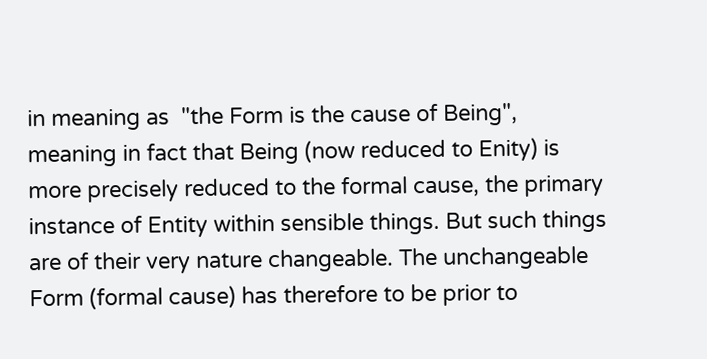in meaning as  "the Form is the cause of Being", meaning in fact that Being (now reduced to Enity) is more precisely reduced to the formal cause, the primary instance of Entity within sensible things. But such things are of their very nature changeable. The unchangeable Form (formal cause) has therefore to be prior to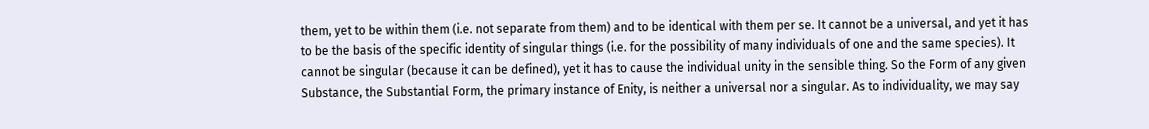them, yet to be within them (i.e. not separate from them) and to be identical with them per se. It cannot be a universal, and yet it has to be the basis of the specific identity of singular things (i.e. for the possibility of many individuals of one and the same species). It cannot be singular (because it can be defined), yet it has to cause the individual unity in the sensible thing. So the Form of any given Substance, the Substantial Form, the primary instance of Enity, is neither a universal nor a singular. As to individuality, we may say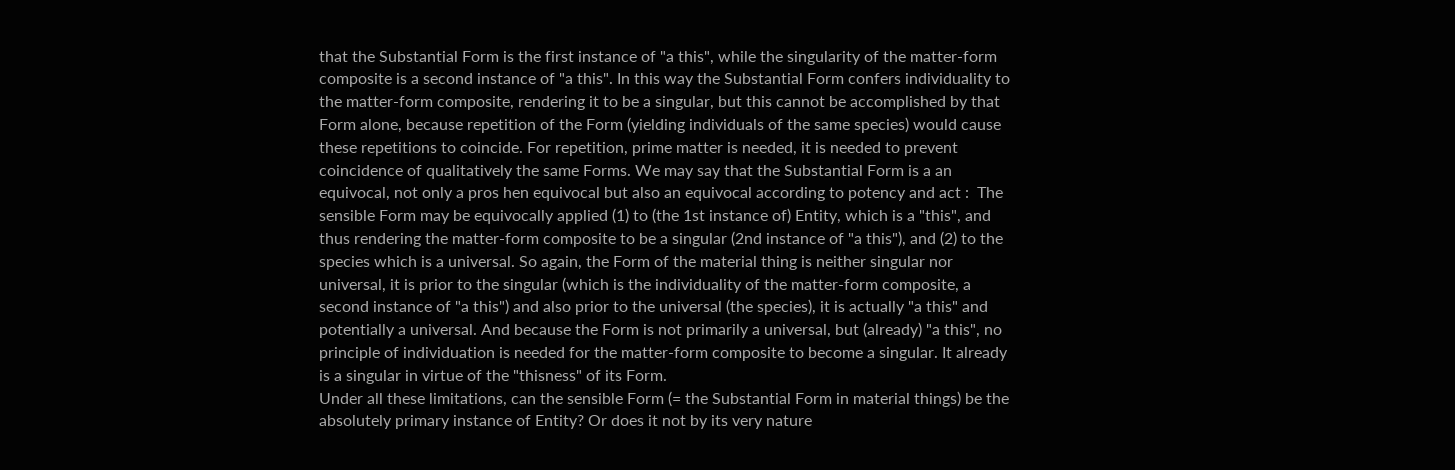that the Substantial Form is the first instance of "a this", while the singularity of the matter-form composite is a second instance of "a this". In this way the Substantial Form confers individuality to the matter-form composite, rendering it to be a singular, but this cannot be accomplished by that Form alone, because repetition of the Form (yielding individuals of the same species) would cause these repetitions to coincide. For repetition, prime matter is needed, it is needed to prevent coincidence of qualitatively the same Forms. We may say that the Substantial Form is a an equivocal, not only a pros hen equivocal but also an equivocal according to potency and act :  The sensible Form may be equivocally applied (1) to (the 1st instance of) Entity, which is a "this", and thus rendering the matter-form composite to be a singular (2nd instance of "a this"), and (2) to the species which is a universal. So again, the Form of the material thing is neither singular nor universal, it is prior to the singular (which is the individuality of the matter-form composite, a second instance of "a this") and also prior to the universal (the species), it is actually "a this" and potentially a universal. And because the Form is not primarily a universal, but (already) "a this", no principle of individuation is needed for the matter-form composite to become a singular. It already is a singular in virtue of the "thisness" of its Form.
Under all these limitations, can the sensible Form (= the Substantial Form in material things) be the absolutely primary instance of Entity? Or does it not by its very nature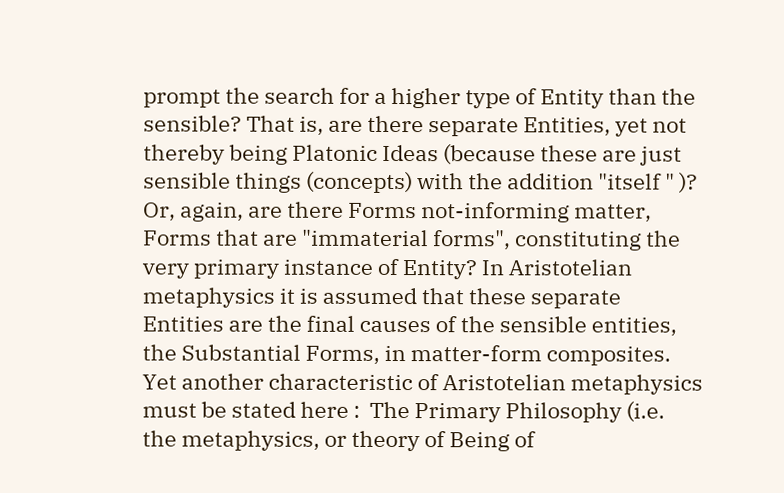prompt the search for a higher type of Entity than the sensible? That is, are there separate Entities, yet not thereby being Platonic Ideas (because these are just sensible things (concepts) with the addition "itself " )?  Or, again, are there Forms not-informing matter, Forms that are "immaterial forms", constituting the very primary instance of Entity? In Aristotelian metaphysics it is assumed that these separate Entities are the final causes of the sensible entities, the Substantial Forms, in matter-form composites.
Yet another characteristic of Aristotelian metaphysics must be stated here :  The Primary Philosophy (i.e. the metaphysics, or theory of Being of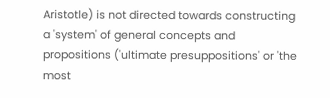Aristotle) is not directed towards constructing a 'system' of general concepts and propositions ('ultimate presuppositions' or 'the most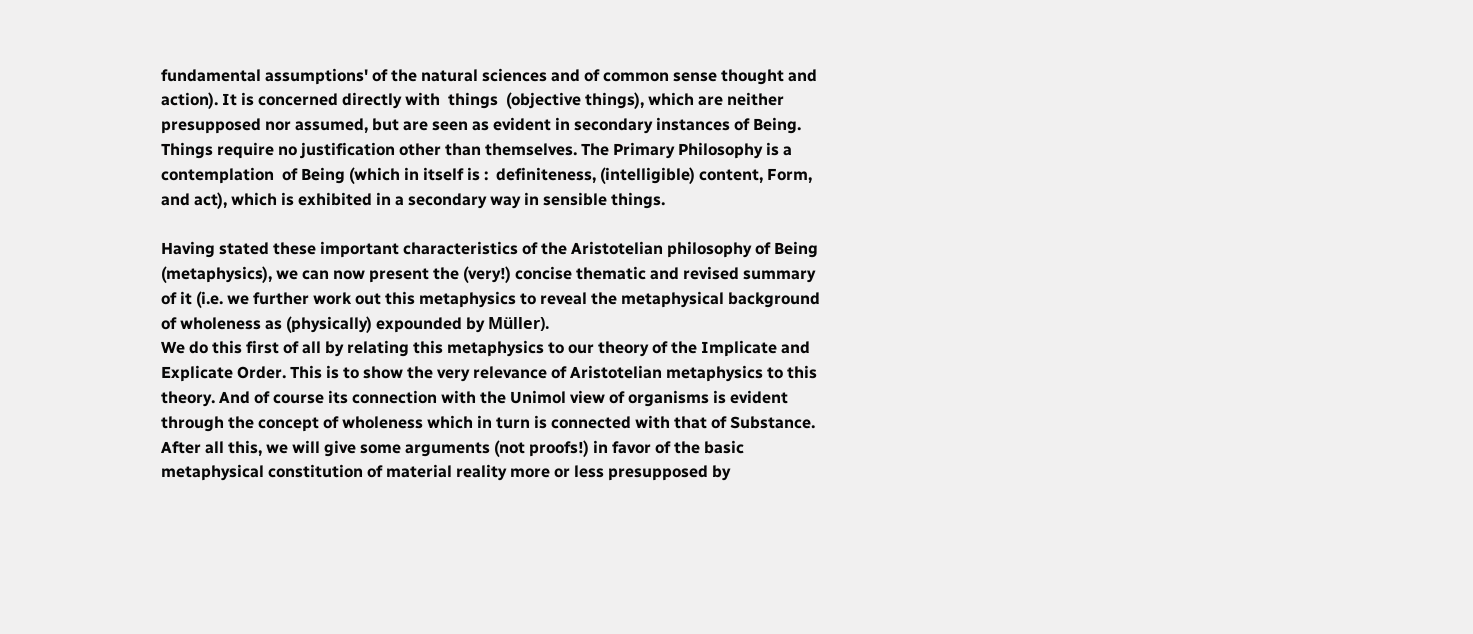fundamental assumptions' of the natural sciences and of common sense thought and action). It is concerned directly with  things  (objective things), which are neither presupposed nor assumed, but are seen as evident in secondary instances of Being.  Things require no justification other than themselves. The Primary Philosophy is a  contemplation  of Being (which in itself is :  definiteness, (intelligible) content, Form, and act), which is exhibited in a secondary way in sensible things.

Having stated these important characteristics of the Aristotelian philosophy of Being (metaphysics), we can now present the (very!) concise thematic and revised summary of it (i.e. we further work out this metaphysics to reveal the metaphysical background of wholeness as (physically) expounded by Müller).
We do this first of all by relating this metaphysics to our theory of the Implicate and Explicate Order. This is to show the very relevance of Aristotelian metaphysics to this theory. And of course its connection with the Unimol view of organisms is evident through the concept of wholeness which in turn is connected with that of Substance. After all this, we will give some arguments (not proofs!) in favor of the basic metaphysical constitution of material reality more or less presupposed by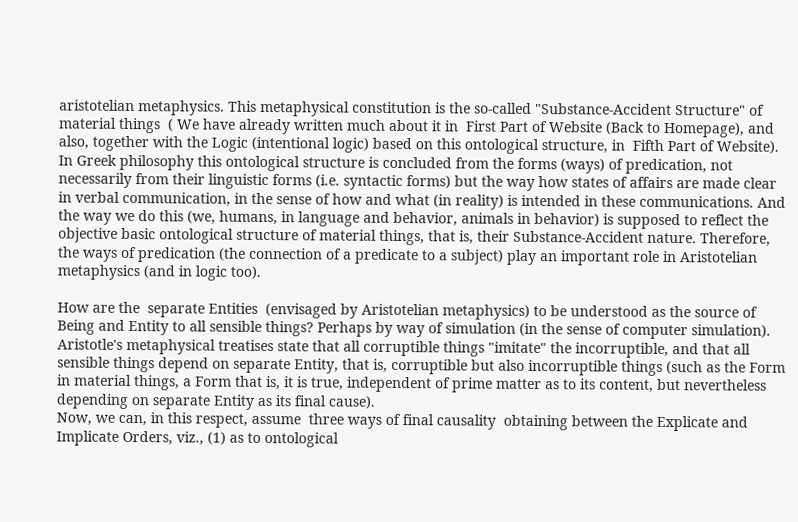aristotelian metaphysics. This metaphysical constitution is the so-called "Substance-Accident Structure" of material things  ( We have already written much about it in  First Part of Website (Back to Homepage), and also, together with the Logic (intentional logic) based on this ontological structure, in  Fifth Part of Website).  In Greek philosophy this ontological structure is concluded from the forms (ways) of predication, not necessarily from their linguistic forms (i.e. syntactic forms) but the way how states of affairs are made clear in verbal communication, in the sense of how and what (in reality) is intended in these communications. And the way we do this (we, humans, in language and behavior, animals in behavior) is supposed to reflect the objective basic ontological structure of material things, that is, their Substance-Accident nature. Therefore, the ways of predication (the connection of a predicate to a subject) play an important role in Aristotelian metaphysics (and in logic too).

How are the  separate Entities  (envisaged by Aristotelian metaphysics) to be understood as the source of Being and Entity to all sensible things? Perhaps by way of simulation (in the sense of computer simulation). Aristotle's metaphysical treatises state that all corruptible things "imitate" the incorruptible, and that all sensible things depend on separate Entity, that is, corruptible but also incorruptible things (such as the Form in material things, a Form that is, it is true, independent of prime matter as to its content, but nevertheless depending on separate Entity as its final cause).
Now, we can, in this respect, assume  three ways of final causality  obtaining between the Explicate and Implicate Orders, viz., (1) as to ontological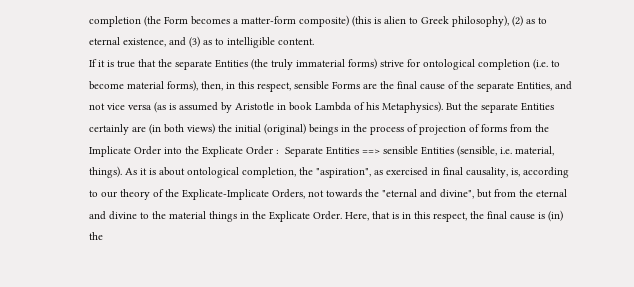completion (the Form becomes a matter-form composite) (this is alien to Greek philosophy), (2) as to eternal existence, and (3) as to intelligible content.
If it is true that the separate Entities (the truly immaterial forms) strive for ontological completion (i.e. to become material forms), then, in this respect, sensible Forms are the final cause of the separate Entities, and not vice versa (as is assumed by Aristotle in book Lambda of his Metaphysics). But the separate Entities certainly are (in both views) the initial (original) beings in the process of projection of forms from the Implicate Order into the Explicate Order :  Separate Entities ==> sensible Entities (sensible, i.e. material, things). As it is about ontological completion, the "aspiration", as exercised in final causality, is, according to our theory of the Explicate-Implicate Orders, not towards the "eternal and divine", but from the eternal and divine to the material things in the Explicate Order. Here, that is in this respect, the final cause is (in) the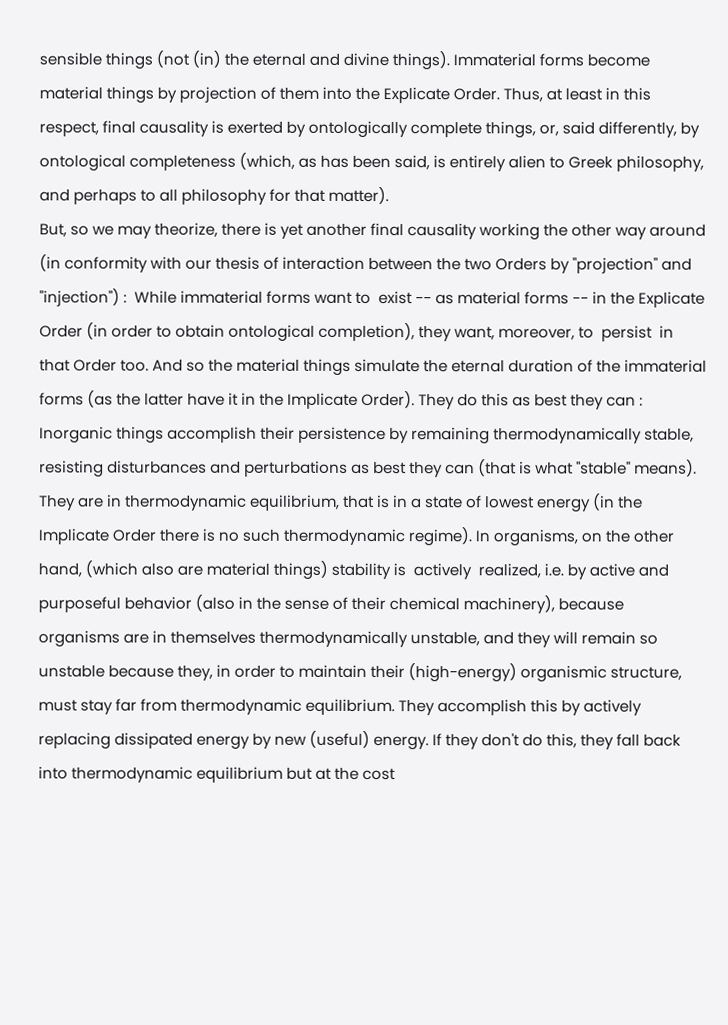sensible things (not (in) the eternal and divine things). Immaterial forms become material things by projection of them into the Explicate Order. Thus, at least in this respect, final causality is exerted by ontologically complete things, or, said differently, by ontological completeness (which, as has been said, is entirely alien to Greek philosophy, and perhaps to all philosophy for that matter).
But, so we may theorize, there is yet another final causality working the other way around (in conformity with our thesis of interaction between the two Orders by "projection" and "injection") :  While immaterial forms want to  exist -- as material forms -- in the Explicate Order (in order to obtain ontological completion), they want, moreover, to  persist  in that Order too. And so the material things simulate the eternal duration of the immaterial forms (as the latter have it in the Implicate Order). They do this as best they can :  Inorganic things accomplish their persistence by remaining thermodynamically stable, resisting disturbances and perturbations as best they can (that is what "stable" means). They are in thermodynamic equilibrium, that is in a state of lowest energy (in the Implicate Order there is no such thermodynamic regime). In organisms, on the other hand, (which also are material things) stability is  actively  realized, i.e. by active and purposeful behavior (also in the sense of their chemical machinery), because organisms are in themselves thermodynamically unstable, and they will remain so unstable because they, in order to maintain their (high-energy) organismic structure, must stay far from thermodynamic equilibrium. They accomplish this by actively replacing dissipated energy by new (useful) energy. If they don't do this, they fall back into thermodynamic equilibrium but at the cost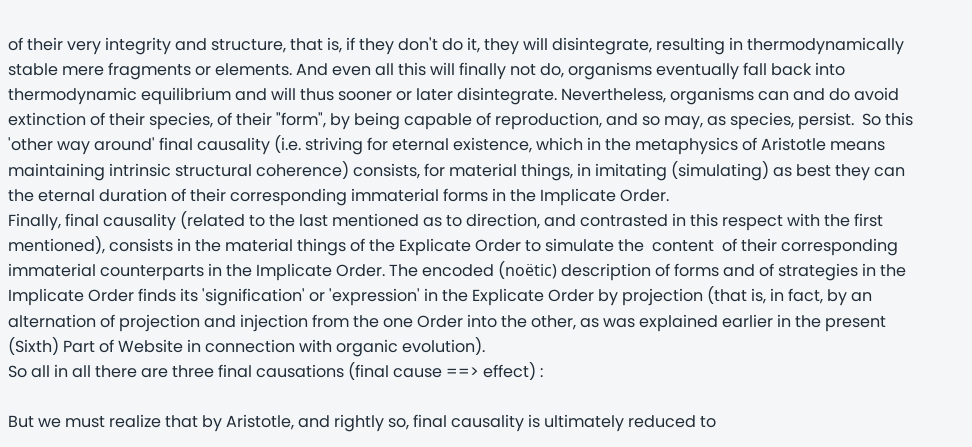of their very integrity and structure, that is, if they don't do it, they will disintegrate, resulting in thermodynamically stable mere fragments or elements. And even all this will finally not do, organisms eventually fall back into thermodynamic equilibrium and will thus sooner or later disintegrate. Nevertheless, organisms can and do avoid extinction of their species, of their "form", by being capable of reproduction, and so may, as species, persist.  So this 'other way around' final causality (i.e. striving for eternal existence, which in the metaphysics of Aristotle means maintaining intrinsic structural coherence) consists, for material things, in imitating (simulating) as best they can the eternal duration of their corresponding immaterial forms in the Implicate Order.
Finally, final causality (related to the last mentioned as to direction, and contrasted in this respect with the first mentioned), consists in the material things of the Explicate Order to simulate the  content  of their corresponding immaterial counterparts in the Implicate Order. The encoded (noëtic) description of forms and of strategies in the Implicate Order finds its 'signification' or 'expression' in the Explicate Order by projection (that is, in fact, by an alternation of projection and injection from the one Order into the other, as was explained earlier in the present (Sixth) Part of Website in connection with organic evolution).
So all in all there are three final causations (final cause ==> effect) :

But we must realize that by Aristotle, and rightly so, final causality is ultimately reduced to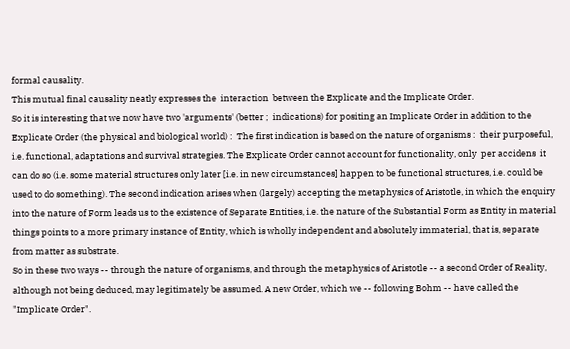formal causality.
This mutual final causality neatly expresses the  interaction  between the Explicate and the Implicate Order.
So it is interesting that we now have two 'arguments' (better ;  indications) for positing an Implicate Order in addition to the Explicate Order (the physical and biological world) :  The first indication is based on the nature of organisms :  their purposeful, i.e. functional, adaptations and survival strategies. The Explicate Order cannot account for functionality, only  per accidens  it can do so (i.e. some material structures only later [i.e. in new circumstances] happen to be functional structures, i.e. could be used to do something). The second indication arises when (largely) accepting the metaphysics of Aristotle, in which the enquiry into the nature of Form leads us to the existence of Separate Entities, i.e. the nature of the Substantial Form as Entity in material things points to a more primary instance of Entity, which is wholly independent and absolutely immaterial, that is, separate from matter as substrate.
So in these two ways -- through the nature of organisms, and through the metaphysics of Aristotle -- a second Order of Reality, although not being deduced, may legitimately be assumed. A new Order, which we -- following Bohm -- have called the "Implicate Order".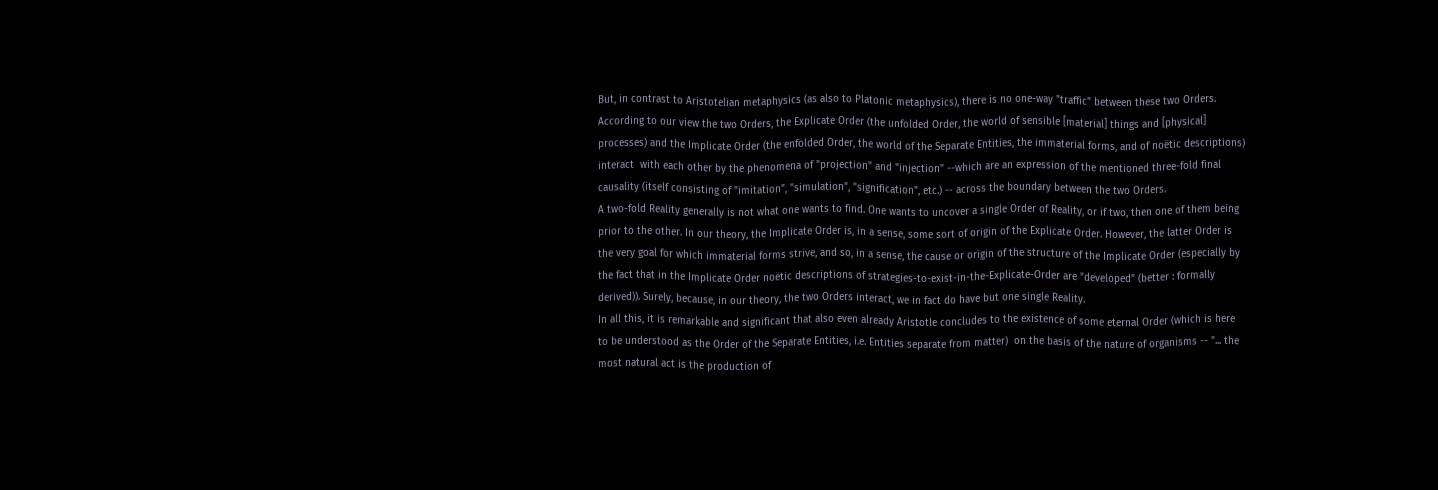But, in contrast to Aristotelian metaphysics (as also to Platonic metaphysics), there is no one-way "traffic" between these two Orders. According to our view the two Orders, the Explicate Order (the unfolded Order, the world of sensible [material] things and [physical] processes) and the Implicate Order (the enfolded Order, the world of the Separate Entities, the immaterial forms, and of noëtic descriptions)  interact  with each other by the phenomena of "projection" and "injection" --which are an expression of the mentioned three-fold final causality (itself consisting of "imitation", "simulation", "signification", etc.) -- across the boundary between the two Orders.
A two-fold Reality generally is not what one wants to find. One wants to uncover a single Order of Reality, or if two, then one of them being prior to the other. In our theory, the Implicate Order is, in a sense, some sort of origin of the Explicate Order. However, the latter Order is the very goal for which immaterial forms strive, and so, in a sense, the cause or origin of the structure of the Implicate Order (especially by the fact that in the Implicate Order noëtic descriptions of strategies-to-exist-in-the-Explicate-Order are "developed" (better : formally derived)). Surely, because, in our theory, the two Orders interact, we in fact do have but one single Reality.
In all this, it is remarkable and significant that also even already Aristotle concludes to the existence of some eternal Order (which is here to be understood as the Order of the Separate Entities, i.e. Entities separate from matter)  on the basis of the nature of organisms -- "... the most natural act is the production of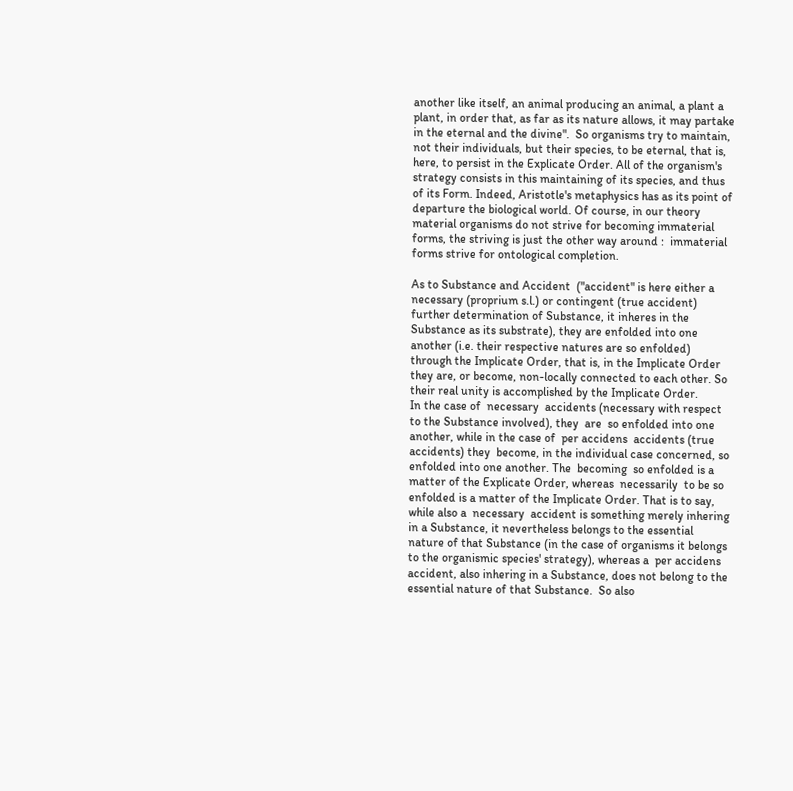another like itself, an animal producing an animal, a plant a plant, in order that, as far as its nature allows, it may partake in the eternal and the divine".  So organisms try to maintain, not their individuals, but their species, to be eternal, that is, here, to persist in the Explicate Order. All of the organism's strategy consists in this maintaining of its species, and thus of its Form. Indeed, Aristotle's metaphysics has as its point of departure the biological world. Of course, in our theory material organisms do not strive for becoming immaterial forms, the striving is just the other way around :  immaterial forms strive for ontological completion.

As to Substance and Accident  ("accident" is here either a necessary (proprium s.l.) or contingent (true accident) further determination of Substance, it inheres in the Substance as its substrate), they are enfolded into one another (i.e. their respective natures are so enfolded) through the Implicate Order, that is, in the Implicate Order they are, or become, non-locally connected to each other. So their real unity is accomplished by the Implicate Order.
In the case of  necessary  accidents (necessary with respect to the Substance involved), they  are  so enfolded into one another, while in the case of  per accidens  accidents (true accidents) they  become, in the individual case concerned, so enfolded into one another. The  becoming  so enfolded is a matter of the Explicate Order, whereas  necessarily  to be so enfolded is a matter of the Implicate Order. That is to say, while also a  necessary  accident is something merely inhering in a Substance, it nevertheless belongs to the essential nature of that Substance (in the case of organisms it belongs to the organismic species' strategy), whereas a  per accidens  accident, also inhering in a Substance, does not belong to the essential nature of that Substance.  So also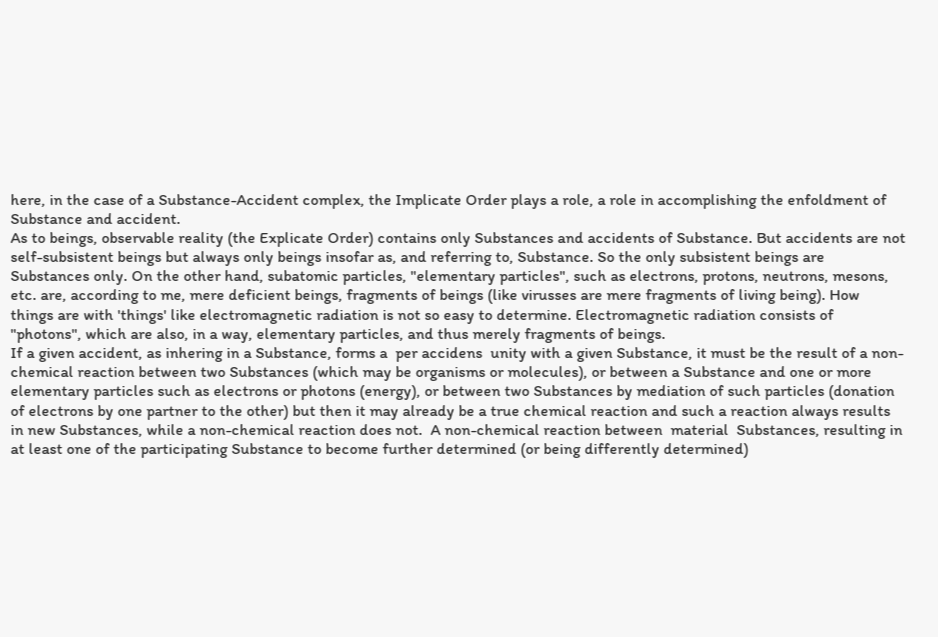here, in the case of a Substance-Accident complex, the Implicate Order plays a role, a role in accomplishing the enfoldment of Substance and accident.
As to beings, observable reality (the Explicate Order) contains only Substances and accidents of Substance. But accidents are not self-subsistent beings but always only beings insofar as, and referring to, Substance. So the only subsistent beings are Substances only. On the other hand, subatomic particles, "elementary particles", such as electrons, protons, neutrons, mesons, etc. are, according to me, mere deficient beings, fragments of beings (like virusses are mere fragments of living being). How things are with 'things' like electromagnetic radiation is not so easy to determine. Electromagnetic radiation consists of "photons", which are also, in a way, elementary particles, and thus merely fragments of beings.
If a given accident, as inhering in a Substance, forms a  per accidens  unity with a given Substance, it must be the result of a non-chemical reaction between two Substances (which may be organisms or molecules), or between a Substance and one or more elementary particles such as electrons or photons (energy), or between two Substances by mediation of such particles (donation of electrons by one partner to the other) but then it may already be a true chemical reaction and such a reaction always results in new Substances, while a non-chemical reaction does not.  A non-chemical reaction between  material  Substances, resulting in at least one of the participating Substance to become further determined (or being differently determined)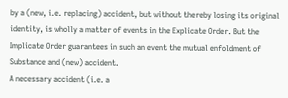by a (new, i.e. replacing) accident, but without thereby losing its original identity, is wholly a matter of events in the Explicate Order. But the Implicate Order guarantees in such an event the mutual enfoldment of Substance and (new) accident.
A necessary accident (i.e. a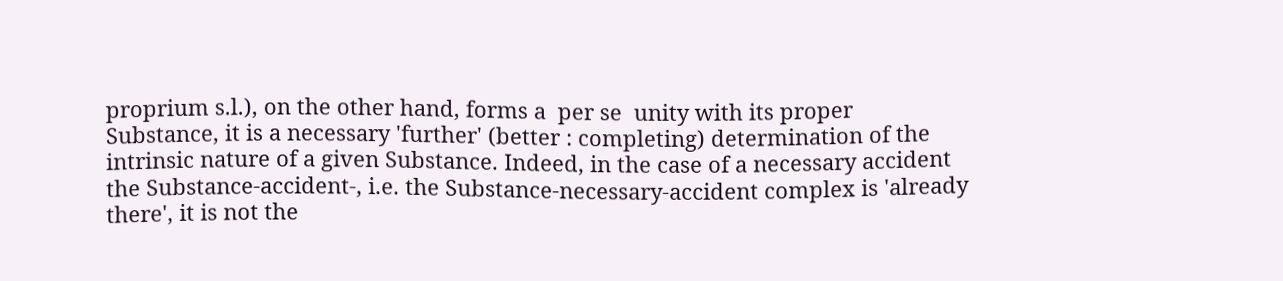proprium s.l.), on the other hand, forms a  per se  unity with its proper Substance, it is a necessary 'further' (better : completing) determination of the intrinsic nature of a given Substance. Indeed, in the case of a necessary accident the Substance-accident-, i.e. the Substance-necessary-accident complex is 'already there', it is not the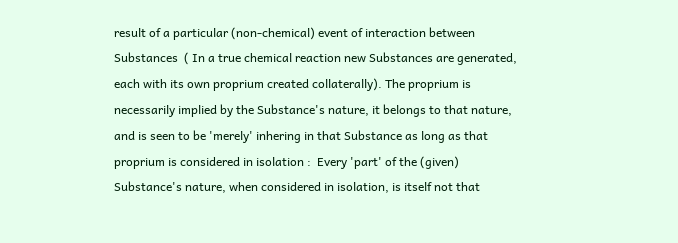result of a particular (non-chemical) event of interaction between Substances  ( In a true chemical reaction new Substances are generated, each with its own proprium created collaterally). The proprium is necessarily implied by the Substance's nature, it belongs to that nature, and is seen to be 'merely' inhering in that Substance as long as that proprium is considered in isolation :  Every 'part' of the (given) Substance's nature, when considered in isolation, is itself not that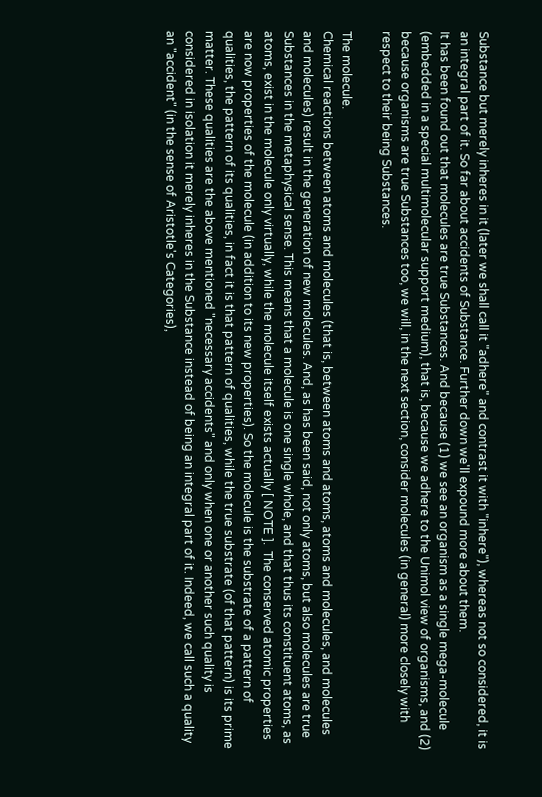Substance but merely inheres in it (later we shall call it "adhere" and contrast it with "inhere"), whereas not so considered, it is an integral part of it. So far about accidents of Substance. Further down we'll expound more about them.
It has been found out that molecules are true Substances. And because (1) we see an organism as a single mega-molecule (embedded in a special multimolecular support medium), that is, because we adhere to the Unimol view of organisms, and (2) because organisms are true Substances too, we will, in the next section, consider molecules (in general) more closely with respect to their being Substances.

The molecule.
Chemical reactions between atoms and molecules (that is, between atoms and atoms, atoms and molecules, and molecules and molecules) result in the generation of new molecules. And, as has been said, not only atoms, but also molecules are true Substances in the metaphysical sense. This means that a molecule is one single whole, and that thus its constituent atoms, as atoms, exist in the molecule only virtually, while the molecule itself exists actually [ NOTE ].  The conserved atomic properties are now properties of the molecule (in addition to its new properties). So the molecule is the substrate of a pattern of qualities, the pattern of its qualities, in fact it is that pattern of qualities, while the true substrate (of that pattern) is its prime matter. These qualities are the above mentioned "necessary accidents" and only when one or another such quality is considered in isolation it merely inheres in the Substance instead of being an integral part of it. Indeed, we call such a quality an "accident" (in the sense of Aristotle's Categories),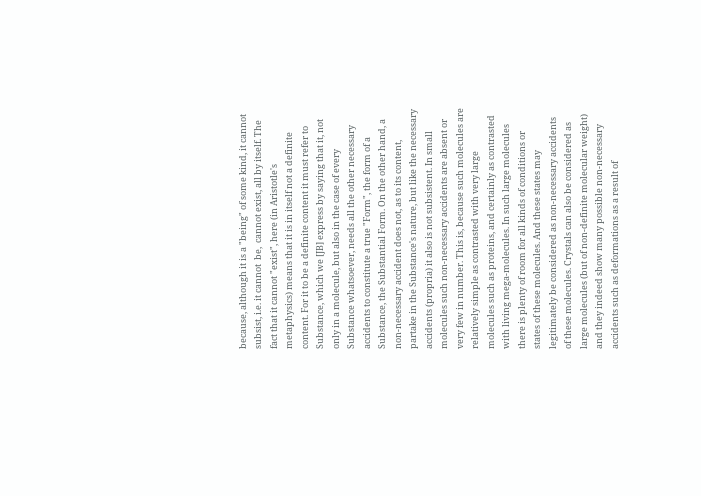because, although it is a "being" of some kind, it cannot subsist, i.e. it cannot  be,  cannot exist, all by itself. The fact that it cannot "exist", here (in Aristotle's metaphysics) means that it is in itself not a definite content. For it to be a definite content it must refer to Substance, which we [JB] express by saying that it, not only in a molecule, but also in the case of every Substance whatsoever, needs all the other necessary accidents to constitute a true "Form", the form of a Substance, the Substantial Form. On the other hand, a non-necessary accident does not, as to its content, partake in the Substance's nature, but like the necessary accidents (propria) it also is not subsistent. In small molecules such non-necessary accidents are absent or very few in number. This is, because such molecules are relatively simple as contrasted with very large molecules such as proteins, and certainly as contrasted with living mega-molecules. In such large molecules there is plenty of room for all kinds of conditions or states of these molecules. And these states may legitimately be considered as non-necessary accidents of these molecules. Crystals can also be considered as large molecules (but of non-definite molecular weight) and they indeed show many possible non-necessary accidents such as deformations as a result of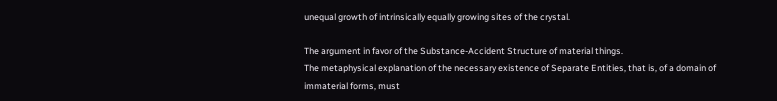unequal growth of intrinsically equally growing sites of the crystal.

The argument in favor of the Substance-Accident Structure of material things.
The metaphysical explanation of the necessary existence of Separate Entities, that is, of a domain of immaterial forms, must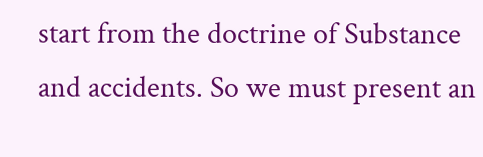start from the doctrine of Substance and accidents. So we must present an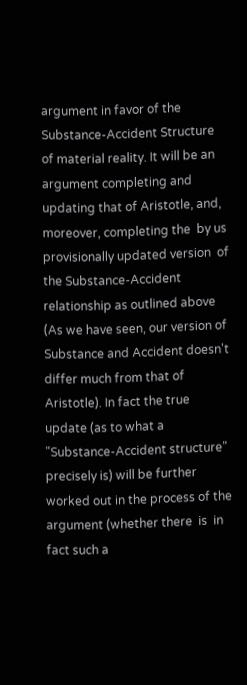argument in favor of the Substance-Accident Structure of material reality. It will be an argument completing and updating that of Aristotle, and, moreover, completing the  by us provisionally updated version  of the Substance-Accident relationship as outlined above (As we have seen, our version of Substance and Accident doesn't differ much from that of Aristotle). In fact the true update (as to what a "Substance-Accident structure" precisely is) will be further worked out in the process of the argument (whether there  is  in fact such a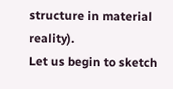structure in material reality).
Let us begin to sketch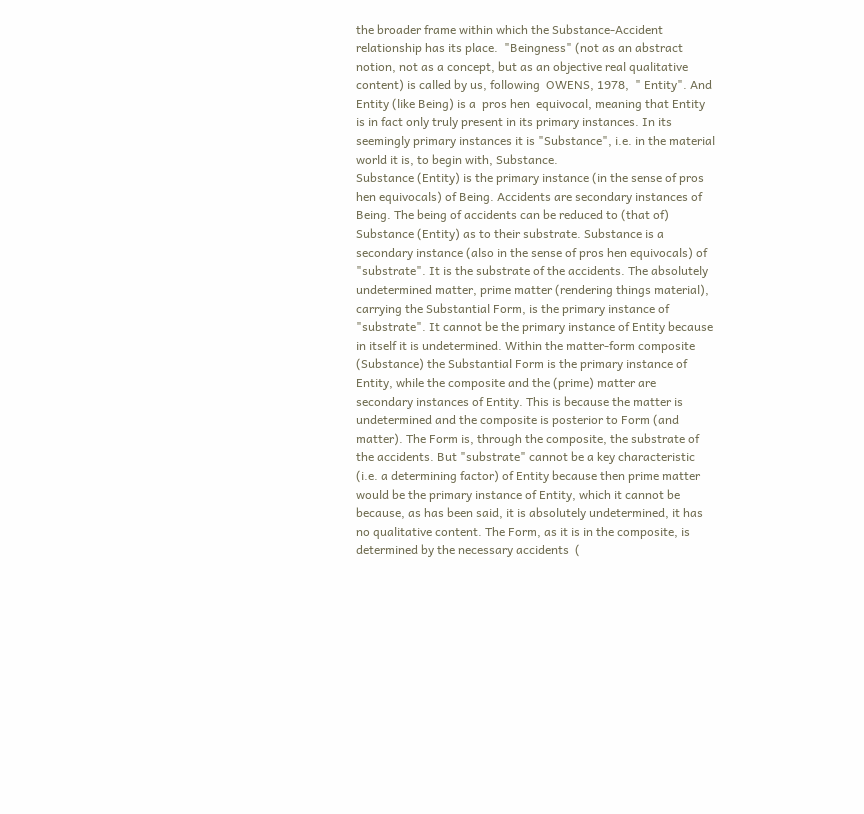the broader frame within which the Substance-Accident relationship has its place.  "Beingness" (not as an abstract notion, not as a concept, but as an objective real qualitative content) is called by us, following  OWENS, 1978,  " Entity". And Entity (like Being) is a  pros hen  equivocal, meaning that Entity is in fact only truly present in its primary instances. In its seemingly primary instances it is "Substance", i.e. in the material world it is, to begin with, Substance.
Substance (Entity) is the primary instance (in the sense of pros hen equivocals) of Being. Accidents are secondary instances of Being. The being of accidents can be reduced to (that of) Substance (Entity) as to their substrate. Substance is a secondary instance (also in the sense of pros hen equivocals) of "substrate". It is the substrate of the accidents. The absolutely undetermined matter, prime matter (rendering things material), carrying the Substantial Form, is the primary instance of "substrate". It cannot be the primary instance of Entity because in itself it is undetermined. Within the matter-form composite (Substance) the Substantial Form is the primary instance of Entity, while the composite and the (prime) matter are secondary instances of Entity. This is because the matter is undetermined and the composite is posterior to Form (and matter). The Form is, through the composite, the substrate of the accidents. But "substrate" cannot be a key characteristic (i.e. a determining factor) of Entity because then prime matter would be the primary instance of Entity, which it cannot be because, as has been said, it is absolutely undetermined, it has no qualitative content. The Form, as it is in the composite, is determined by the necessary accidents  (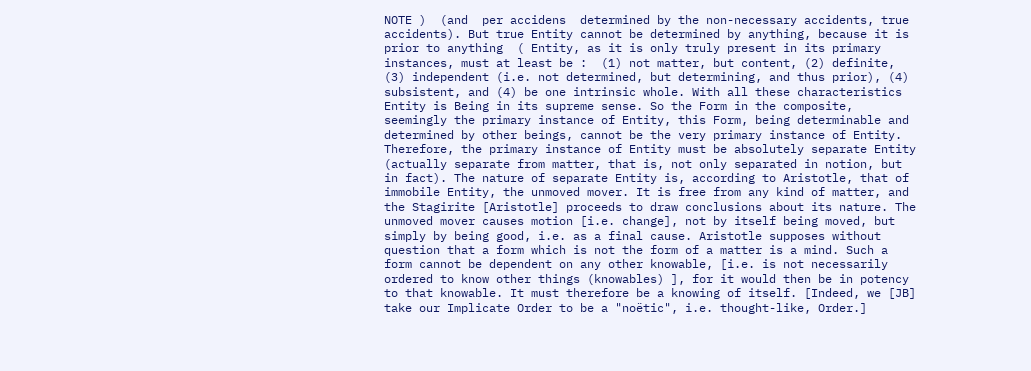NOTE )  (and  per accidens  determined by the non-necessary accidents, true accidents). But true Entity cannot be determined by anything, because it is prior to anything  ( Entity, as it is only truly present in its primary instances, must at least be :  (1) not matter, but content, (2) definite, (3) independent (i.e. not determined, but determining, and thus prior), (4) subsistent, and (4) be one intrinsic whole. With all these characteristics Entity is Being in its supreme sense. So the Form in the composite, seemingly the primary instance of Entity, this Form, being determinable and determined by other beings, cannot be the very primary instance of Entity. Therefore, the primary instance of Entity must be absolutely separate Entity (actually separate from matter, that is, not only separated in notion, but in fact). The nature of separate Entity is, according to Aristotle, that of immobile Entity, the unmoved mover. It is free from any kind of matter, and the Stagirite [Aristotle] proceeds to draw conclusions about its nature. The unmoved mover causes motion [i.e. change], not by itself being moved, but simply by being good, i.e. as a final cause. Aristotle supposes without question that a form which is not the form of a matter is a mind. Such a form cannot be dependent on any other knowable, [i.e. is not necessarily ordered to know other things (knowables) ], for it would then be in potency to that knowable. It must therefore be a knowing of itself. [Indeed, we [JB] take our Implicate Order to be a "noëtic", i.e. thought-like, Order.]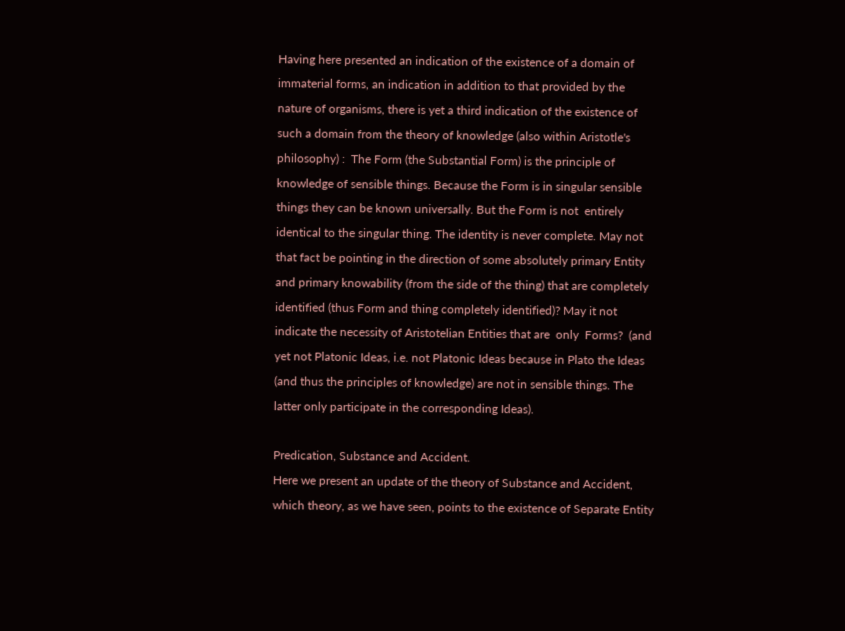Having here presented an indication of the existence of a domain of immaterial forms, an indication in addition to that provided by the nature of organisms, there is yet a third indication of the existence of such a domain from the theory of knowledge (also within Aristotle's philosophy) :  The Form (the Substantial Form) is the principle of knowledge of sensible things. Because the Form is in singular sensible things they can be known universally. But the Form is not  entirely  identical to the singular thing. The identity is never complete. May not that fact be pointing in the direction of some absolutely primary Entity and primary knowability (from the side of the thing) that are completely identified (thus Form and thing completely identified)? May it not indicate the necessity of Aristotelian Entities that are  only  Forms?  (and yet not Platonic Ideas, i.e. not Platonic Ideas because in Plato the Ideas (and thus the principles of knowledge) are not in sensible things. The latter only participate in the corresponding Ideas).

Predication, Substance and Accident.
Here we present an update of the theory of Substance and Accident, which theory, as we have seen, points to the existence of Separate Entity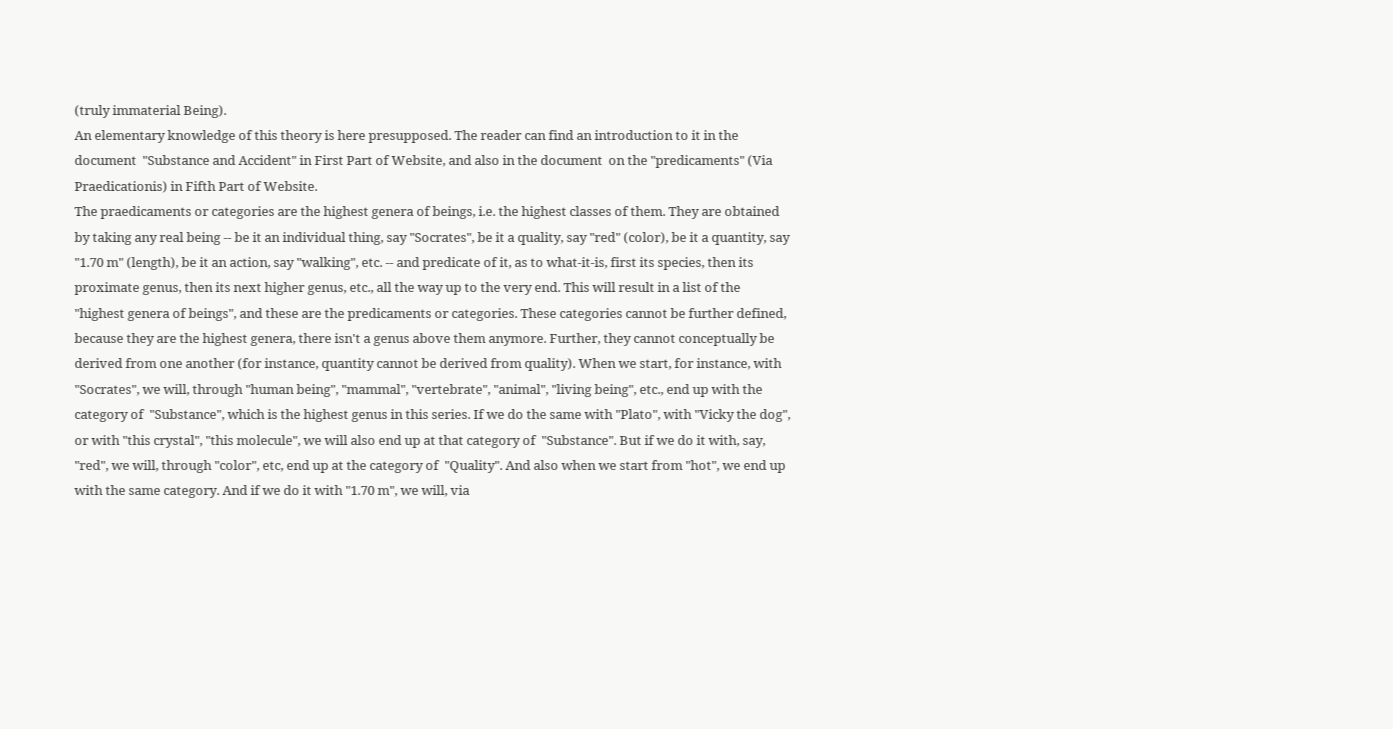(truly immaterial Being).
An elementary knowledge of this theory is here presupposed. The reader can find an introduction to it in the document  "Substance and Accident" in First Part of Website, and also in the document  on the "predicaments" (Via Praedicationis) in Fifth Part of Website.
The praedicaments or categories are the highest genera of beings, i.e. the highest classes of them. They are obtained by taking any real being -- be it an individual thing, say "Socrates", be it a quality, say "red" (color), be it a quantity, say "1.70 m" (length), be it an action, say "walking", etc. -- and predicate of it, as to what-it-is, first its species, then its proximate genus, then its next higher genus, etc., all the way up to the very end. This will result in a list of the "highest genera of beings", and these are the predicaments or categories. These categories cannot be further defined, because they are the highest genera, there isn't a genus above them anymore. Further, they cannot conceptually be derived from one another (for instance, quantity cannot be derived from quality). When we start, for instance, with "Socrates", we will, through "human being", "mammal", "vertebrate", "animal", "living being", etc., end up with the category of  "Substance", which is the highest genus in this series. If we do the same with "Plato", with "Vicky the dog", or with "this crystal", "this molecule", we will also end up at that category of  "Substance". But if we do it with, say, "red", we will, through "color", etc, end up at the category of  "Quality". And also when we start from "hot", we end up with the same category. And if we do it with "1.70 m", we will, via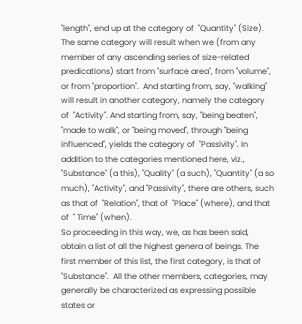"length", end up at the category of  "Quantity" (Size). The same category will result when we (from any member of any ascending series of size-related predications) start from "surface area", from "volume", or from "proportion".  And starting from, say, "walking" will result in another category, namely the category of  "Activity". And starting from, say, "being beaten", "made to walk", or "being moved", through "being influenced", yields the category of  "Passivity". In addition to the categories mentioned here, viz., "Substance" (a this), "Quality" (a such), "Quantity" (a so much), "Activity", and "Passivity", there are others, such as that of  "Relation", that of  "Place" (where), and that of  " Time" (when).
So proceeding in this way, we, as has been said, obtain a list of all the highest genera of beings. The first member of this list, the first category, is that of  "Substance".  All the other members, categories, may generally be characterized as expressing possible states or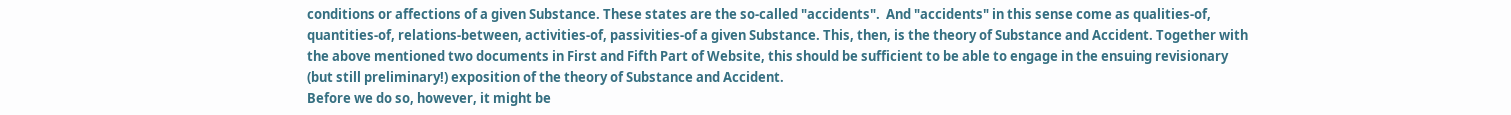conditions or affections of a given Substance. These states are the so-called "accidents".  And "accidents" in this sense come as qualities-of, quantities-of, relations-between, activities-of, passivities-of a given Substance. This, then, is the theory of Substance and Accident. Together with the above mentioned two documents in First and Fifth Part of Website, this should be sufficient to be able to engage in the ensuing revisionary (but still preliminary!) exposition of the theory of Substance and Accident.
Before we do so, however, it might be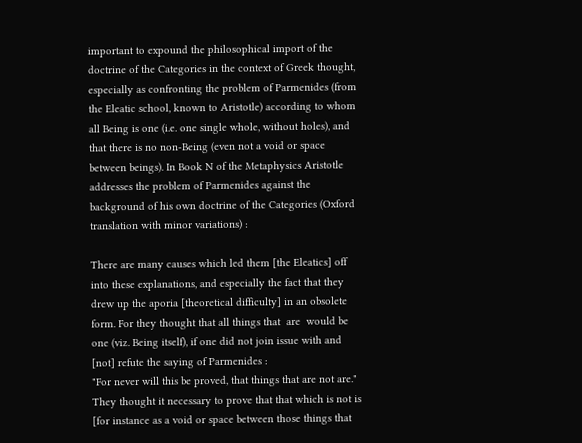important to expound the philosophical import of the doctrine of the Categories in the context of Greek thought, especially as confronting the problem of Parmenides (from the Eleatic school, known to Aristotle) according to whom all Being is one (i.e. one single whole, without holes), and that there is no non-Being (even not a void or space between beings). In Book N of the Metaphysics Aristotle addresses the problem of Parmenides against the background of his own doctrine of the Categories (Oxford translation with minor variations) :

There are many causes which led them [the Eleatics] off into these explanations, and especially the fact that they drew up the aporia [theoretical difficulty] in an obsolete form. For they thought that all things that  are  would be one (viz. Being itself), if one did not join issue with and [not] refute the saying of Parmenides :
"For never will this be proved, that things that are not are."  They thought it necessary to prove that that which is not is [for instance as a void or space between those things that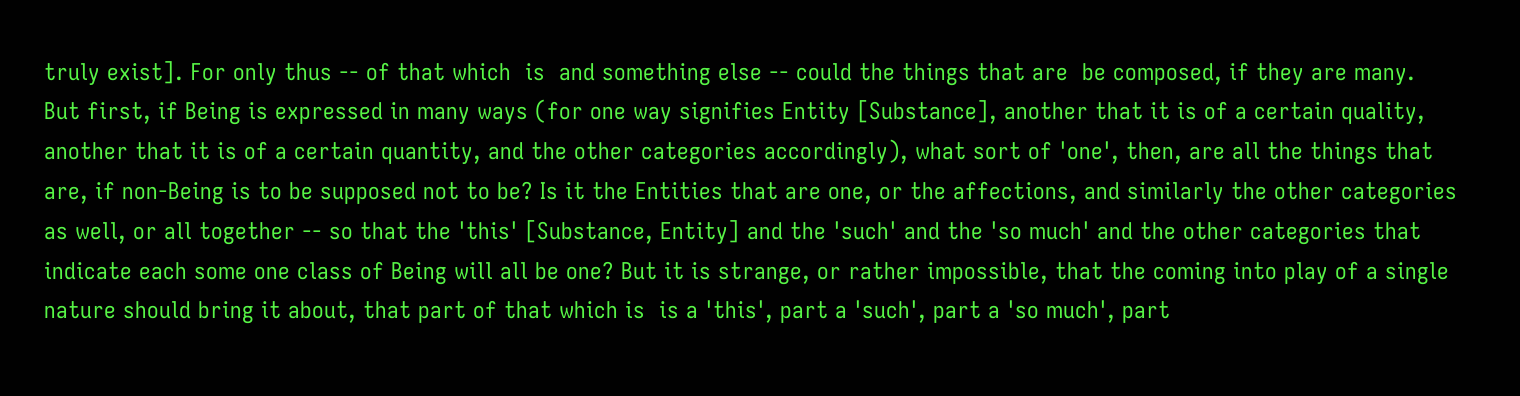truly exist]. For only thus -- of that which  is  and something else -- could the things that are  be composed, if they are many.
But first, if Being is expressed in many ways (for one way signifies Entity [Substance], another that it is of a certain quality, another that it is of a certain quantity, and the other categories accordingly), what sort of 'one', then, are all the things that are, if non-Being is to be supposed not to be? Is it the Entities that are one, or the affections, and similarly the other categories as well, or all together -- so that the 'this' [Substance, Entity] and the 'such' and the 'so much' and the other categories that indicate each some one class of Being will all be one? But it is strange, or rather impossible, that the coming into play of a single nature should bring it about, that part of that which is  is a 'this', part a 'such', part a 'so much', part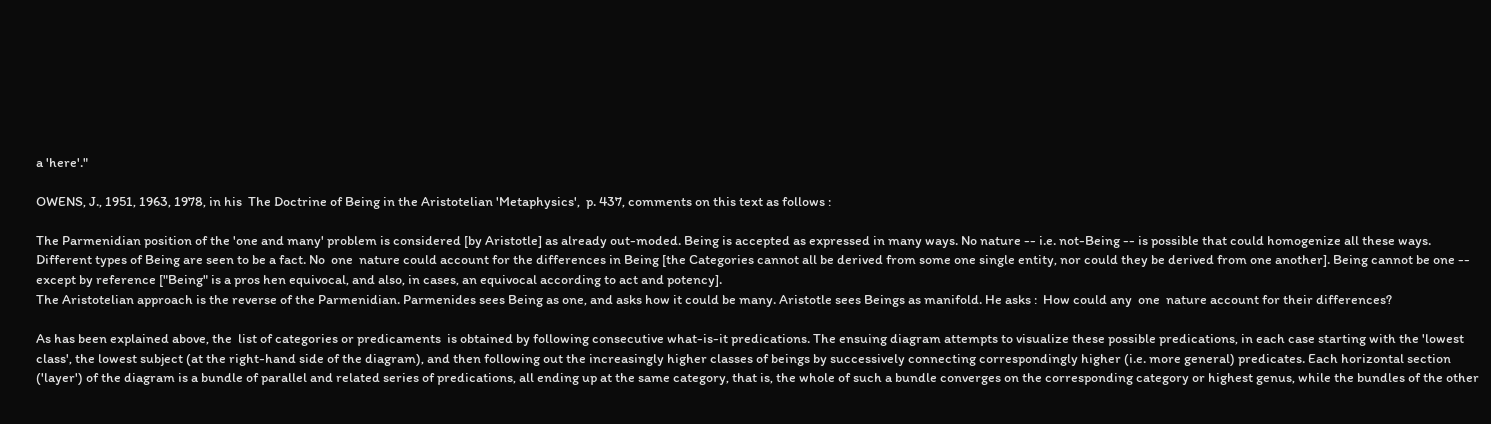a 'here'."

OWENS, J., 1951, 1963, 1978, in his  The Doctrine of Being in the Aristotelian 'Metaphysics',  p. 437, comments on this text as follows :

The Parmenidian position of the 'one and many' problem is considered [by Aristotle] as already out-moded. Being is accepted as expressed in many ways. No nature -- i.e. not-Being -- is possible that could homogenize all these ways. Different types of Being are seen to be a fact. No  one  nature could account for the differences in Being [the Categories cannot all be derived from some one single entity, nor could they be derived from one another]. Being cannot be one -- except by reference ["Being" is a pros hen equivocal, and also, in cases, an equivocal according to act and potency].
The Aristotelian approach is the reverse of the Parmenidian. Parmenides sees Being as one, and asks how it could be many. Aristotle sees Beings as manifold. He asks :  How could any  one  nature account for their differences?

As has been explained above, the  list of categories or predicaments  is obtained by following consecutive what-is-it predications. The ensuing diagram attempts to visualize these possible predications, in each case starting with the 'lowest class', the lowest subject (at the right-hand side of the diagram), and then following out the increasingly higher classes of beings by successively connecting correspondingly higher (i.e. more general) predicates. Each horizontal section ('layer') of the diagram is a bundle of parallel and related series of predications, all ending up at the same category, that is, the whole of such a bundle converges on the corresponding category or highest genus, while the bundles of the other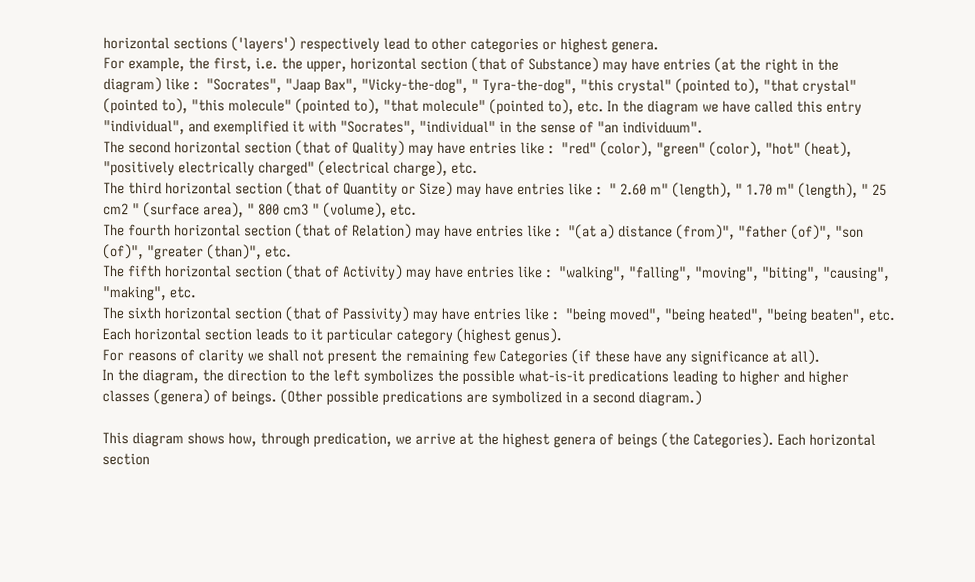horizontal sections ('layers') respectively lead to other categories or highest genera.
For example, the first, i.e. the upper, horizontal section (that of Substance) may have entries (at the right in the diagram) like :  "Socrates", "Jaap Bax", "Vicky-the-dog", " Tyra-the-dog", "this crystal" (pointed to), "that crystal" (pointed to), "this molecule" (pointed to), "that molecule" (pointed to), etc. In the diagram we have called this entry "individual", and exemplified it with "Socrates", "individual" in the sense of "an individuum".
The second horizontal section (that of Quality) may have entries like :  "red" (color), "green" (color), "hot" (heat), "positively electrically charged" (electrical charge), etc.
The third horizontal section (that of Quantity or Size) may have entries like :  " 2.60 m" (length), " 1.70 m" (length), " 25 cm2 " (surface area), " 800 cm3 " (volume), etc.
The fourth horizontal section (that of Relation) may have entries like :  "(at a) distance (from)", "father (of)", "son (of)", "greater (than)", etc.
The fifth horizontal section (that of Activity) may have entries like :  "walking", "falling", "moving", "biting", "causing", "making", etc.
The sixth horizontal section (that of Passivity) may have entries like :  "being moved", "being heated", "being beaten", etc.
Each horizontal section leads to it particular category (highest genus).
For reasons of clarity we shall not present the remaining few Categories (if these have any significance at all).
In the diagram, the direction to the left symbolizes the possible what-is-it predications leading to higher and higher classes (genera) of beings. (Other possible predications are symbolized in a second diagram.)

This diagram shows how, through predication, we arrive at the highest genera of beings (the Categories). Each horizontal section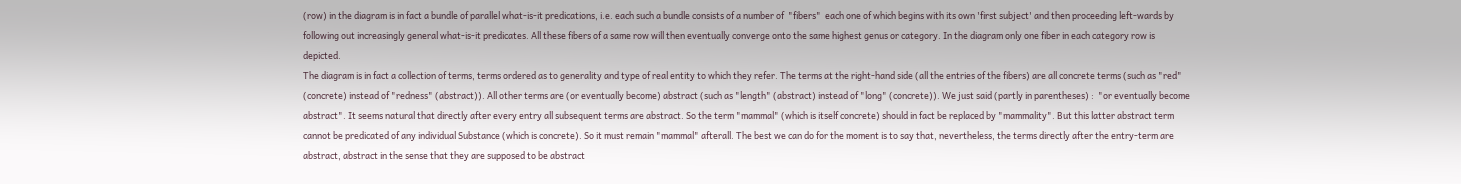(row) in the diagram is in fact a bundle of parallel what-is-it predications, i.e. each such a bundle consists of a number of  "fibers"  each one of which begins with its own 'first subject' and then proceeding left-wards by following out increasingly general what-is-it predicates. All these fibers of a same row will then eventually converge onto the same highest genus or category. In the diagram only one fiber in each category row is depicted.
The diagram is in fact a collection of terms, terms ordered as to generality and type of real entity to which they refer. The terms at the right-hand side (all the entries of the fibers) are all concrete terms (such as "red" (concrete) instead of "redness" (abstract)). All other terms are (or eventually become) abstract (such as "length" (abstract) instead of "long" (concrete)). We just said (partly in parentheses) :  "or eventually become abstract". It seems natural that directly after every entry all subsequent terms are abstract. So the term "mammal" (which is itself concrete) should in fact be replaced by "mammality". But this latter abstract term cannot be predicated of any individual Substance (which is concrete). So it must remain "mammal" afterall. The best we can do for the moment is to say that, nevertheless, the terms directly after the entry-term are abstract, abstract in the sense that they are supposed to be abstract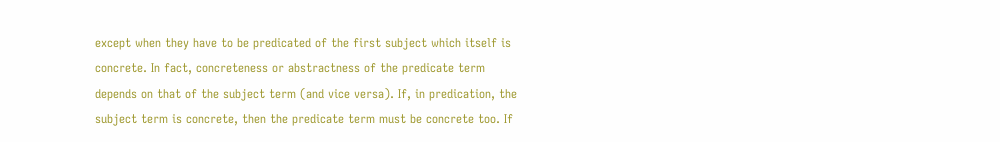except when they have to be predicated of the first subject which itself is concrete. In fact, concreteness or abstractness of the predicate term depends on that of the subject term (and vice versa). If, in predication, the subject term is concrete, then the predicate term must be concrete too. If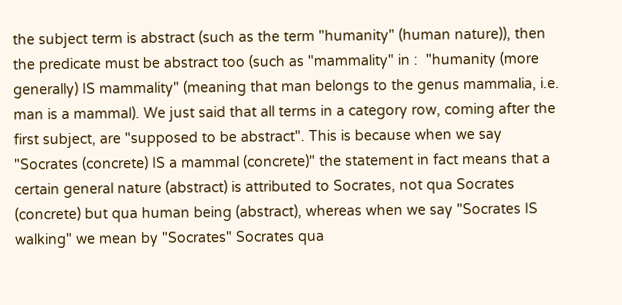the subject term is abstract (such as the term "humanity" (human nature)), then the predicate must be abstract too (such as "mammality" in :  "humanity (more generally) IS mammality" (meaning that man belongs to the genus mammalia, i.e. man is a mammal). We just said that all terms in a category row, coming after the first subject, are "supposed to be abstract". This is because when we say "Socrates (concrete) IS a mammal (concrete)" the statement in fact means that a certain general nature (abstract) is attributed to Socrates, not qua Socrates (concrete) but qua human being (abstract), whereas when we say "Socrates IS walking" we mean by "Socrates" Socrates qua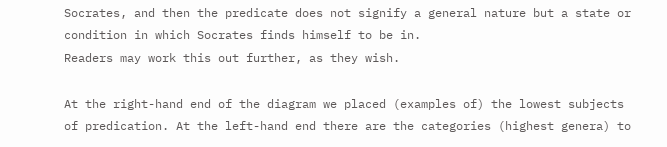Socrates, and then the predicate does not signify a general nature but a state or condition in which Socrates finds himself to be in.
Readers may work this out further, as they wish.

At the right-hand end of the diagram we placed (examples of) the lowest subjects of predication. At the left-hand end there are the categories (highest genera) to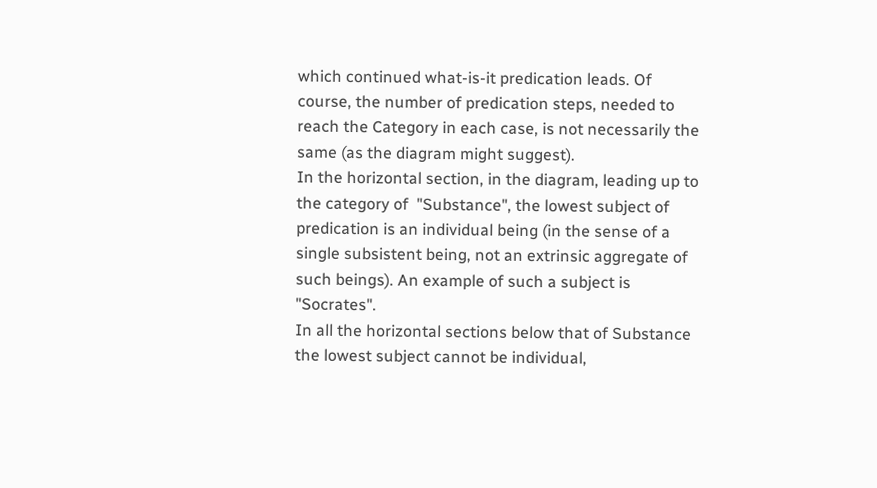which continued what-is-it predication leads. Of course, the number of predication steps, needed to reach the Category in each case, is not necessarily the same (as the diagram might suggest).
In the horizontal section, in the diagram, leading up to the category of  "Substance", the lowest subject of predication is an individual being (in the sense of a single subsistent being, not an extrinsic aggregate of such beings). An example of such a subject is "Socrates".
In all the horizontal sections below that of Substance the lowest subject cannot be individual,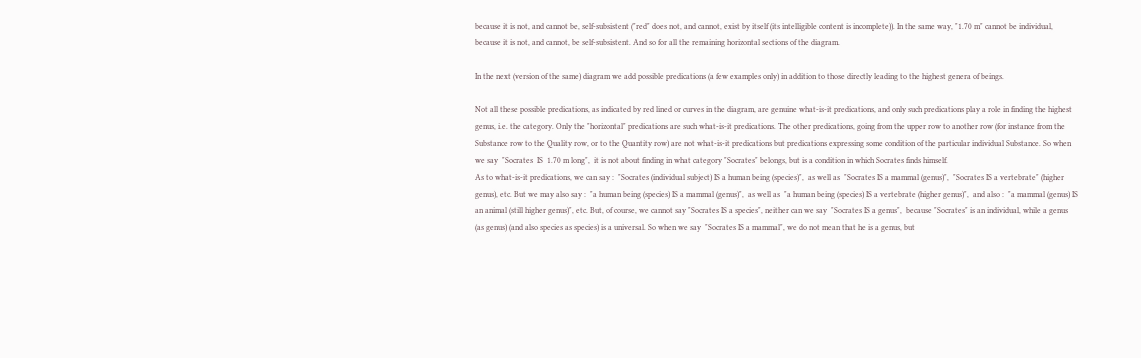because it is not, and cannot be, self-subsistent ("red" does not, and cannot, exist by itself (its intelligible content is incomplete)). In the same way, "1.70 m" cannot be individual, because it is not, and cannot, be self-subsistent. And so for all the remaining horizontal sections of the diagram.

In the next (version of the same) diagram we add possible predications (a few examples only) in addition to those directly leading to the highest genera of beings.

Not all these possible predications, as indicated by red lined or curves in the diagram, are genuine what-is-it predications, and only such predications play a role in finding the highest genus, i.e. the category. Only the "horizontal" predications are such what-is-it predications. The other predications, going from the upper row to another row (for instance from the Substance row to the Quality row, or to the Quantity row) are not what-is-it predications but predications expressing some condition of the particular individual Substance. So when we say  "Socrates  IS  1.70 m long",  it is not about finding in what category "Socrates" belongs, but is a condition in which Socrates finds himself.
As to what-is-it predications, we can say :  "Socrates (individual subject) IS a human being (species)",  as well as  "Socrates IS a mammal (genus)",  "Socrates IS a vertebrate" (higher genus), etc. But we may also say :  "a human being (species) IS a mammal (genus)",  as well as  "a human being (species) IS a vertebrate (higher genus)",  and also :  "a mammal (genus) IS an animal (still higher genus)", etc. But, of course, we cannot say "Socrates IS a species", neither can we say  "Socrates IS a genus",  because "Socrates" is an individual, while a genus (as genus) (and also species as species) is a universal. So when we say  "Socrates IS a mammal", we do not mean that he is a genus, but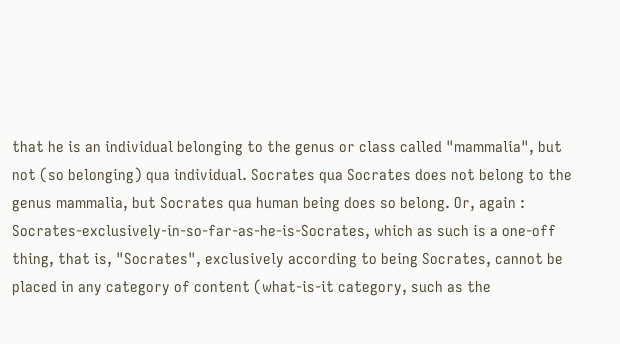that he is an individual belonging to the genus or class called "mammalia", but not (so belonging) qua individual. Socrates qua Socrates does not belong to the genus mammalia, but Socrates qua human being does so belong. Or, again :  Socrates-exclusively-in-so-far-as-he-is-Socrates, which as such is a one-off thing, that is, "Socrates", exclusively according to being Socrates, cannot be placed in any category of content (what-is-it category, such as the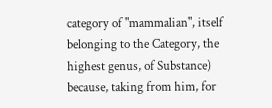category of "mammalian", itself belonging to the Category, the highest genus, of Substance) because, taking from him, for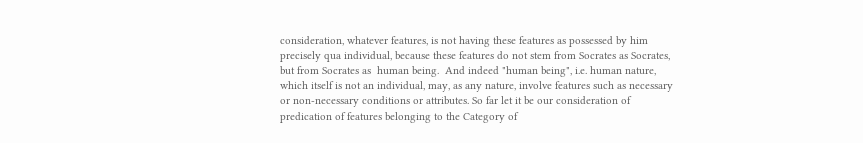consideration, whatever features, is not having these features as possessed by him precisely qua individual, because these features do not stem from Socrates as Socrates, but from Socrates as  human being.  And indeed "human being", i.e. human nature, which itself is not an individual, may, as any nature, involve features such as necessary or non-necessary conditions or attributes. So far let it be our consideration of predication of features belonging to the Category of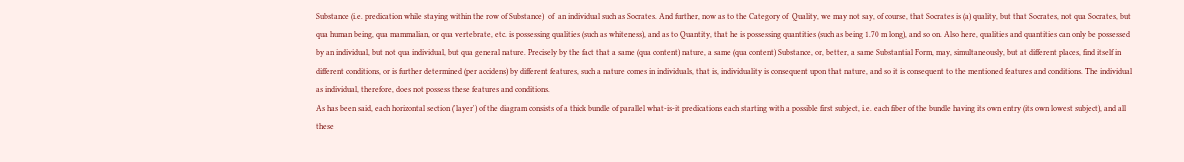Substance (i.e. predication while staying within the row of Substance)  of  an individual such as Socrates. And further, now as to the Category of  Quality, we may not say, of course, that Socrates is (a) quality, but that Socrates, not qua Socrates, but qua human being, qua mammalian, or qua vertebrate, etc. is possessing qualities (such as whiteness), and as to Quantity, that he is possessing quantities (such as being 1.70 m long), and so on. Also here, qualities and quantities can only be possessed by an individual, but not qua individual, but qua general nature. Precisely by the fact that a same (qua content) nature, a same (qua content) Substance, or, better, a same Substantial Form, may, simultaneously, but at different places, find itself in different conditions, or is further determined (per accidens) by different features, such a nature comes in individuals, that is, individuality is consequent upon that nature, and so it is consequent to the mentioned features and conditions. The individual as individual, therefore, does not possess these features and conditions.
As has been said, each horizontal section ('layer') of the diagram consists of a thick bundle of parallel what-is-it predications each starting with a possible first subject, i.e. each fiber of the bundle having its own entry (its own lowest subject), and all these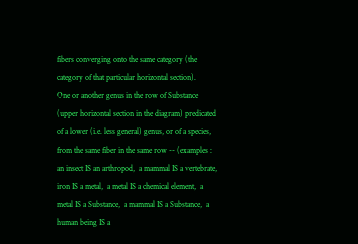fibers converging onto the same category (the category of that particular horizontal section).
One or another genus in the row of Substance (upper horizontal section in the diagram) predicated of a lower (i.e. less general) genus, or of a species, from the same fiber in the same row -- (examples :  an insect IS an arthropod,  a mammal IS a vertebrate,  iron IS a metal,  a metal IS a chemical element,  a metal IS a Substance,  a mammal IS a Substance,  a human being IS a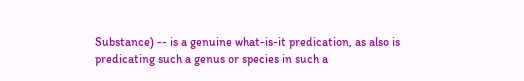Substance) -- is a genuine what-is-it predication, as also is predicating such a genus or species in such a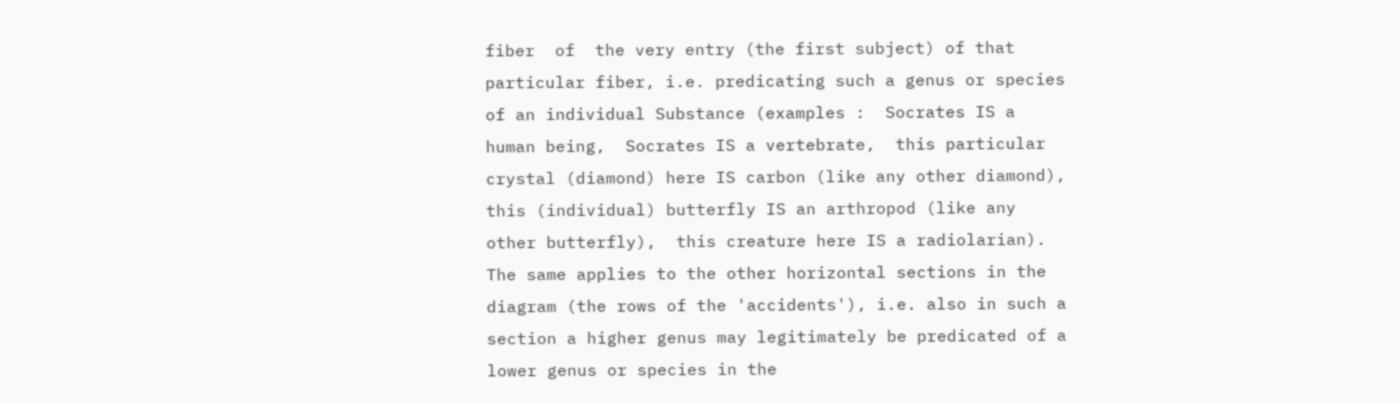fiber  of  the very entry (the first subject) of that particular fiber, i.e. predicating such a genus or species of an individual Substance (examples :  Socrates IS a human being,  Socrates IS a vertebrate,  this particular crystal (diamond) here IS carbon (like any other diamond),  this (individual) butterfly IS an arthropod (like any other butterfly),  this creature here IS a radiolarian).
The same applies to the other horizontal sections in the diagram (the rows of the 'accidents'), i.e. also in such a section a higher genus may legitimately be predicated of a lower genus or species in the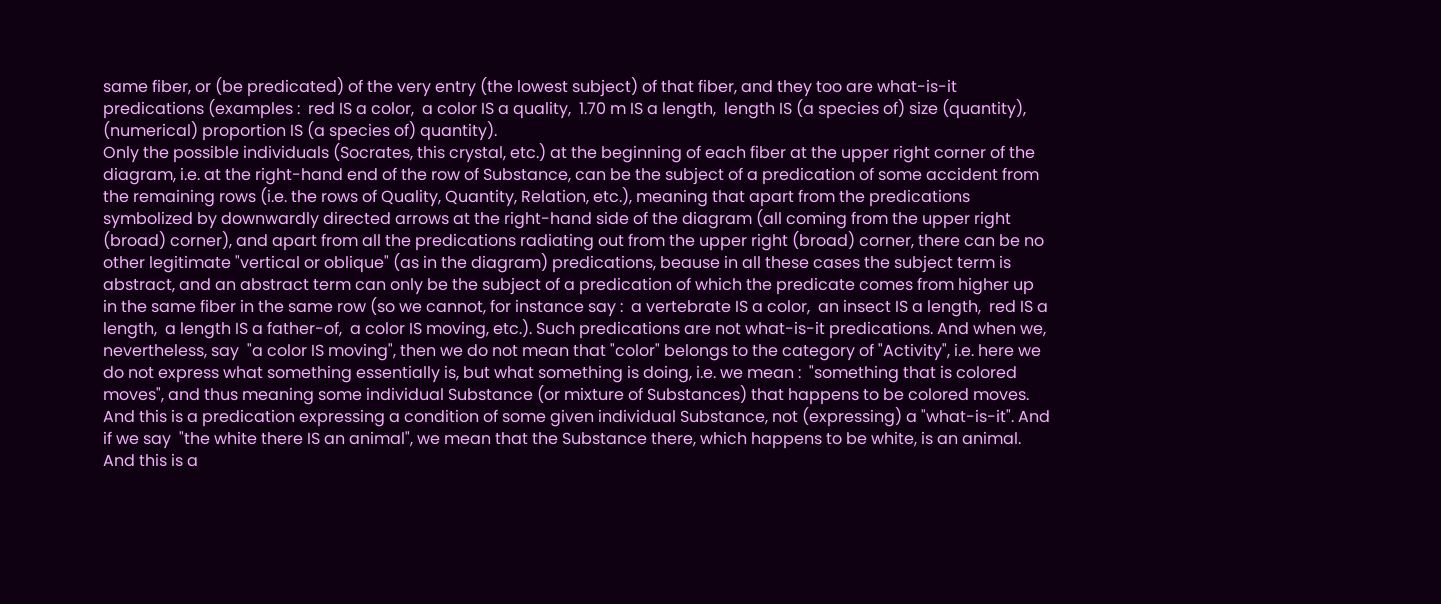same fiber, or (be predicated) of the very entry (the lowest subject) of that fiber, and they too are what-is-it predications (examples :  red IS a color,  a color IS a quality,  1.70 m IS a length,  length IS (a species of) size (quantity),  (numerical) proportion IS (a species of) quantity).
Only the possible individuals (Socrates, this crystal, etc.) at the beginning of each fiber at the upper right corner of the diagram, i.e. at the right-hand end of the row of Substance, can be the subject of a predication of some accident from the remaining rows (i.e. the rows of Quality, Quantity, Relation, etc.), meaning that apart from the predications symbolized by downwardly directed arrows at the right-hand side of the diagram (all coming from the upper right (broad) corner), and apart from all the predications radiating out from the upper right (broad) corner, there can be no other legitimate "vertical or oblique" (as in the diagram) predications, beause in all these cases the subject term is abstract, and an abstract term can only be the subject of a predication of which the predicate comes from higher up in the same fiber in the same row (so we cannot, for instance say :  a vertebrate IS a color,  an insect IS a length,  red IS a length,  a length IS a father-of,  a color IS moving, etc.). Such predications are not what-is-it predications. And when we, nevertheless, say  "a color IS moving", then we do not mean that "color" belongs to the category of "Activity", i.e. here we do not express what something essentially is, but what something is doing, i.e. we mean :  "something that is colored moves", and thus meaning some individual Substance (or mixture of Substances) that happens to be colored moves. And this is a predication expressing a condition of some given individual Substance, not (expressing) a "what-is-it". And if we say  "the white there IS an animal", we mean that the Substance there, which happens to be white, is an animal. And this is a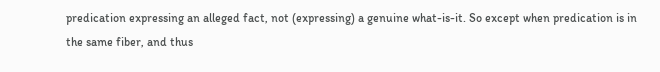predication expressing an alleged fact, not (expressing) a genuine what-is-it. So except when predication is in the same fiber, and thus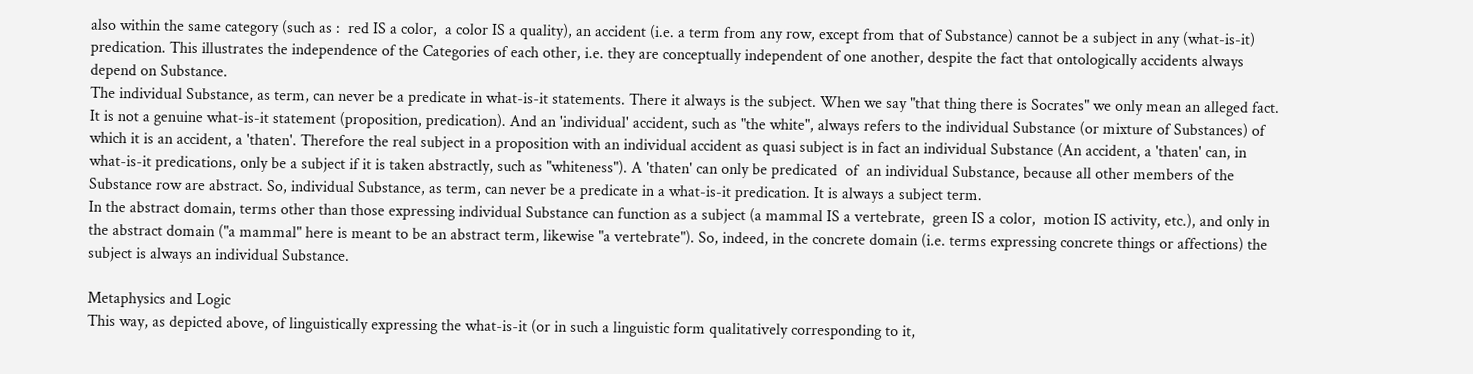also within the same category (such as :  red IS a color,  a color IS a quality), an accident (i.e. a term from any row, except from that of Substance) cannot be a subject in any (what-is-it) predication. This illustrates the independence of the Categories of each other, i.e. they are conceptually independent of one another, despite the fact that ontologically accidents always depend on Substance.
The individual Substance, as term, can never be a predicate in what-is-it statements. There it always is the subject. When we say "that thing there is Socrates" we only mean an alleged fact. It is not a genuine what-is-it statement (proposition, predication). And an 'individual' accident, such as "the white", always refers to the individual Substance (or mixture of Substances) of which it is an accident, a 'thaten'. Therefore the real subject in a proposition with an individual accident as quasi subject is in fact an individual Substance (An accident, a 'thaten' can, in what-is-it predications, only be a subject if it is taken abstractly, such as "whiteness"). A 'thaten' can only be predicated  of  an individual Substance, because all other members of the Substance row are abstract. So, individual Substance, as term, can never be a predicate in a what-is-it predication. It is always a subject term.
In the abstract domain, terms other than those expressing individual Substance can function as a subject (a mammal IS a vertebrate,  green IS a color,  motion IS activity, etc.), and only in the abstract domain ("a mammal" here is meant to be an abstract term, likewise "a vertebrate"). So, indeed, in the concrete domain (i.e. terms expressing concrete things or affections) the subject is always an individual Substance.

Metaphysics and Logic
This way, as depicted above, of linguistically expressing the what-is-it (or in such a linguistic form qualitatively corresponding to it,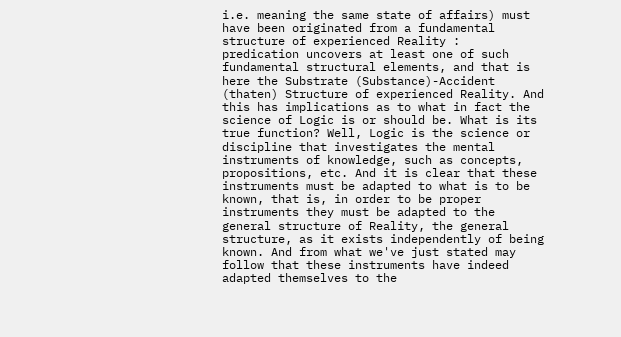i.e. meaning the same state of affairs) must have been originated from a fundamental structure of experienced Reality :  predication uncovers at least one of such fundamental structural elements, and that is here the Substrate (Substance)-Accident (thaten) Structure of experienced Reality. And this has implications as to what in fact the science of Logic is or should be. What is its true function? Well, Logic is the science or discipline that investigates the mental instruments of knowledge, such as concepts, propositions, etc. And it is clear that these instruments must be adapted to what is to be known, that is, in order to be proper instruments they must be adapted to the general structure of Reality, the general structure, as it exists independently of being known. And from what we've just stated may follow that these instruments have indeed adapted themselves to the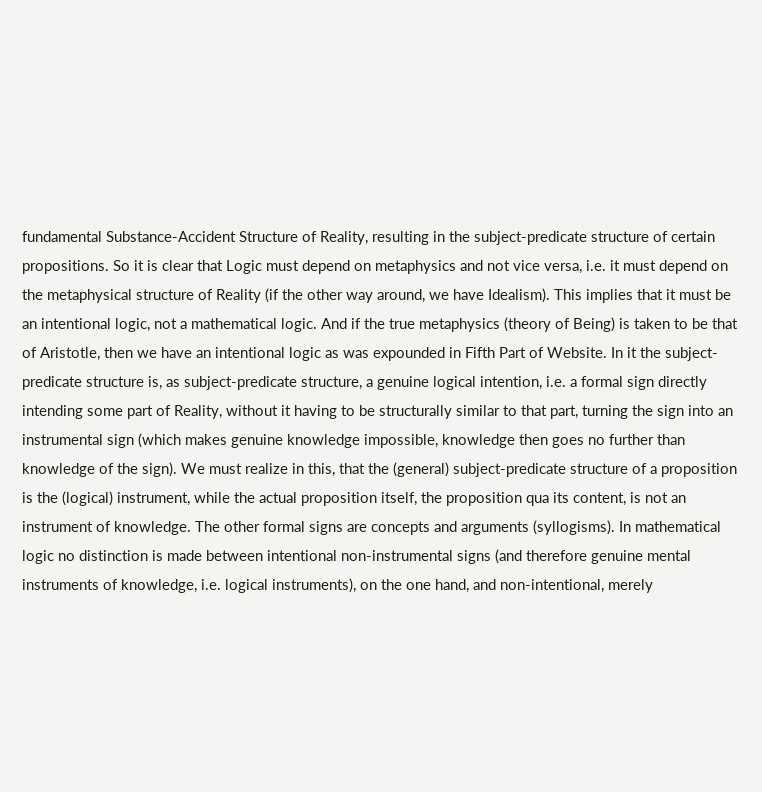fundamental Substance-Accident Structure of Reality, resulting in the subject-predicate structure of certain propositions. So it is clear that Logic must depend on metaphysics and not vice versa, i.e. it must depend on the metaphysical structure of Reality (if the other way around, we have Idealism). This implies that it must be an intentional logic, not a mathematical logic. And if the true metaphysics (theory of Being) is taken to be that of Aristotle, then we have an intentional logic as was expounded in Fifth Part of Website. In it the subject-predicate structure is, as subject-predicate structure, a genuine logical intention, i.e. a formal sign directly intending some part of Reality, without it having to be structurally similar to that part, turning the sign into an instrumental sign (which makes genuine knowledge impossible, knowledge then goes no further than knowledge of the sign). We must realize in this, that the (general) subject-predicate structure of a proposition is the (logical) instrument, while the actual proposition itself, the proposition qua its content, is not an instrument of knowledge. The other formal signs are concepts and arguments (syllogisms). In mathematical logic no distinction is made between intentional non-instrumental signs (and therefore genuine mental instruments of knowledge, i.e. logical instruments), on the one hand, and non-intentional, merely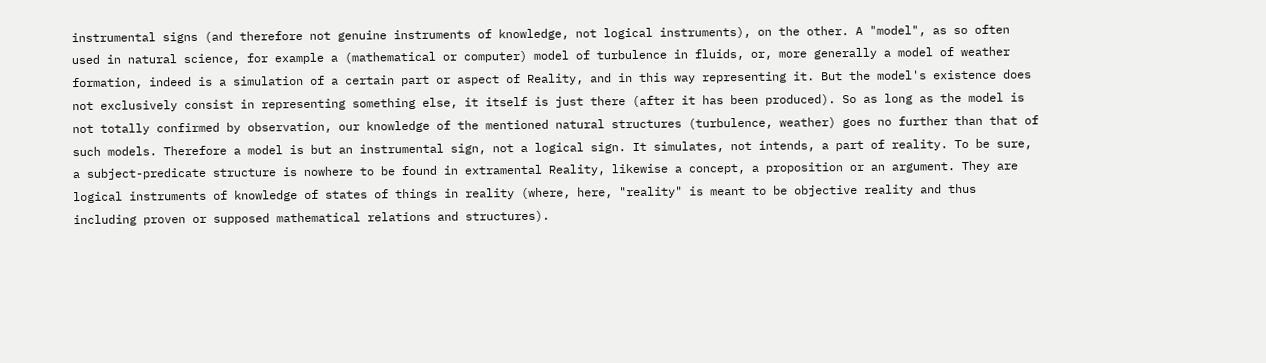instrumental signs (and therefore not genuine instruments of knowledge, not logical instruments), on the other. A "model", as so often used in natural science, for example a (mathematical or computer) model of turbulence in fluids, or, more generally a model of weather formation, indeed is a simulation of a certain part or aspect of Reality, and in this way representing it. But the model's existence does not exclusively consist in representing something else, it itself is just there (after it has been produced). So as long as the model is not totally confirmed by observation, our knowledge of the mentioned natural structures (turbulence, weather) goes no further than that of such models. Therefore a model is but an instrumental sign, not a logical sign. It simulates, not intends, a part of reality. To be sure, a subject-predicate structure is nowhere to be found in extramental Reality, likewise a concept, a proposition or an argument. They are logical instruments of knowledge of states of things in reality (where, here, "reality" is meant to be objective reality and thus including proven or supposed mathematical relations and structures).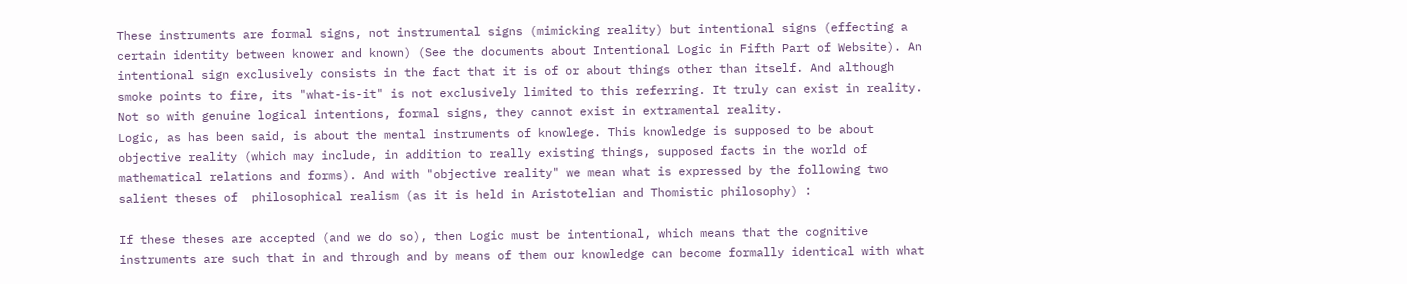These instruments are formal signs, not instrumental signs (mimicking reality) but intentional signs (effecting a certain identity between knower and known) (See the documents about Intentional Logic in Fifth Part of Website). An intentional sign exclusively consists in the fact that it is of or about things other than itself. And although smoke points to fire, its "what-is-it" is not exclusively limited to this referring. It truly can exist in reality. Not so with genuine logical intentions, formal signs, they cannot exist in extramental reality.
Logic, as has been said, is about the mental instruments of knowlege. This knowledge is supposed to be about objective reality (which may include, in addition to really existing things, supposed facts in the world of mathematical relations and forms). And with "objective reality" we mean what is expressed by the following two salient theses of  philosophical realism (as it is held in Aristotelian and Thomistic philosophy) :

If these theses are accepted (and we do so), then Logic must be intentional, which means that the cognitive instruments are such that in and through and by means of them our knowledge can become formally identical with what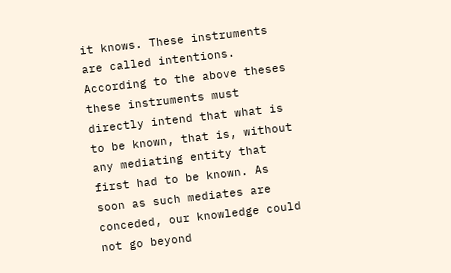it knows. These instruments are called intentions. According to the above theses these instruments must directly intend that what is to be known, that is, without any mediating entity that first had to be known. As soon as such mediates are conceded, our knowledge could not go beyond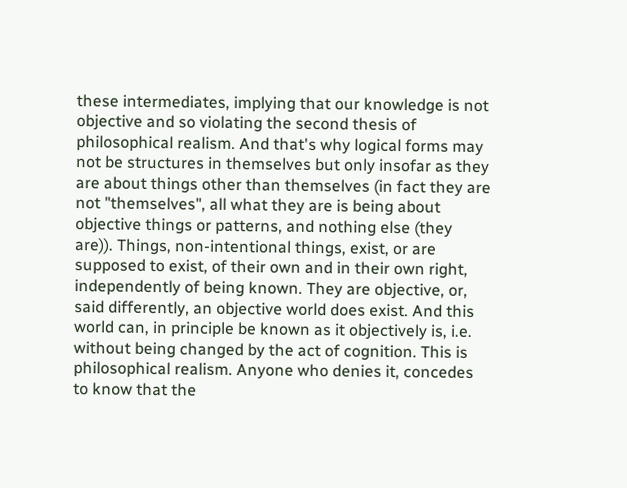these intermediates, implying that our knowledge is not objective and so violating the second thesis of philosophical realism. And that's why logical forms may not be structures in themselves but only insofar as they are about things other than themselves (in fact they are not "themselves", all what they are is being about objective things or patterns, and nothing else (they are)). Things, non-intentional things, exist, or are supposed to exist, of their own and in their own right, independently of being known. They are objective, or, said differently, an objective world does exist. And this world can, in principle be known as it objectively is, i.e. without being changed by the act of cognition. This is philosophical realism. Anyone who denies it, concedes to know that the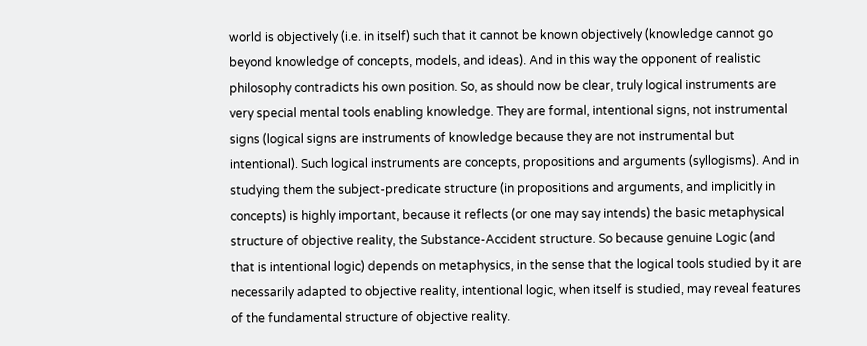world is objectively (i.e. in itself) such that it cannot be known objectively (knowledge cannot go beyond knowledge of concepts, models, and ideas). And in this way the opponent of realistic philosophy contradicts his own position. So, as should now be clear, truly logical instruments are very special mental tools enabling knowledge. They are formal, intentional signs, not instrumental signs (logical signs are instruments of knowledge because they are not instrumental but intentional). Such logical instruments are concepts, propositions and arguments (syllogisms). And in studying them the subject-predicate structure (in propositions and arguments, and implicitly in concepts) is highly important, because it reflects (or one may say intends) the basic metaphysical structure of objective reality, the Substance-Accident structure. So because genuine Logic (and that is intentional logic) depends on metaphysics, in the sense that the logical tools studied by it are necessarily adapted to objective reality, intentional logic, when itself is studied, may reveal features of the fundamental structure of objective reality.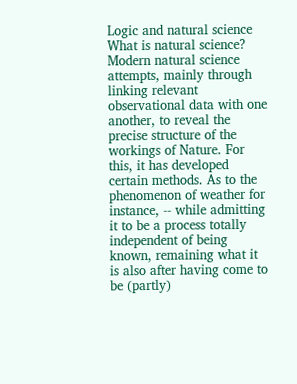Logic and natural science
What is natural science? Modern natural science attempts, mainly through linking relevant observational data with one another, to reveal the precise structure of the workings of Nature. For this, it has developed certain methods. As to the phenomenon of weather for instance, -- while admitting it to be a process totally independent of being known, remaining what it is also after having come to be (partly)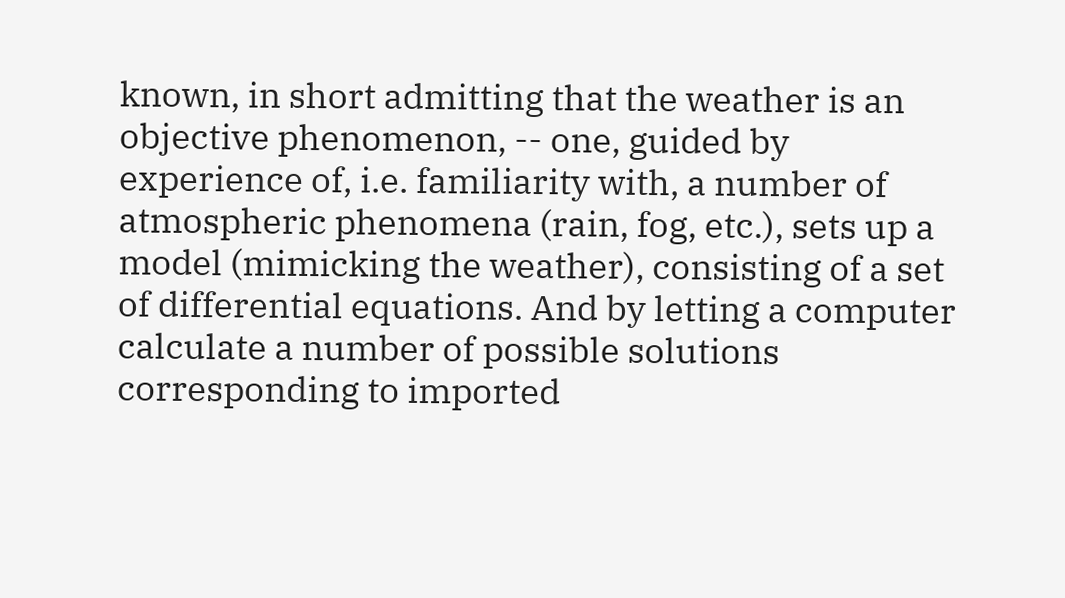known, in short admitting that the weather is an objective phenomenon, -- one, guided by experience of, i.e. familiarity with, a number of atmospheric phenomena (rain, fog, etc.), sets up a model (mimicking the weather), consisting of a set of differential equations. And by letting a computer calculate a number of possible solutions corresponding to imported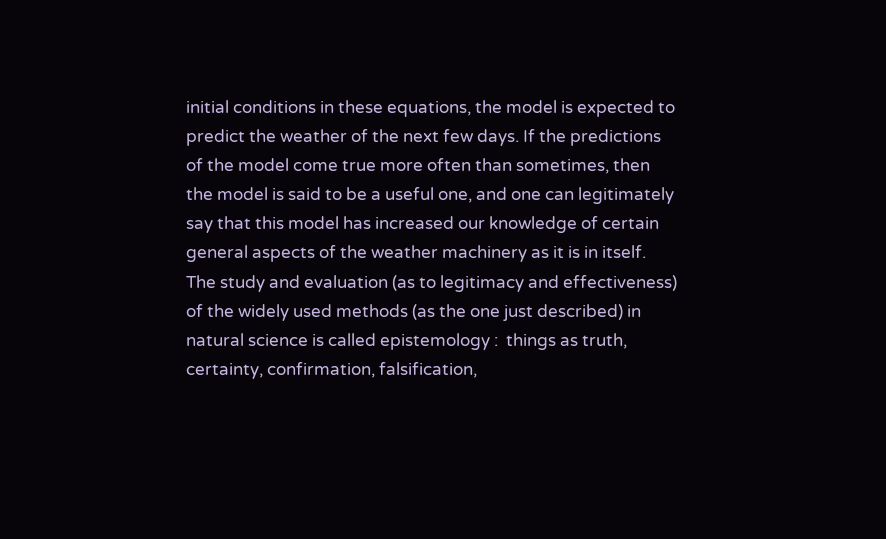initial conditions in these equations, the model is expected to predict the weather of the next few days. If the predictions of the model come true more often than sometimes, then the model is said to be a useful one, and one can legitimately say that this model has increased our knowledge of certain general aspects of the weather machinery as it is in itself.
The study and evaluation (as to legitimacy and effectiveness) of the widely used methods (as the one just described) in natural science is called epistemology :  things as truth, certainty, confirmation, falsification,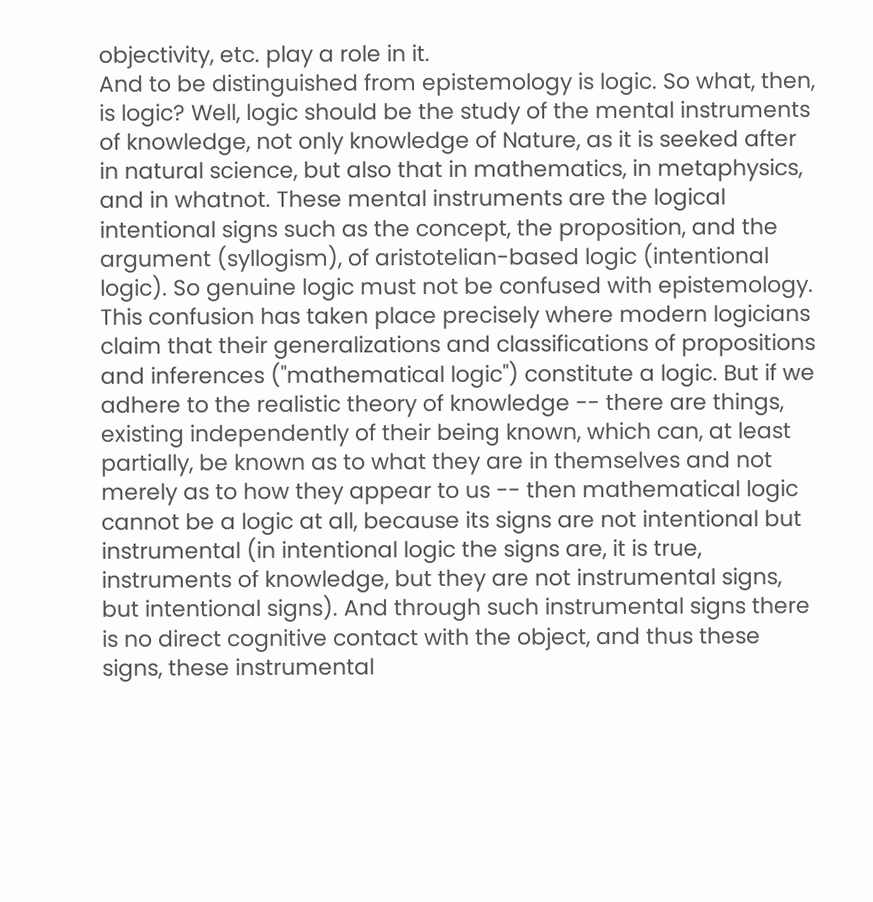objectivity, etc. play a role in it.
And to be distinguished from epistemology is logic. So what, then, is logic? Well, logic should be the study of the mental instruments of knowledge, not only knowledge of Nature, as it is seeked after in natural science, but also that in mathematics, in metaphysics, and in whatnot. These mental instruments are the logical intentional signs such as the concept, the proposition, and the argument (syllogism), of aristotelian-based logic (intentional logic). So genuine logic must not be confused with epistemology. This confusion has taken place precisely where modern logicians claim that their generalizations and classifications of propositions and inferences ("mathematical logic") constitute a logic. But if we adhere to the realistic theory of knowledge -- there are things, existing independently of their being known, which can, at least partially, be known as to what they are in themselves and not merely as to how they appear to us -- then mathematical logic cannot be a logic at all, because its signs are not intentional but instrumental (in intentional logic the signs are, it is true, instruments of knowledge, but they are not instrumental signs, but intentional signs). And through such instrumental signs there is no direct cognitive contact with the object, and thus these signs, these instrumental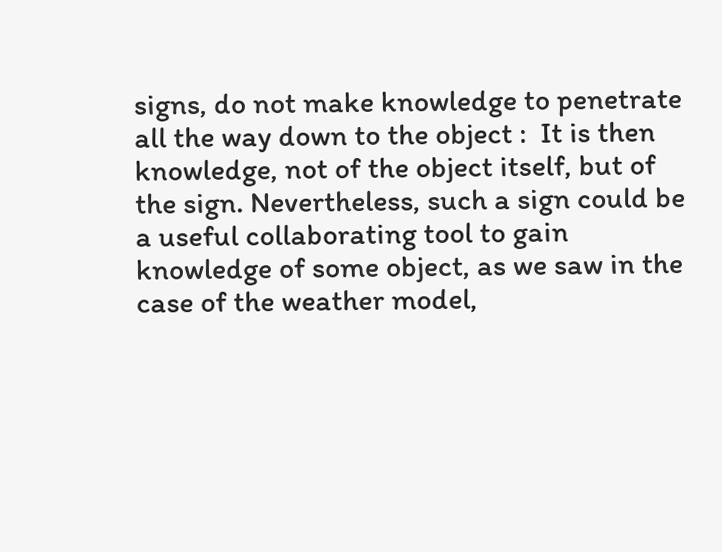signs, do not make knowledge to penetrate all the way down to the object :  It is then knowledge, not of the object itself, but of the sign. Nevertheless, such a sign could be a useful collaborating tool to gain knowledge of some object, as we saw in the case of the weather model,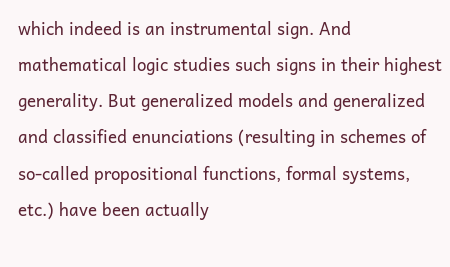which indeed is an instrumental sign. And mathematical logic studies such signs in their highest generality. But generalized models and generalized and classified enunciations (resulting in schemes of so-called propositional functions, formal systems, etc.) have been actually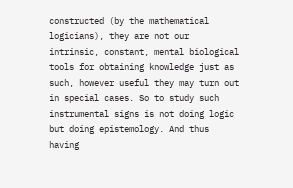constructed (by the mathematical logicians), they are not our intrinsic, constant, mental biological tools for obtaining knowledge just as such, however useful they may turn out in special cases. So to study such instrumental signs is not doing logic but doing epistemology. And thus having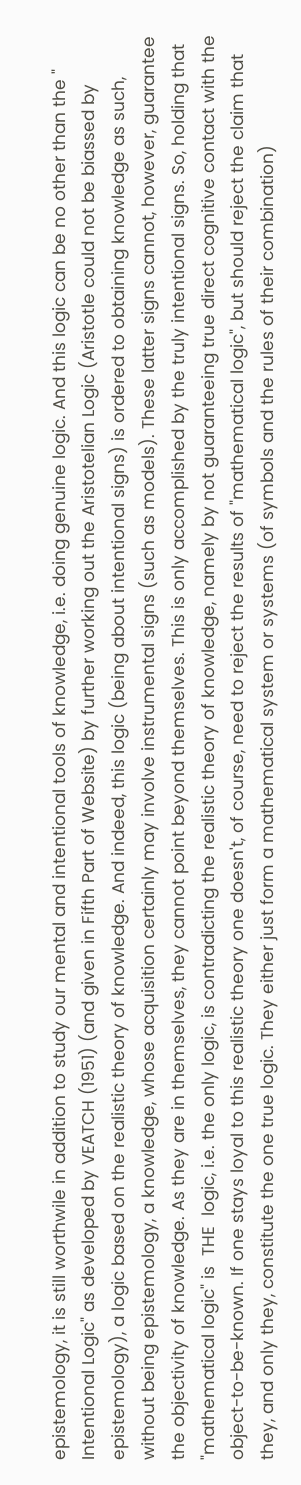epistemology, it is still worthwile in addition to study our mental and intentional tools of knowledge, i.e. doing genuine logic. And this logic can be no other than the " Intentional Logic" as developed by VEATCH (1951) (and given in Fifth Part of Website) by further working out the Aristotelian Logic (Aristotle could not be biassed by epistemology), a logic based on the realistic theory of knowledge. And indeed, this logic (being about intentional signs) is ordered to obtaining knowledge as such, without being epistemology, a knowledge, whose acquisition certainly may involve instrumental signs (such as models). These latter signs cannot, however, guarantee the objectivity of knowledge. As they are in themselves, they cannot point beyond themselves. This is only accomplished by the truly intentional signs. So, holding that "mathematical logic" is  THE  logic, i.e. the only logic, is contradicting the realistic theory of knowledge, namely by not guaranteeing true direct cognitive contact with the object-to-be-known. If one stays loyal to this realistic theory one doesn't, of course, need to reject the results of "mathematical logic", but should reject the claim that they, and only they, constitute the one true logic. They either just form a mathematical system or systems (of symbols and the rules of their combination)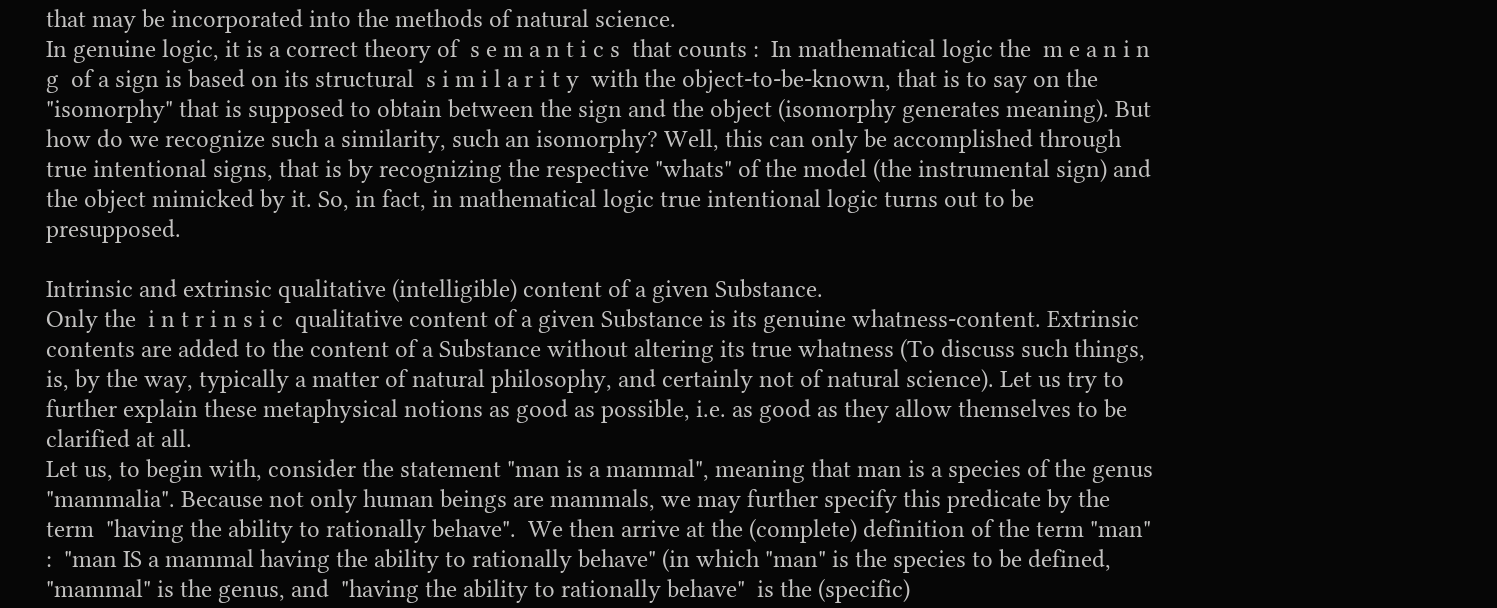that may be incorporated into the methods of natural science.
In genuine logic, it is a correct theory of  s e m a n t i c s  that counts :  In mathematical logic the  m e a n i n g  of a sign is based on its structural  s i m i l a r i t y  with the object-to-be-known, that is to say on the "isomorphy" that is supposed to obtain between the sign and the object (isomorphy generates meaning). But how do we recognize such a similarity, such an isomorphy? Well, this can only be accomplished through true intentional signs, that is by recognizing the respective "whats" of the model (the instrumental sign) and the object mimicked by it. So, in fact, in mathematical logic true intentional logic turns out to be presupposed.

Intrinsic and extrinsic qualitative (intelligible) content of a given Substance.
Only the  i n t r i n s i c  qualitative content of a given Substance is its genuine whatness-content. Extrinsic contents are added to the content of a Substance without altering its true whatness (To discuss such things, is, by the way, typically a matter of natural philosophy, and certainly not of natural science). Let us try to further explain these metaphysical notions as good as possible, i.e. as good as they allow themselves to be clarified at all.
Let us, to begin with, consider the statement "man is a mammal", meaning that man is a species of the genus "mammalia". Because not only human beings are mammals, we may further specify this predicate by the term  "having the ability to rationally behave".  We then arrive at the (complete) definition of the term "man" :  "man IS a mammal having the ability to rationally behave" (in which "man" is the species to be defined, "mammal" is the genus, and  "having the ability to rationally behave"  is the (specific)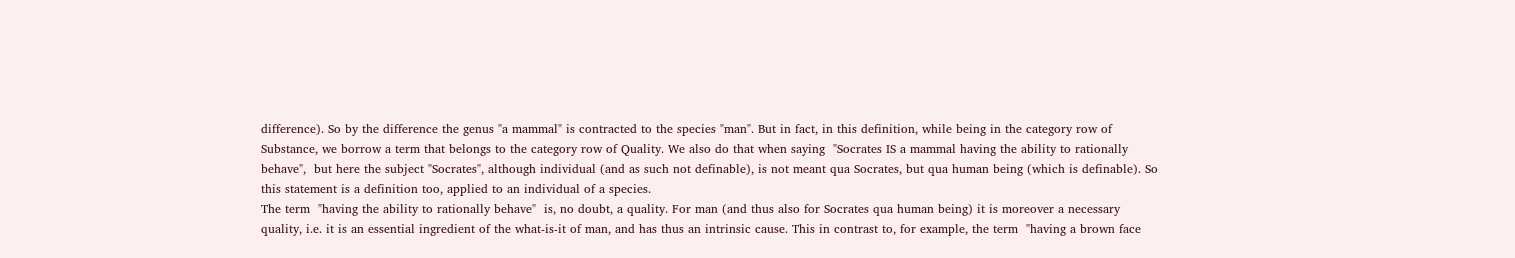difference). So by the difference the genus "a mammal" is contracted to the species "man". But in fact, in this definition, while being in the category row of Substance, we borrow a term that belongs to the category row of Quality. We also do that when saying  "Socrates IS a mammal having the ability to rationally behave",  but here the subject "Socrates", although individual (and as such not definable), is not meant qua Socrates, but qua human being (which is definable). So this statement is a definition too, applied to an individual of a species.
The term  "having the ability to rationally behave"  is, no doubt, a quality. For man (and thus also for Socrates qua human being) it is moreover a necessary quality, i.e. it is an essential ingredient of the what-is-it of man, and has thus an intrinsic cause. This in contrast to, for example, the term  "having a brown face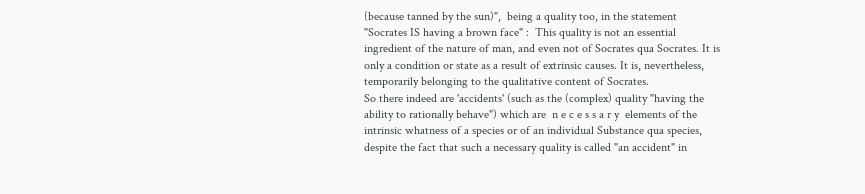(because tanned by the sun)",  being a quality too, in the statement  "Socrates IS having a brown face" :  This quality is not an essential ingredient of the nature of man, and even not of Socrates qua Socrates. It is only a condition or state as a result of extrinsic causes. It is, nevertheless, temporarily belonging to the qualitative content of Socrates.
So there indeed are 'accidents' (such as the (complex) quality "having the ability to rationally behave") which are  n e c e s s a r y  elements of the intrinsic whatness of a species or of an individual Substance qua species, despite the fact that such a necessary quality is called "an accident" in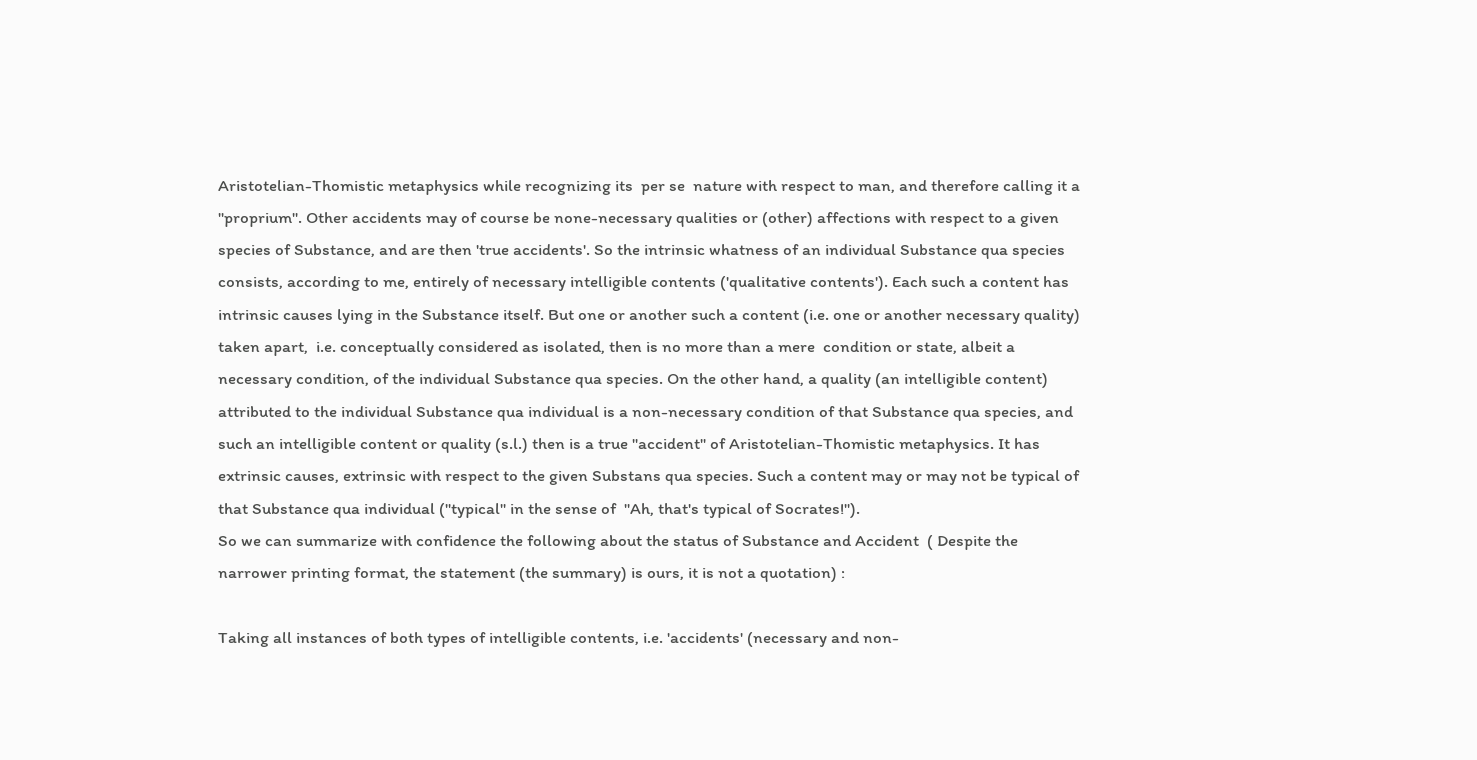Aristotelian-Thomistic metaphysics while recognizing its  per se  nature with respect to man, and therefore calling it a "proprium". Other accidents may of course be none-necessary qualities or (other) affections with respect to a given species of Substance, and are then 'true accidents'. So the intrinsic whatness of an individual Substance qua species consists, according to me, entirely of necessary intelligible contents ('qualitative contents'). Each such a content has intrinsic causes lying in the Substance itself. But one or another such a content (i.e. one or another necessary quality)  taken apart,  i.e. conceptually considered as isolated, then is no more than a mere  condition or state, albeit a necessary condition, of the individual Substance qua species. On the other hand, a quality (an intelligible content) attributed to the individual Substance qua individual is a non-necessary condition of that Substance qua species, and such an intelligible content or quality (s.l.) then is a true "accident" of Aristotelian-Thomistic metaphysics. It has extrinsic causes, extrinsic with respect to the given Substans qua species. Such a content may or may not be typical of that Substance qua individual ("typical" in the sense of  "Ah, that's typical of Socrates!").
So we can summarize with confidence the following about the status of Substance and Accident  ( Despite the narrower printing format, the statement (the summary) is ours, it is not a quotation) :

Taking all instances of both types of intelligible contents, i.e. 'accidents' (necessary and non-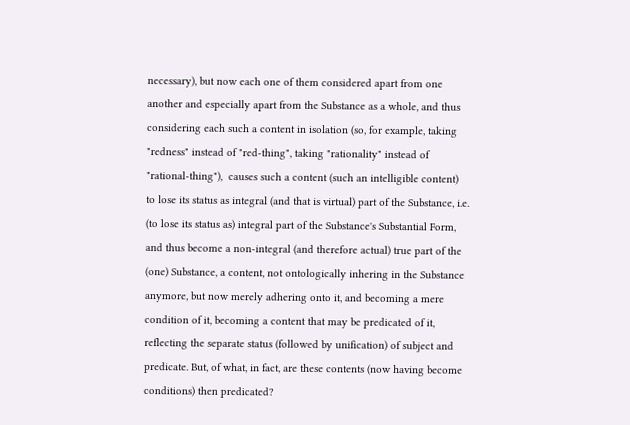necessary), but now each one of them considered apart from one another and especially apart from the Substance as a whole, and thus considering each such a content in isolation (so, for example, taking "redness" instead of "red-thing", taking "rationality" instead of "rational-thing"),  causes such a content (such an intelligible content) to lose its status as integral (and that is virtual) part of the Substance, i.e. (to lose its status as) integral part of the Substance's Substantial Form, and thus become a non-integral (and therefore actual) true part of the (one) Substance, a content, not ontologically inhering in the Substance anymore, but now merely adhering onto it, and becoming a mere condition of it, becoming a content that may be predicated of it, reflecting the separate status (followed by unification) of subject and predicate. But, of what, in fact, are these contents (now having become conditions) then predicated?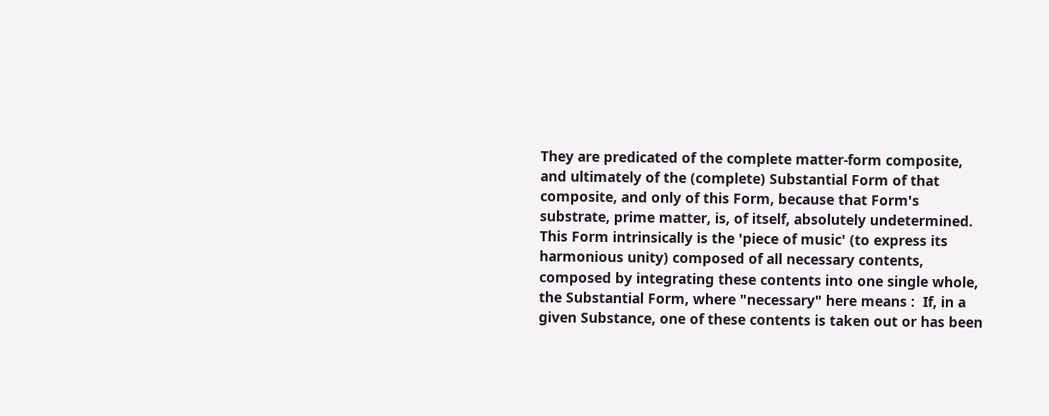They are predicated of the complete matter-form composite, and ultimately of the (complete) Substantial Form of that composite, and only of this Form, because that Form's substrate, prime matter, is, of itself, absolutely undetermined. This Form intrinsically is the 'piece of music' (to express its harmonious unity) composed of all necessary contents, composed by integrating these contents into one single whole, the Substantial Form, where "necessary" here means :  If, in a given Substance, one of these contents is taken out or has been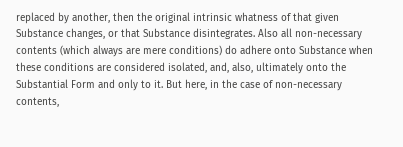replaced by another, then the original intrinsic whatness of that given Substance changes, or that Substance disintegrates. Also all non-necessary contents (which always are mere conditions) do adhere onto Substance when these conditions are considered isolated, and, also, ultimately onto the Substantial Form and only to it. But here, in the case of non-necessary contents,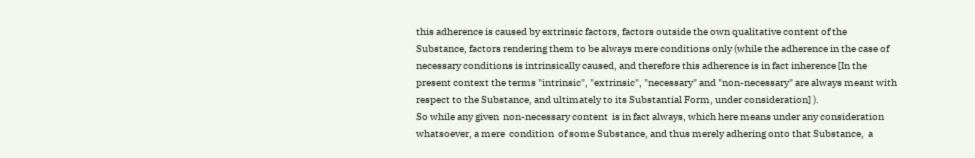this adherence is caused by extrinsic factors, factors outside the own qualitative content of the Substance, factors rendering them to be always mere conditions only (while the adherence in the case of necessary conditions is intrinsically caused, and therefore this adherence is in fact inherence [In the present context the terms "intrinsic", "extrinsic", "necessary" and "non-necessary" are always meant with respect to the Substance, and ultimately to its Substantial Form, under consideration] ).
So while any given  non-necessary content  is in fact always, which here means under any consideration whatsoever, a mere  condition  of some Substance, and thus merely adhering onto that Substance,  a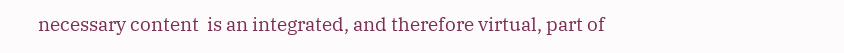necessary content  is an integrated, and therefore virtual, part of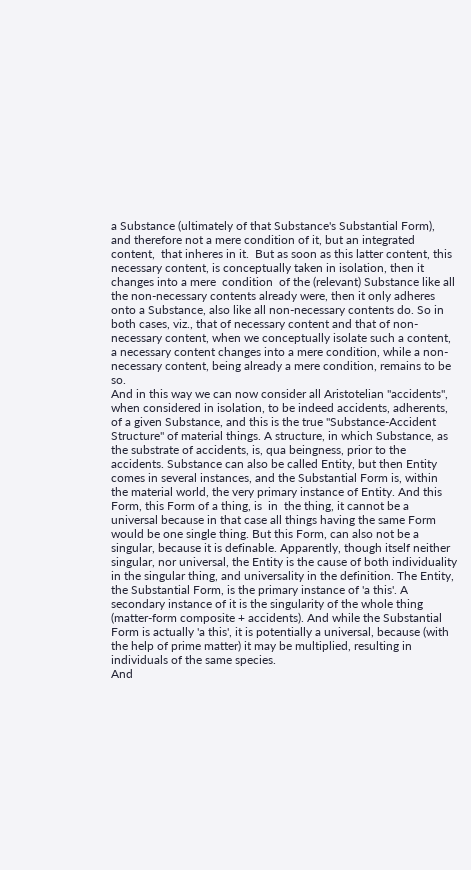a Substance (ultimately of that Substance's Substantial Form), and therefore not a mere condition of it, but an integrated  content,  that inheres in it.  But as soon as this latter content, this necessary content, is conceptually taken in isolation, then it changes into a mere  condition  of the (relevant) Substance like all the non-necessary contents already were, then it only adheres onto a Substance, also like all non-necessary contents do. So in both cases, viz., that of necessary content and that of non-necessary content, when we conceptually isolate such a content, a necessary content changes into a mere condition, while a non-necessary content, being already a mere condition, remains to be so.
And in this way we can now consider all Aristotelian "accidents", when considered in isolation, to be indeed accidents, adherents, of a given Substance, and this is the true "Substance-Accident Structure" of material things. A structure, in which Substance, as the substrate of accidents, is, qua beingness, prior to the accidents. Substance can also be called Entity, but then Entity comes in several instances, and the Substantial Form is, within the material world, the very primary instance of Entity. And this Form, this Form of a thing, is  in  the thing, it cannot be a universal because in that case all things having the same Form would be one single thing. But this Form, can also not be a singular, because it is definable. Apparently, though itself neither singular, nor universal, the Entity is the cause of both individuality in the singular thing, and universality in the definition. The Entity, the Substantial Form, is the primary instance of 'a this'. A secondary instance of it is the singularity of the whole thing (matter-form composite + accidents). And while the Substantial Form is actually 'a this', it is potentially a universal, because (with the help of prime matter) it may be multiplied, resulting in individuals of the same species.
And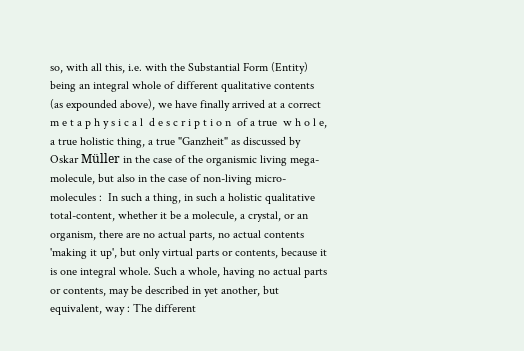so, with all this, i.e. with the Substantial Form (Entity) being an integral whole of different qualitative contents (as expounded above), we have finally arrived at a correct  m e t a p h y s i c a l  d e s c r i p t i o n  of a true  w h o l e,  a true holistic thing, a true "Ganzheit" as discussed by Oskar Müller in the case of the organismic living mega-molecule, but also in the case of non-living micro-molecules :  In such a thing, in such a holistic qualitative total-content, whether it be a molecule, a crystal, or an organism, there are no actual parts, no actual contents 'making it up', but only virtual parts or contents, because it is one integral whole. Such a whole, having no actual parts or contents, may be described in yet another, but equivalent, way : The different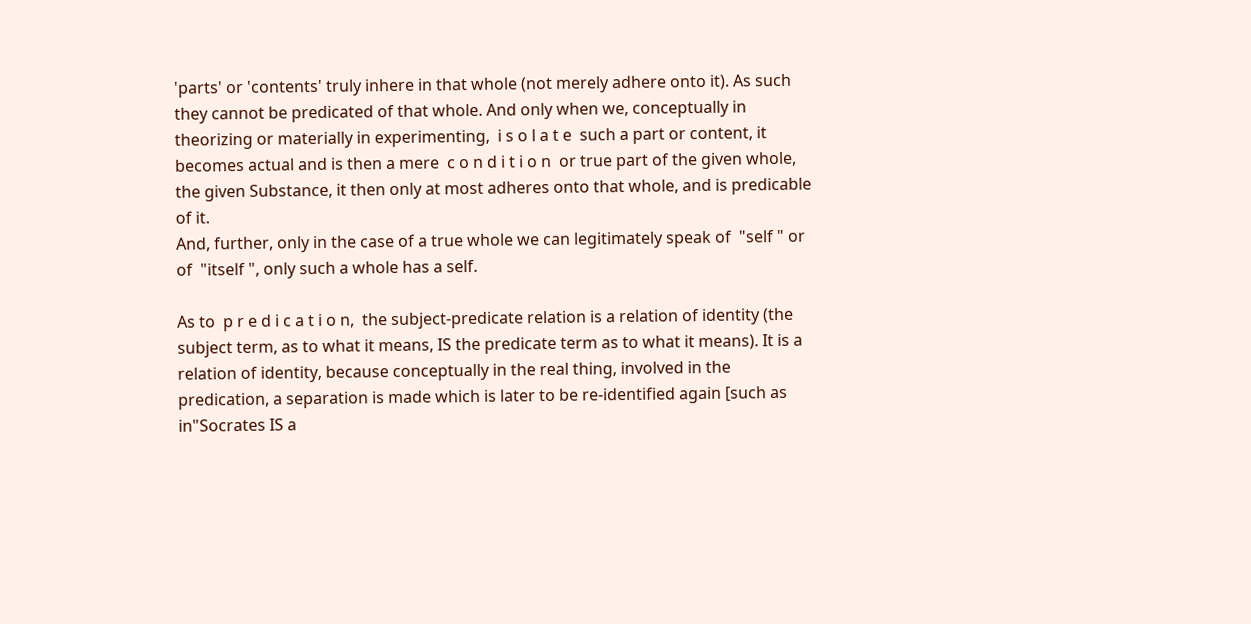'parts' or 'contents' truly inhere in that whole (not merely adhere onto it). As such they cannot be predicated of that whole. And only when we, conceptually in theorizing or materially in experimenting,  i s o l a t e  such a part or content, it becomes actual and is then a mere  c o n d i t i o n  or true part of the given whole, the given Substance, it then only at most adheres onto that whole, and is predicable of it.
And, further, only in the case of a true whole we can legitimately speak of  "self " or of  "itself ", only such a whole has a self.

As to  p r e d i c a t i o n,  the subject-predicate relation is a relation of identity (the subject term, as to what it means, IS the predicate term as to what it means). It is a relation of identity, because conceptually in the real thing, involved in the predication, a separation is made which is later to be re-identified again [such as in"Socrates IS a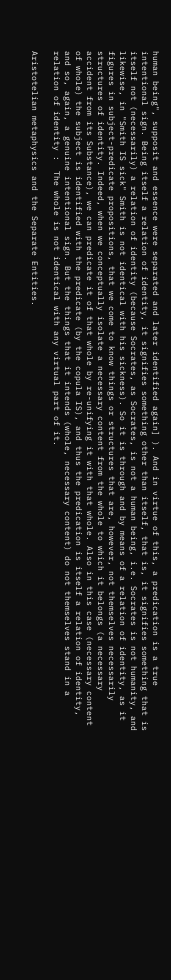human being", supposit and essence were separated and later identified again] ). And in virtue of this, a predication is a true intentional sign. Being itself a relation of identity, it signifies something other than itself, that is, it signifies something that is itself not (necessarily) a relation of identity (because Socrates, as Socrates, is not a human being, i.e. Socrates is not humanity, and likewise, in "Smith IS sick" Smith is not identical with his sickness). So it is through and by means of a relation of identity, as it figures in subject-predicate propositions, that we come to know things or structures that are, however, not themselves necessarily structures of identity. Indeed, when we conceptually isolate a necessary content from the whole to which it belongs (a necessary accident from its Substance), we can predicate it of that whole by re-unifying it with that whole. Also in this case (necessary content of whole) the subject is identified with the predicate (by the copula IS), and thus the predication is itself a relation of identity, and so, again, a genuine intentional sign. But the things that it intends (whole, necessary content) do not themselves stand in a relation of identity :  The whole is not identical with any virtual part of it.

Aristotelian metaphysics and the Separate Entities.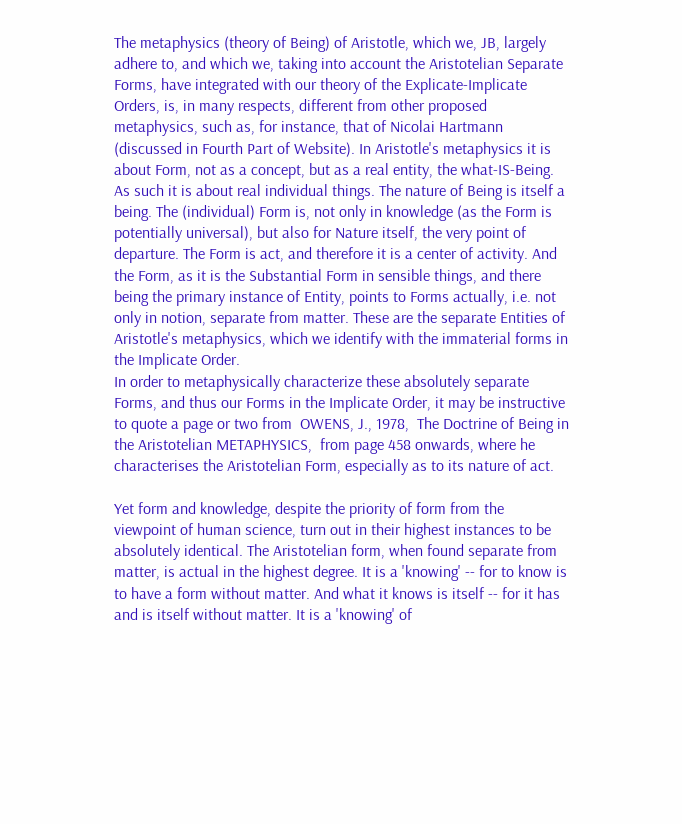The metaphysics (theory of Being) of Aristotle, which we, JB, largely adhere to, and which we, taking into account the Aristotelian Separate Forms, have integrated with our theory of the Explicate-Implicate Orders, is, in many respects, different from other proposed metaphysics, such as, for instance, that of Nicolai Hartmann (discussed in Fourth Part of Website). In Aristotle's metaphysics it is about Form, not as a concept, but as a real entity, the what-IS-Being. As such it is about real individual things. The nature of Being is itself a being. The (individual) Form is, not only in knowledge (as the Form is potentially universal), but also for Nature itself, the very point of departure. The Form is act, and therefore it is a center of activity. And the Form, as it is the Substantial Form in sensible things, and there being the primary instance of Entity, points to Forms actually, i.e. not only in notion, separate from matter. These are the separate Entities of Aristotle's metaphysics, which we identify with the immaterial forms in the Implicate Order.
In order to metaphysically characterize these absolutely separate Forms, and thus our Forms in the Implicate Order, it may be instructive to quote a page or two from  OWENS, J., 1978,  The Doctrine of Being in the Aristotelian METAPHYSICS,  from page 458 onwards, where he characterises the Aristotelian Form, especially as to its nature of act.

Yet form and knowledge, despite the priority of form from the viewpoint of human science, turn out in their highest instances to be absolutely identical. The Aristotelian form, when found separate from matter, is actual in the highest degree. It is a 'knowing' -- for to know is to have a form without matter. And what it knows is itself -- for it has and is itself without matter. It is a 'knowing' of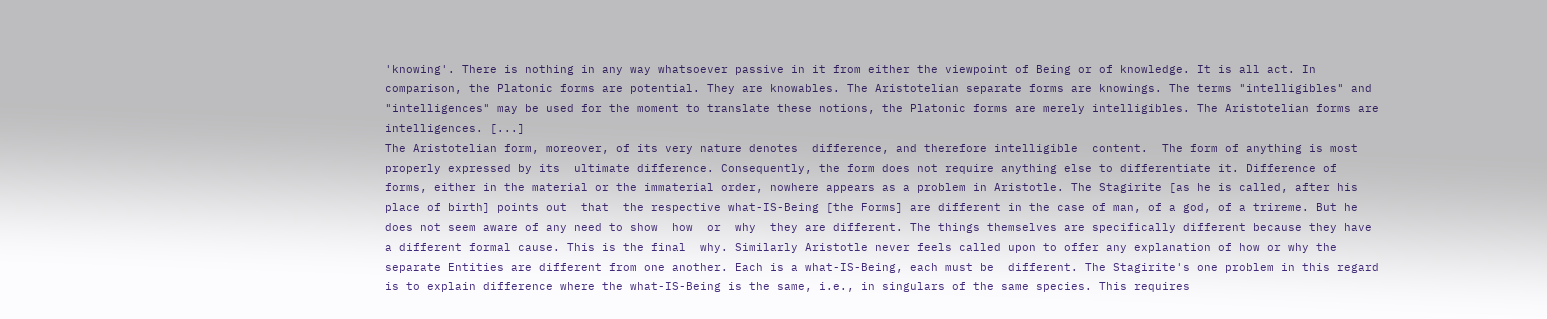'knowing'. There is nothing in any way whatsoever passive in it from either the viewpoint of Being or of knowledge. It is all act. In comparison, the Platonic forms are potential. They are knowables. The Aristotelian separate forms are knowings. The terms "intelligibles" and "intelligences" may be used for the moment to translate these notions, the Platonic forms are merely intelligibles. The Aristotelian forms are intelligences. [...]
The Aristotelian form, moreover, of its very nature denotes  difference, and therefore intelligible  content.  The form of anything is most properly expressed by its  ultimate difference. Consequently, the form does not require anything else to differentiate it. Difference of forms, either in the material or the immaterial order, nowhere appears as a problem in Aristotle. The Stagirite [as he is called, after his place of birth] points out  that  the respective what-IS-Being [the Forms] are different in the case of man, of a god, of a trireme. But he does not seem aware of any need to show  how  or  why  they are different. The things themselves are specifically different because they have a different formal cause. This is the final  why. Similarly Aristotle never feels called upon to offer any explanation of how or why the separate Entities are different from one another. Each is a what-IS-Being, each must be  different. The Stagirite's one problem in this regard is to explain difference where the what-IS-Being is the same, i.e., in singulars of the same species. This requires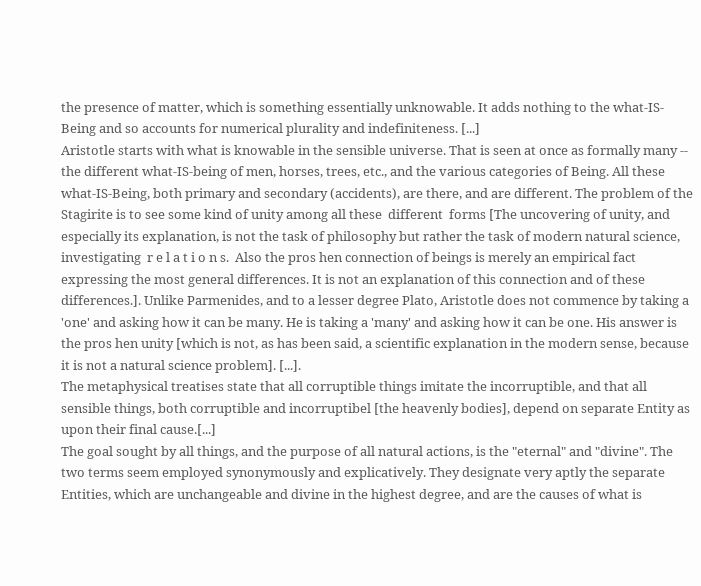the presence of matter, which is something essentially unknowable. It adds nothing to the what-IS-Being and so accounts for numerical plurality and indefiniteness. [...]
Aristotle starts with what is knowable in the sensible universe. That is seen at once as formally many -- the different what-IS-being of men, horses, trees, etc., and the various categories of Being. All these what-IS-Being, both primary and secondary (accidents), are there, and are different. The problem of the Stagirite is to see some kind of unity among all these  different  forms [The uncovering of unity, and especially its explanation, is not the task of philosophy but rather the task of modern natural science, investigating  r e l a t i o n s.  Also the pros hen connection of beings is merely an empirical fact expressing the most general differences. It is not an explanation of this connection and of these differences.]. Unlike Parmenides, and to a lesser degree Plato, Aristotle does not commence by taking a 'one' and asking how it can be many. He is taking a 'many' and asking how it can be one. His answer is the pros hen unity [which is not, as has been said, a scientific explanation in the modern sense, because it is not a natural science problem]. [...].
The metaphysical treatises state that all corruptible things imitate the incorruptible, and that all sensible things, both corruptible and incorruptibel [the heavenly bodies], depend on separate Entity as upon their final cause.[...]
The goal sought by all things, and the purpose of all natural actions, is the "eternal" and "divine". The two terms seem employed synonymously and explicatively. They designate very aptly the separate Entities, which are unchangeable and divine in the highest degree, and are the causes of what is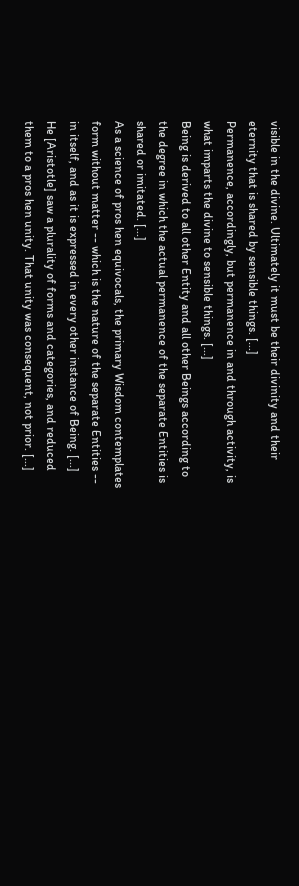visible in the divine. Ultimately it must be their divinity and their eternity that is shared by sensible things. [...]
Permanence, accordingly, but permanence in and through activity, is what imparts the divine to sensible things. [...]
Being is derived to all other Entity and all other Beings according to the degree in which the actual permanence of the separate Entities is shared or imitated. [...]
As a science of pros hen equivocals, the primary Wisdom contemplates form without matter -- which is the nature of the separate Entities -- in itself, and as it is expressed in every other instance of Being. [...]
He [Aristotle] saw a plurality of forms and categories, and reduced them to a pros hen unity. That unity was consequent, not prior. [...]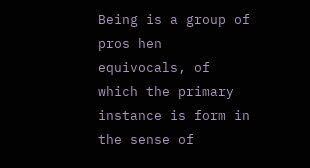Being is a group of pros hen equivocals, of which the primary instance is form in the sense of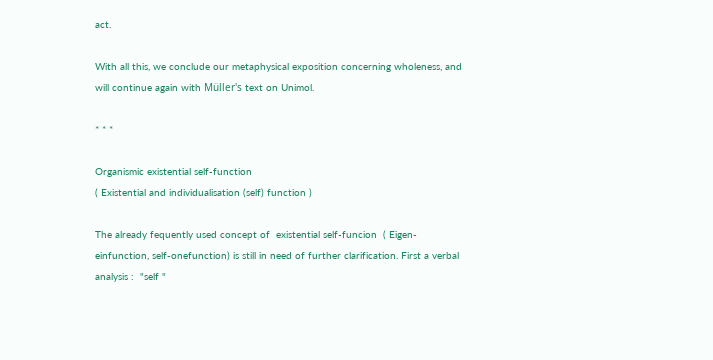act.

With all this, we conclude our metaphysical exposition concerning wholeness, and will continue again with Müller's text on Unimol.

* * *

Organismic existential self-function
( Existential and individualisation (self) function )

The already fequently used concept of  existential self-funcion  ( Eigen-einfunction, self-onefunction) is still in need of further clarification. First a verbal analysis :  "self "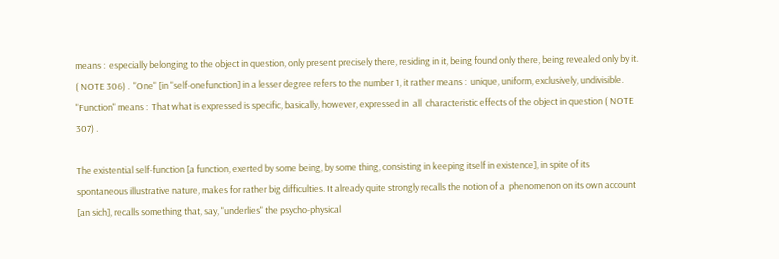means :  especially belonging to the object in question, only present precisely there, residing in it, being found only there, being revealed only by it. ( NOTE 306) .  "One" [in "self-onefunction] in a lesser degree refers to the number 1, it rather means :  unique, uniform, exclusively, undivisible.  "Function" means :  That what is expressed is specific, basically, however, expressed in  all  characteristic effects of the object in question ( NOTE 307) .

The existential self-function [a function, exerted by some being, by some thing, consisting in keeping itself in existence], in spite of its spontaneous illustrative nature, makes for rather big difficulties. It already quite strongly recalls the notion of a  phenomenon on its own account [an sich], recalls something that, say, "underlies" the psycho-physical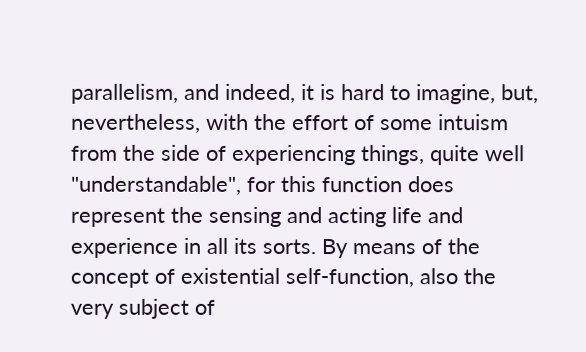parallelism, and indeed, it is hard to imagine, but, nevertheless, with the effort of some intuism from the side of experiencing things, quite well "understandable", for this function does represent the sensing and acting life and experience in all its sorts. By means of the concept of existential self-function, also the very subject of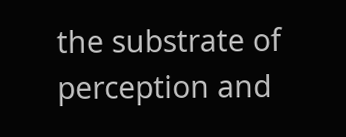the substrate of perception and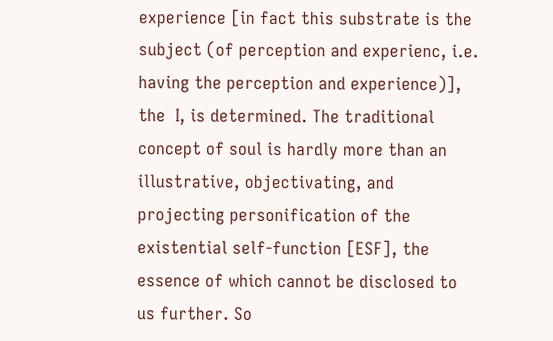experience [in fact this substrate is the subject (of perception and experienc, i.e. having the perception and experience)], the  I, is determined. The traditional concept of soul is hardly more than an illustrative, objectivating, and projecting personification of the existential self-function [ESF], the essence of which cannot be disclosed to us further. So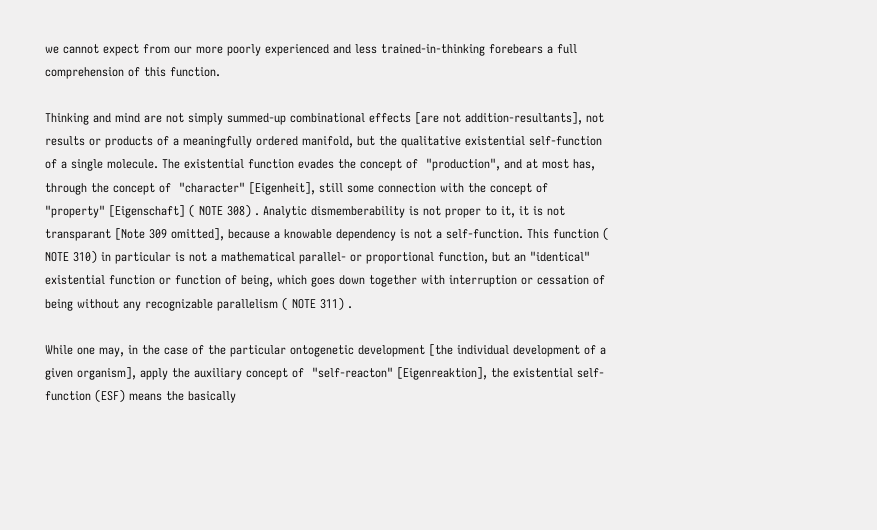we cannot expect from our more poorly experienced and less trained-in-thinking forebears a full comprehension of this function.

Thinking and mind are not simply summed-up combinational effects [are not addition-resultants], not results or products of a meaningfully ordered manifold, but the qualitative existential self-function of a single molecule. The existential function evades the concept of  "production", and at most has, through the concept of  "character" [Eigenheit], still some connection with the concept of  "property" [Eigenschaft] ( NOTE 308) . Analytic dismemberability is not proper to it, it is not transparant [Note 309 omitted], because a knowable dependency is not a self-function. This function ( NOTE 310) in particular is not a mathematical parallel- or proportional function, but an "identical" existential function or function of being, which goes down together with interruption or cessation of being without any recognizable parallelism ( NOTE 311) .

While one may, in the case of the particular ontogenetic development [the individual development of a given organism], apply the auxiliary concept of  "self-reacton" [Eigenreaktion], the existential self-function (ESF) means the basically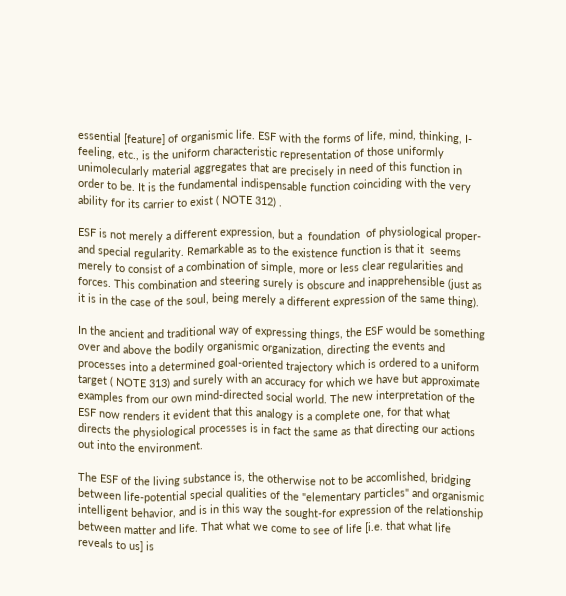essential [feature] of organismic life. ESF with the forms of life, mind, thinking, I-feeling, etc., is the uniform characteristic representation of those uniformly unimolecularly material aggregates that are precisely in need of this function in order to be. It is the fundamental indispensable function coinciding with the very ability for its carrier to exist ( NOTE 312) .

ESF is not merely a different expression, but a  foundation  of physiological proper- and special regularity. Remarkable as to the existence function is that it  seems  merely to consist of a combination of simple, more or less clear regularities and forces. This combination and steering surely is obscure and inapprehensible (just as it is in the case of the soul, being merely a different expression of the same thing).

In the ancient and traditional way of expressing things, the ESF would be something over and above the bodily organismic organization, directing the events and processes into a determined goal-oriented trajectory which is ordered to a uniform target ( NOTE 313) and surely with an accuracy for which we have but approximate examples from our own mind-directed social world. The new interpretation of the ESF now renders it evident that this analogy is a complete one, for that what directs the physiological processes is in fact the same as that directing our actions out into the environment.

The ESF of the living substance is, the otherwise not to be accomlished, bridging between life-potential special qualities of the "elementary particles" and organismic intelligent behavior, and is in this way the sought-for expression of the relationship between matter and life. That what we come to see of life [i.e. that what life reveals to us] is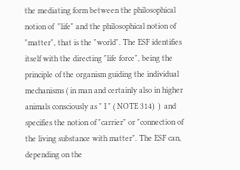the mediating form between the philosophical notion of  "life" and the philosophical notion of  "matter", that is the "world". The ESF identifies itself with the directing "life force", being the principle of the organism guiding the individual mechanisms ( in man and certainly also in higher animals consciously as " I " ( NOTE 314)  )  and specifies the notion of "carrier" or "connection of the living substance with matter". The ESF can, depending on the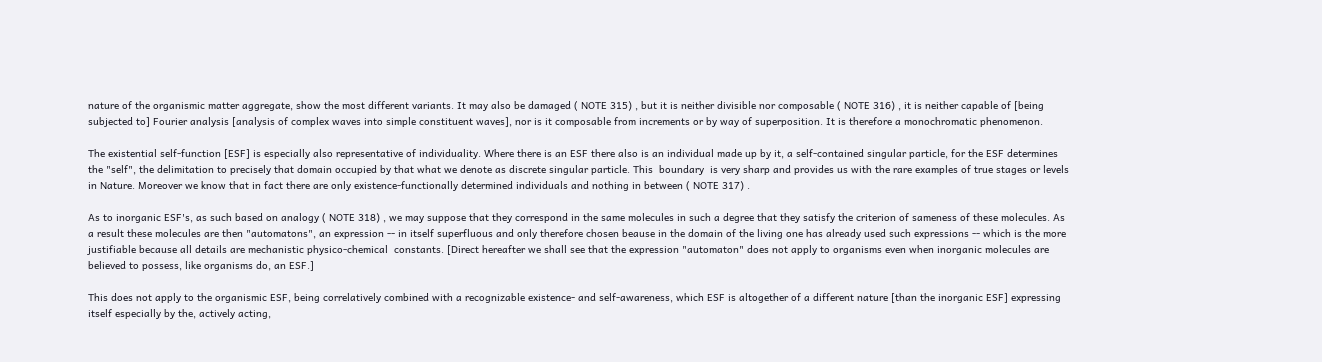nature of the organismic matter aggregate, show the most different variants. It may also be damaged ( NOTE 315) , but it is neither divisible nor composable ( NOTE 316) , it is neither capable of [being subjected to] Fourier analysis [analysis of complex waves into simple constituent waves], nor is it composable from increments or by way of superposition. It is therefore a monochromatic phenomenon.

The existential self-function [ESF] is especially also representative of individuality. Where there is an ESF there also is an individual made up by it, a self-contained singular particle, for the ESF determines the "self", the delimitation to precisely that domain occupied by that what we denote as discrete singular particle. This  boundary  is very sharp and provides us with the rare examples of true stages or levels in Nature. Moreover we know that in fact there are only existence-functionally determined individuals and nothing in between ( NOTE 317) .

As to inorganic ESF's, as such based on analogy ( NOTE 318) , we may suppose that they correspond in the same molecules in such a degree that they satisfy the criterion of sameness of these molecules. As a result these molecules are then "automatons", an expression -- in itself superfluous and only therefore chosen beause in the domain of the living one has already used such expressions -- which is the more justifiable because all details are mechanistic physico-chemical  constants. [Direct hereafter we shall see that the expression "automaton" does not apply to organisms even when inorganic molecules are believed to possess, like organisms do, an ESF.]

This does not apply to the organismic ESF, being correlatively combined with a recognizable existence- and self-awareness, which ESF is altogether of a different nature [than the inorganic ESF] expressing itself especially by the, actively acting,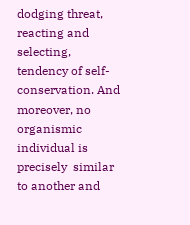dodging threat, reacting and selecting, tendency of self-conservation. And moreover, no organismic individual is  precisely  similar to another and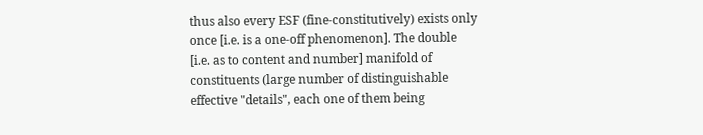thus also every ESF (fine-constitutively) exists only once [i.e. is a one-off phenomenon]. The double [i.e. as to content and number] manifold of constituents (large number of distinguishable effective "details", each one of them being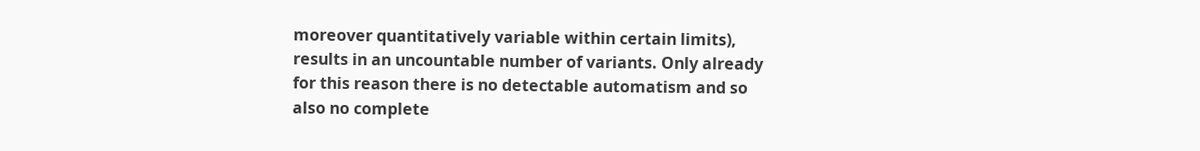moreover quantitatively variable within certain limits), results in an uncountable number of variants. Only already for this reason there is no detectable automatism and so also no complete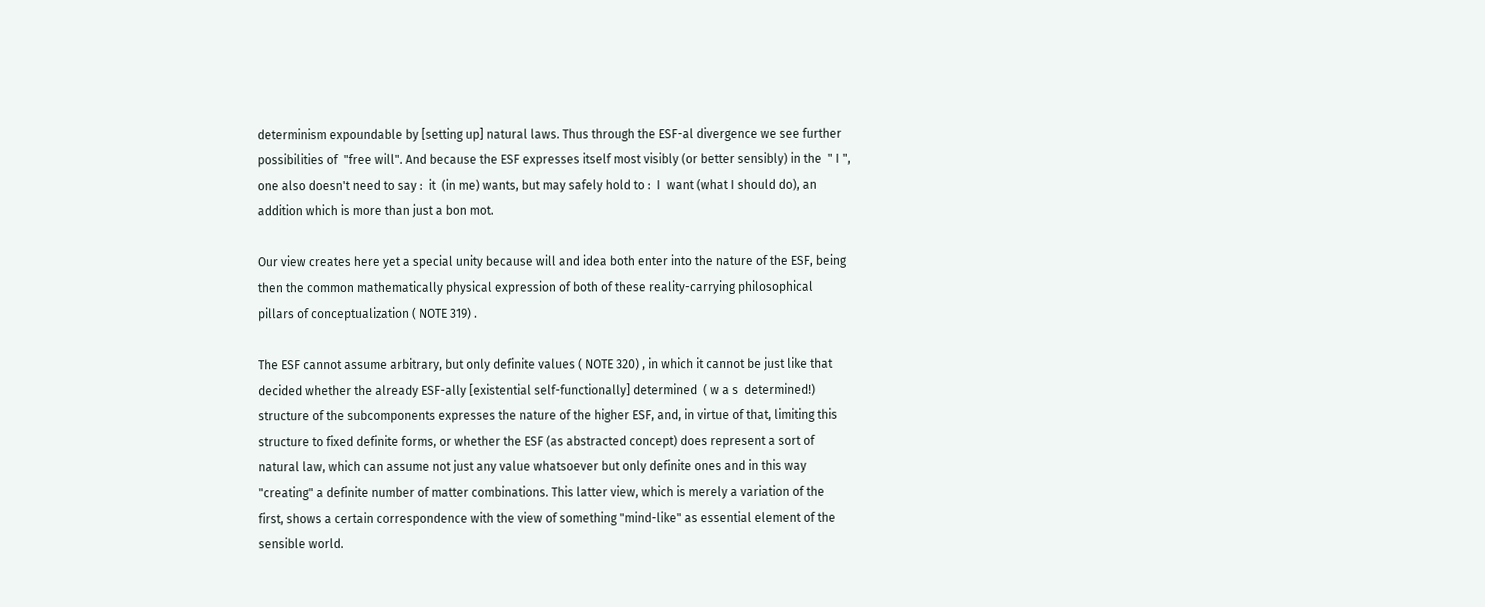determinism expoundable by [setting up] natural laws. Thus through the ESF-al divergence we see further possibilities of  "free will". And because the ESF expresses itself most visibly (or better sensibly) in the  " I ", one also doesn't need to say :  it  (in me) wants, but may safely hold to :  I  want (what I should do), an addition which is more than just a bon mot.

Our view creates here yet a special unity because will and idea both enter into the nature of the ESF, being then the common mathematically physical expression of both of these reality-carrying philosophical pillars of conceptualization ( NOTE 319) .

The ESF cannot assume arbitrary, but only definite values ( NOTE 320) , in which it cannot be just like that decided whether the already ESF-ally [existential self-functionally] determined  ( w a s  determined!) structure of the subcomponents expresses the nature of the higher ESF, and, in virtue of that, limiting this structure to fixed definite forms, or whether the ESF (as abstracted concept) does represent a sort of natural law, which can assume not just any value whatsoever but only definite ones and in this way "creating" a definite number of matter combinations. This latter view, which is merely a variation of the first, shows a certain correspondence with the view of something "mind-like" as essential element of the sensible world.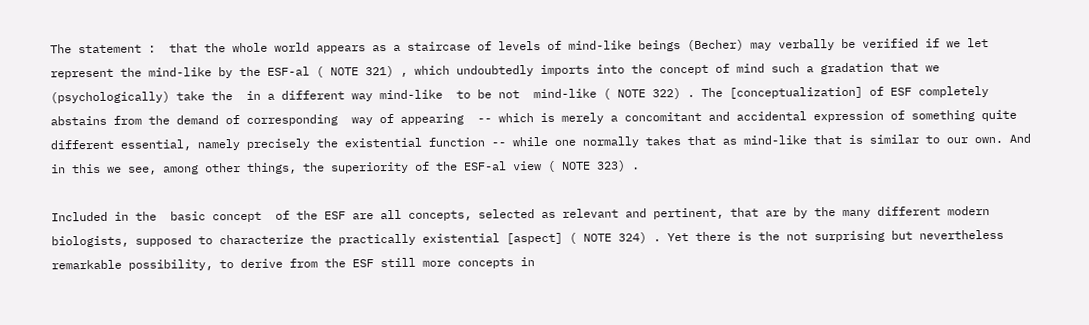The statement :  that the whole world appears as a staircase of levels of mind-like beings (Becher) may verbally be verified if we let represent the mind-like by the ESF-al ( NOTE 321) , which undoubtedly imports into the concept of mind such a gradation that we (psychologically) take the  in a different way mind-like  to be not  mind-like ( NOTE 322) . The [conceptualization] of ESF completely abstains from the demand of corresponding  way of appearing  -- which is merely a concomitant and accidental expression of something quite different essential, namely precisely the existential function -- while one normally takes that as mind-like that is similar to our own. And in this we see, among other things, the superiority of the ESF-al view ( NOTE 323) .

Included in the  basic concept  of the ESF are all concepts, selected as relevant and pertinent, that are by the many different modern biologists, supposed to characterize the practically existential [aspect] ( NOTE 324) . Yet there is the not surprising but nevertheless remarkable possibility, to derive from the ESF still more concepts in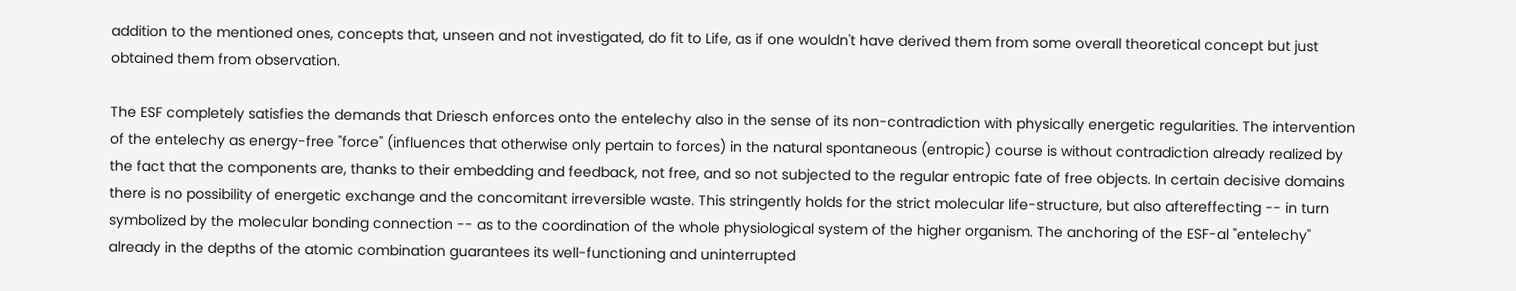addition to the mentioned ones, concepts that, unseen and not investigated, do fit to Life, as if one wouldn't have derived them from some overall theoretical concept but just obtained them from observation.

The ESF completely satisfies the demands that Driesch enforces onto the entelechy also in the sense of its non-contradiction with physically energetic regularities. The intervention of the entelechy as energy-free "force" (influences that otherwise only pertain to forces) in the natural spontaneous (entropic) course is without contradiction already realized by the fact that the components are, thanks to their embedding and feedback, not free, and so not subjected to the regular entropic fate of free objects. In certain decisive domains there is no possibility of energetic exchange and the concomitant irreversible waste. This stringently holds for the strict molecular life-structure, but also aftereffecting -- in turn symbolized by the molecular bonding connection -- as to the coordination of the whole physiological system of the higher organism. The anchoring of the ESF-al "entelechy" already in the depths of the atomic combination guarantees its well-functioning and uninterrupted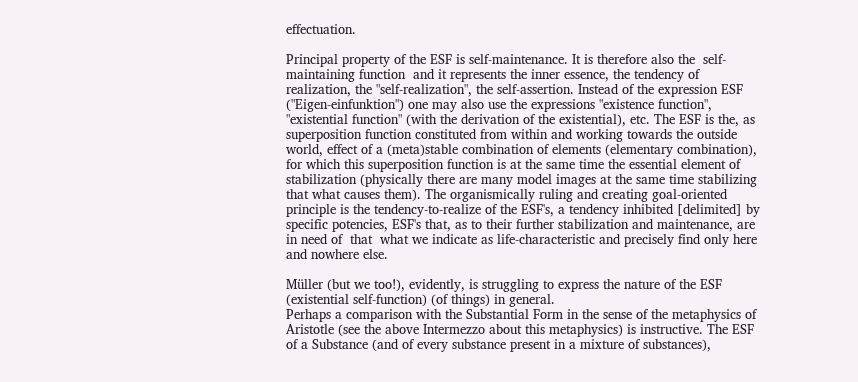effectuation.

Principal property of the ESF is self-maintenance. It is therefore also the  self-maintaining function  and it represents the inner essence, the tendency of realization, the "self-realization", the self-assertion. Instead of the expression ESF ("Eigen-einfunktion") one may also use the expressions "existence function", "existential function" (with the derivation of the existential), etc. The ESF is the, as superposition function constituted from within and working towards the outside world, effect of a (meta)stable combination of elements (elementary combination), for which this superposition function is at the same time the essential element of stabilization (physically there are many model images at the same time stabilizing that what causes them). The organismically ruling and creating goal-oriented principle is the tendency-to-realize of the ESF's, a tendency inhibited [delimited] by specific potencies, ESF's that, as to their further stabilization and maintenance, are in need of  that  what we indicate as life-characteristic and precisely find only here and nowhere else.

Müller (but we too!), evidently, is struggling to express the nature of the ESF (existential self-function) (of things) in general.
Perhaps a comparison with the Substantial Form in the sense of the metaphysics of Aristotle (see the above Intermezzo about this metaphysics) is instructive. The ESF of a Substance (and of every substance present in a mixture of substances),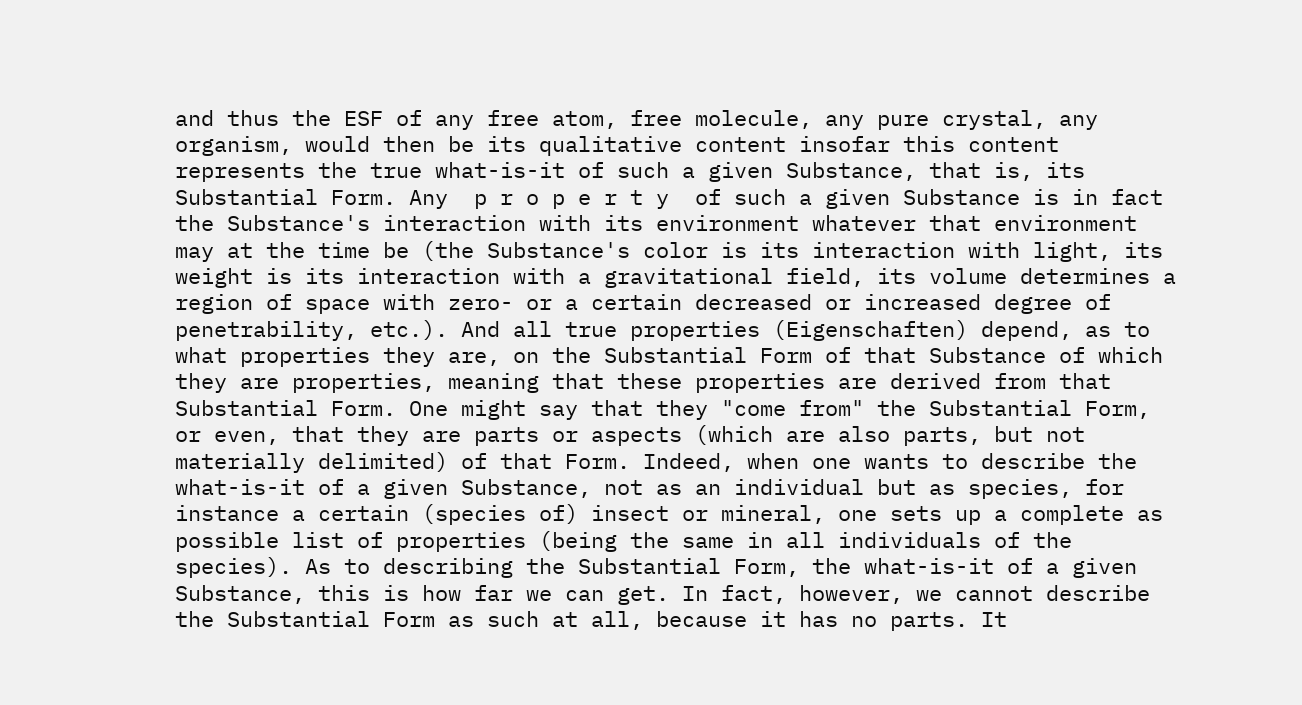and thus the ESF of any free atom, free molecule, any pure crystal, any organism, would then be its qualitative content insofar this content represents the true what-is-it of such a given Substance, that is, its Substantial Form. Any  p r o p e r t y  of such a given Substance is in fact the Substance's interaction with its environment whatever that environment may at the time be (the Substance's color is its interaction with light, its weight is its interaction with a gravitational field, its volume determines a region of space with zero- or a certain decreased or increased degree of penetrability, etc.). And all true properties (Eigenschaften) depend, as to what properties they are, on the Substantial Form of that Substance of which they are properties, meaning that these properties are derived from that Substantial Form. One might say that they "come from" the Substantial Form, or even, that they are parts or aspects (which are also parts, but not materially delimited) of that Form. Indeed, when one wants to describe the what-is-it of a given Substance, not as an individual but as species, for instance a certain (species of) insect or mineral, one sets up a complete as possible list of properties (being the same in all individuals of the species). As to describing the Substantial Form, the what-is-it of a given Substance, this is how far we can get. In fact, however, we cannot describe the Substantial Form as such at all, because it has no parts. It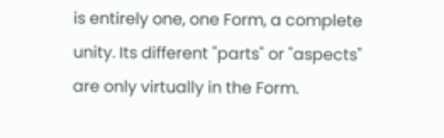is entirely one, one Form, a complete unity. Its different "parts" or "aspects" are only virtually in the Form.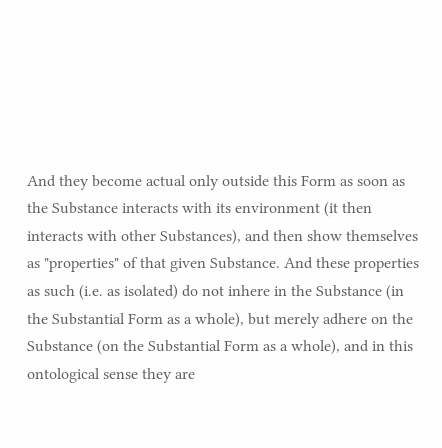And they become actual only outside this Form as soon as the Substance interacts with its environment (it then interacts with other Substances), and then show themselves as "properties" of that given Substance. And these properties as such (i.e. as isolated) do not inhere in the Substance (in the Substantial Form as a whole), but merely adhere on the Substance (on the Substantial Form as a whole), and in this ontological sense they are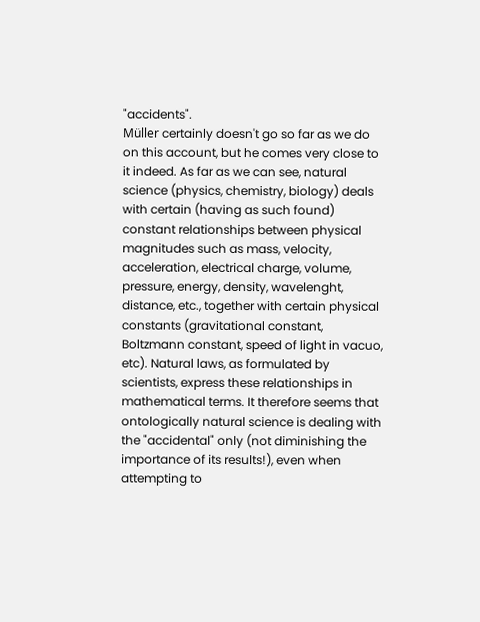"accidents".
Müller certainly doesn't go so far as we do on this account, but he comes very close to it indeed. As far as we can see, natural science (physics, chemistry, biology) deals with certain (having as such found) constant relationships between physical magnitudes such as mass, velocity, acceleration, electrical charge, volume, pressure, energy, density, wavelenght, distance, etc., together with certain physical constants (gravitational constant, Boltzmann constant, speed of light in vacuo, etc). Natural laws, as formulated by scientists, express these relationships in mathematical terms. It therefore seems that ontologically natural science is dealing with the "accidental" only (not diminishing the importance of its results!), even when attempting to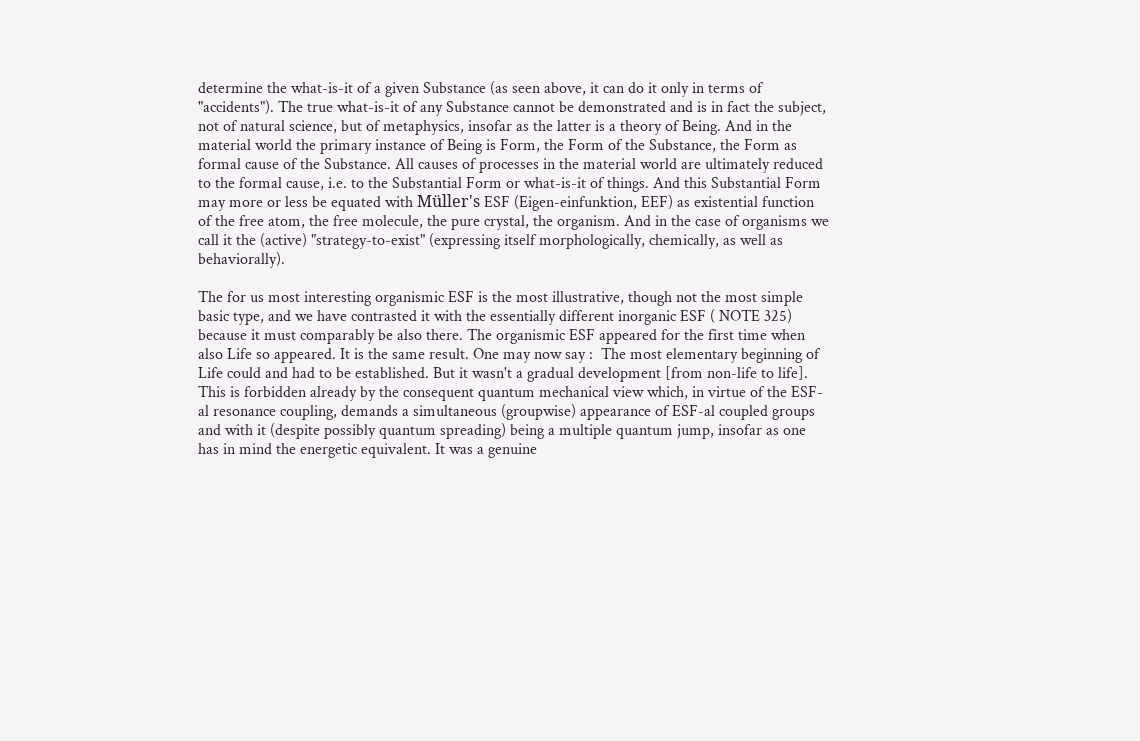determine the what-is-it of a given Substance (as seen above, it can do it only in terms of "accidents"). The true what-is-it of any Substance cannot be demonstrated and is in fact the subject, not of natural science, but of metaphysics, insofar as the latter is a theory of Being. And in the material world the primary instance of Being is Form, the Form of the Substance, the Form as formal cause of the Substance. All causes of processes in the material world are ultimately reduced to the formal cause, i.e. to the Substantial Form or what-is-it of things. And this Substantial Form may more or less be equated with Müller's ESF (Eigen-einfunktion, EEF) as existential function of the free atom, the free molecule, the pure crystal, the organism. And in the case of organisms we call it the (active) "strategy-to-exist" (expressing itself morphologically, chemically, as well as behaviorally).

The for us most interesting organismic ESF is the most illustrative, though not the most simple basic type, and we have contrasted it with the essentially different inorganic ESF ( NOTE 325) because it must comparably be also there. The organismic ESF appeared for the first time when also Life so appeared. It is the same result. One may now say :  The most elementary beginning of Life could and had to be established. But it wasn't a gradual development [from non-life to life]. This is forbidden already by the consequent quantum mechanical view which, in virtue of the ESF-al resonance coupling, demands a simultaneous (groupwise) appearance of ESF-al coupled groups and with it (despite possibly quantum spreading) being a multiple quantum jump, insofar as one has in mind the energetic equivalent. It was a genuine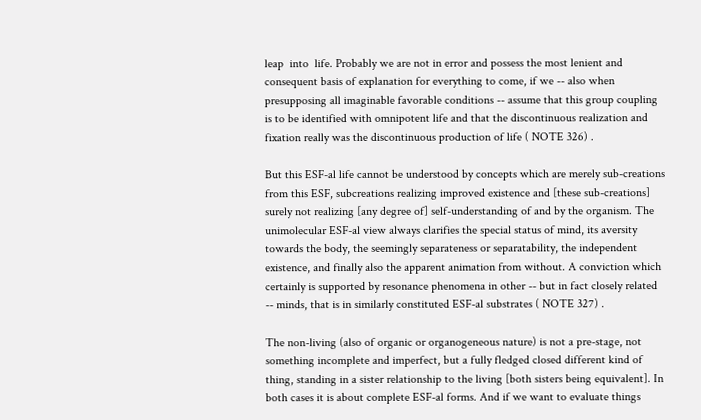leap  into  life. Probably we are not in error and possess the most lenient and consequent basis of explanation for everything to come, if we -- also when presupposing all imaginable favorable conditions -- assume that this group coupling is to be identified with omnipotent life and that the discontinuous realization and fixation really was the discontinuous production of life ( NOTE 326) .

But this ESF-al life cannot be understood by concepts which are merely sub-creations from this ESF, subcreations realizing improved existence and [these sub-creations] surely not realizing [any degree of] self-understanding of and by the organism. The unimolecular ESF-al view always clarifies the special status of mind, its aversity towards the body, the seemingly separateness or separatability, the independent existence, and finally also the apparent animation from without. A conviction which certainly is supported by resonance phenomena in other -- but in fact closely related -- minds, that is in similarly constituted ESF-al substrates ( NOTE 327) .

The non-living (also of organic or organogeneous nature) is not a pre-stage, not something incomplete and imperfect, but a fully fledged closed different kind of thing, standing in a sister relationship to the living [both sisters being equivalent]. In both cases it is about complete ESF-al forms. And if we want to evaluate things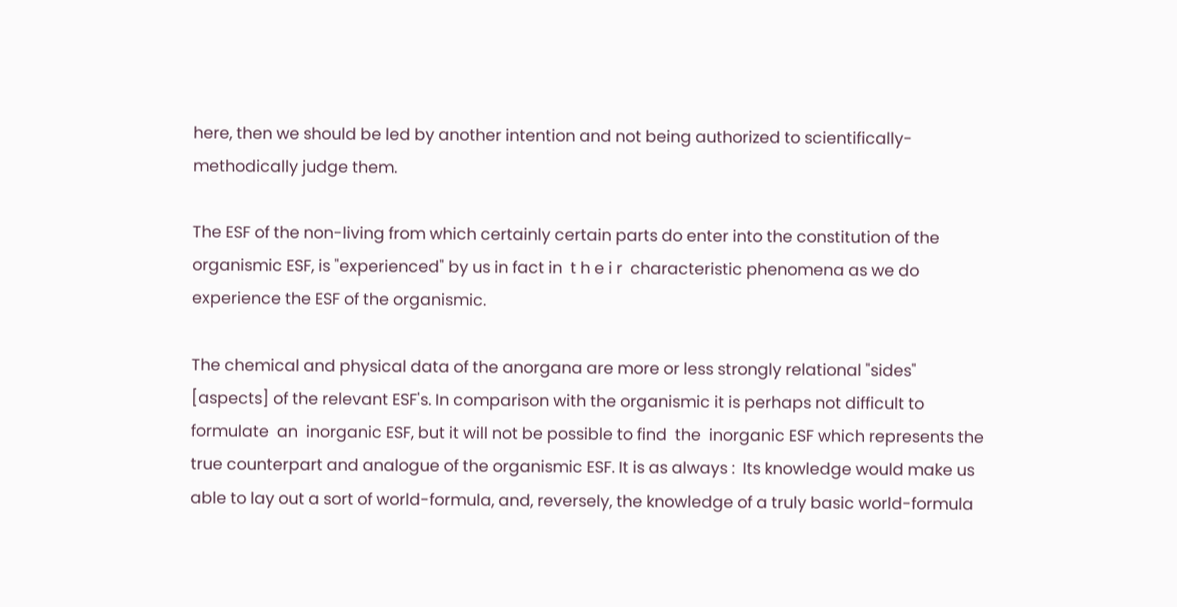here, then we should be led by another intention and not being authorized to scientifically-methodically judge them.

The ESF of the non-living from which certainly certain parts do enter into the constitution of the organismic ESF, is "experienced" by us in fact in  t h e i r  characteristic phenomena as we do experience the ESF of the organismic.

The chemical and physical data of the anorgana are more or less strongly relational "sides" [aspects] of the relevant ESF's. In comparison with the organismic it is perhaps not difficult to formulate  an  inorganic ESF, but it will not be possible to find  the  inorganic ESF which represents the true counterpart and analogue of the organismic ESF. It is as always :  Its knowledge would make us able to lay out a sort of world-formula, and, reversely, the knowledge of a truly basic world-formula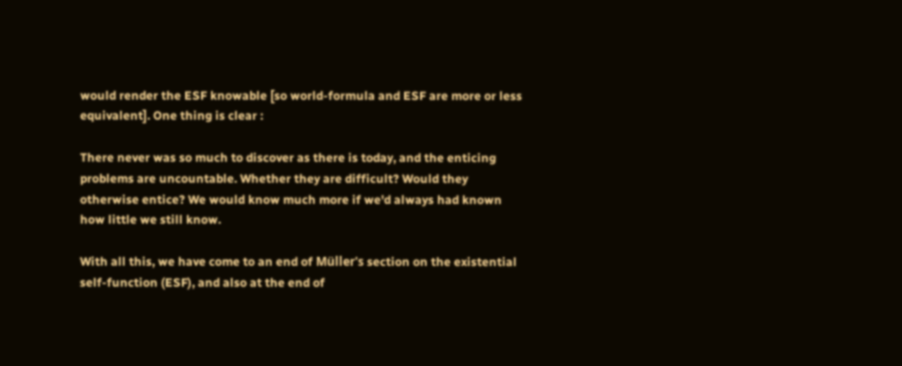would render the ESF knowable [so world-formula and ESF are more or less equivalent]. One thing is clear :

There never was so much to discover as there is today, and the enticing problems are uncountable. Whether they are difficult? Would they otherwise entice? We would know much more if we'd always had known how little we still know.

With all this, we have come to an end of Müller's section on the existential self-function (ESF), and also at the end of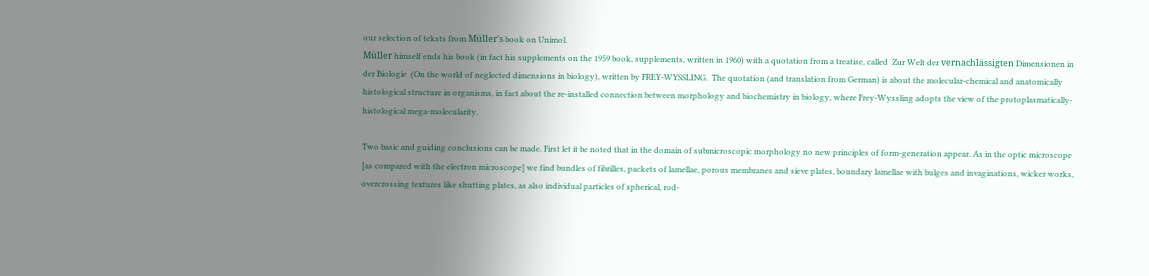our selection of teksts from Müller's book on Unimol.
Müller himself ends his book (in fact his supplements on the 1959 book, supplements, written in 1960) with a quotation from a treatise, called  Zur Welt der vernachlässigten Dimensionen in der Biologie  (On the world of neglected dimensions in biology), written by FREY-WYSSLING.  The quotation (and translation from German) is about the molecular-chemical and anatomically histological structure in organisms, in fact about the re-installed connection between morphology and biochemistry in biology, where Frey-Wyssling adopts the view of the protoplasmatically-histological mega-molecularity.

Two basic and guiding conclusions can be made. First let it be noted that in the domain of submicroscopic morphology no new principles of form-generation appear. As in the optic microscope [as compared with the electron microscope] we find bundles of fibrilles, packets of lamellae, porous membranes and sieve plates, boundary lamellae with bulges and invaginations, wicker works, overcrossing textures like shutting plates, as also individual particles of spherical, rod-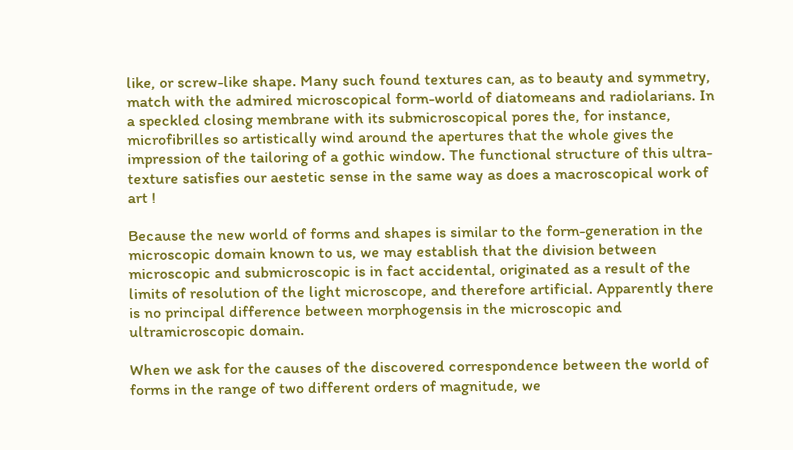like, or screw-like shape. Many such found textures can, as to beauty and symmetry, match with the admired microscopical form-world of diatomeans and radiolarians. In a speckled closing membrane with its submicroscopical pores the, for instance, microfibrilles so artistically wind around the apertures that the whole gives the impression of the tailoring of a gothic window. The functional structure of this ultra-texture satisfies our aestetic sense in the same way as does a macroscopical work of art !

Because the new world of forms and shapes is similar to the form-generation in the microscopic domain known to us, we may establish that the division between microscopic and submicroscopic is in fact accidental, originated as a result of the limits of resolution of the light microscope, and therefore artificial. Apparently there is no principal difference between morphogensis in the microscopic and ultramicroscopic domain.

When we ask for the causes of the discovered correspondence between the world of forms in the range of two different orders of magnitude, we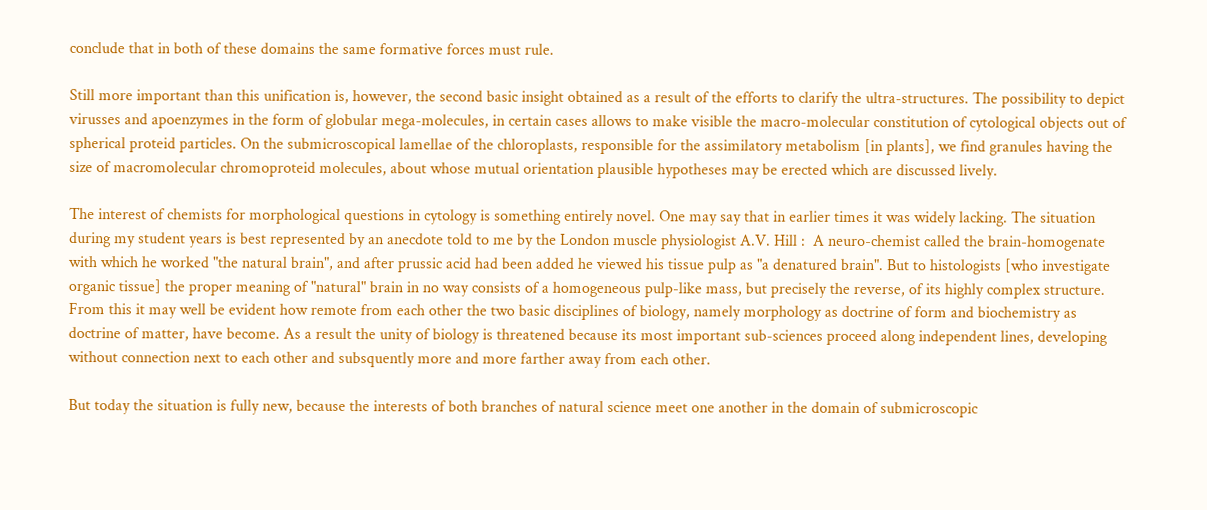conclude that in both of these domains the same formative forces must rule.

Still more important than this unification is, however, the second basic insight obtained as a result of the efforts to clarify the ultra-structures. The possibility to depict virusses and apoenzymes in the form of globular mega-molecules, in certain cases allows to make visible the macro-molecular constitution of cytological objects out of spherical proteid particles. On the submicroscopical lamellae of the chloroplasts, responsible for the assimilatory metabolism [in plants], we find granules having the size of macromolecular chromoproteid molecules, about whose mutual orientation plausible hypotheses may be erected which are discussed lively.

The interest of chemists for morphological questions in cytology is something entirely novel. One may say that in earlier times it was widely lacking. The situation during my student years is best represented by an anecdote told to me by the London muscle physiologist A.V. Hill :  A neuro-chemist called the brain-homogenate with which he worked "the natural brain", and after prussic acid had been added he viewed his tissue pulp as "a denatured brain". But to histologists [who investigate organic tissue] the proper meaning of "natural" brain in no way consists of a homogeneous pulp-like mass, but precisely the reverse, of its highly complex structure. From this it may well be evident how remote from each other the two basic disciplines of biology, namely morphology as doctrine of form and biochemistry as doctrine of matter, have become. As a result the unity of biology is threatened because its most important sub-sciences proceed along independent lines, developing without connection next to each other and subsquently more and more farther away from each other.

But today the situation is fully new, because the interests of both branches of natural science meet one another in the domain of submicroscopic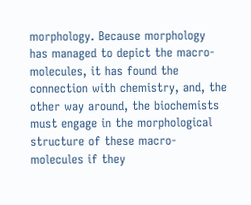morphology. Because morphology has managed to depict the macro-molecules, it has found the connection with chemistry, and, the other way around, the biochemists must engage in the morphological structure of these macro-molecules if they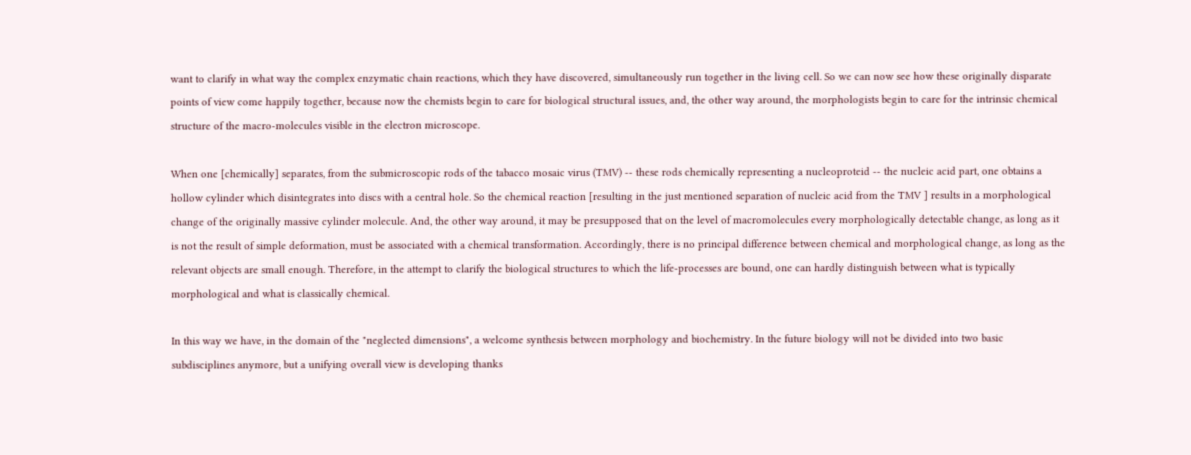want to clarify in what way the complex enzymatic chain reactions, which they have discovered, simultaneously run together in the living cell. So we can now see how these originally disparate points of view come happily together, because now the chemists begin to care for biological structural issues, and, the other way around, the morphologists begin to care for the intrinsic chemical structure of the macro-molecules visible in the electron microscope.

When one [chemically] separates, from the submicroscopic rods of the tabacco mosaic virus (TMV) -- these rods chemically representing a nucleoproteid -- the nucleic acid part, one obtains a hollow cylinder which disintegrates into discs with a central hole. So the chemical reaction [resulting in the just mentioned separation of nucleic acid from the TMV ] results in a morphological change of the originally massive cylinder molecule. And, the other way around, it may be presupposed that on the level of macromolecules every morphologically detectable change, as long as it is not the result of simple deformation, must be associated with a chemical transformation. Accordingly, there is no principal difference between chemical and morphological change, as long as the relevant objects are small enough. Therefore, in the attempt to clarify the biological structures to which the life-processes are bound, one can hardly distinguish between what is typically morphological and what is classically chemical.

In this way we have, in the domain of the "neglected dimensions", a welcome synthesis between morphology and biochemistry. In the future biology will not be divided into two basic subdisciplines anymore, but a unifying overall view is developing thanks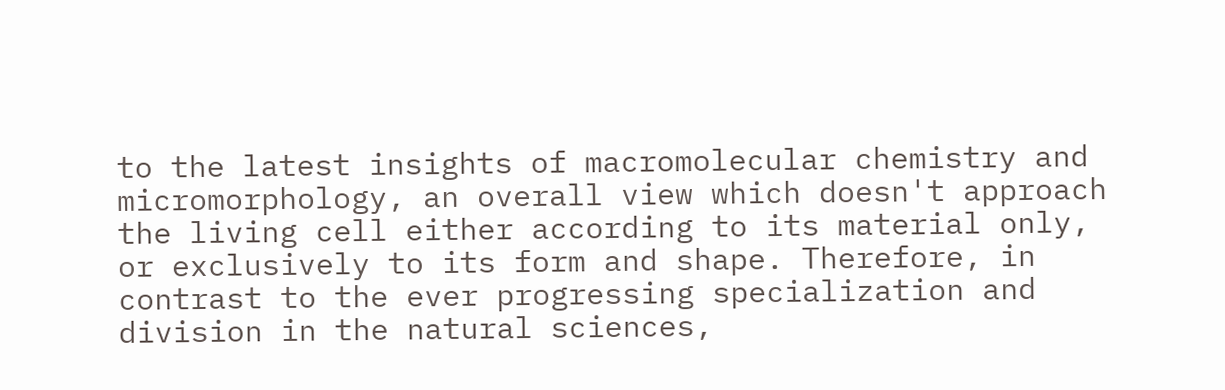to the latest insights of macromolecular chemistry and micromorphology, an overall view which doesn't approach the living cell either according to its material only, or exclusively to its form and shape. Therefore, in contrast to the ever progressing specialization and division in the natural sciences,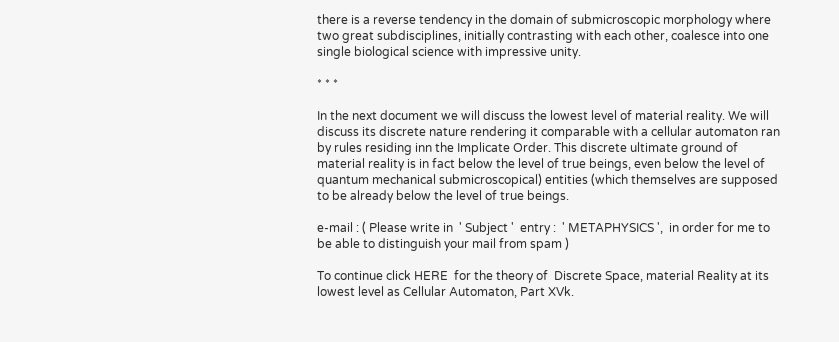there is a reverse tendency in the domain of submicroscopic morphology where two great subdisciplines, initially contrasting with each other, coalesce into one single biological science with impressive unity.

* * *

In the next document we will discuss the lowest level of material reality. We will discuss its discrete nature rendering it comparable with a cellular automaton ran by rules residing inn the Implicate Order. This discrete ultimate ground of material reality is in fact below the level of true beings, even below the level of quantum mechanical submicroscopical) entities (which themselves are supposed to be already below the level of true beings.

e-mail : ( Please write in  ' Subject '  entry :  ' METAPHYSICS ',  in order for me to be able to distinguish your mail from spam )

To continue click HERE  for the theory of  Discrete Space, material Reality at its lowest level as Cellular Automaton, Part XVk.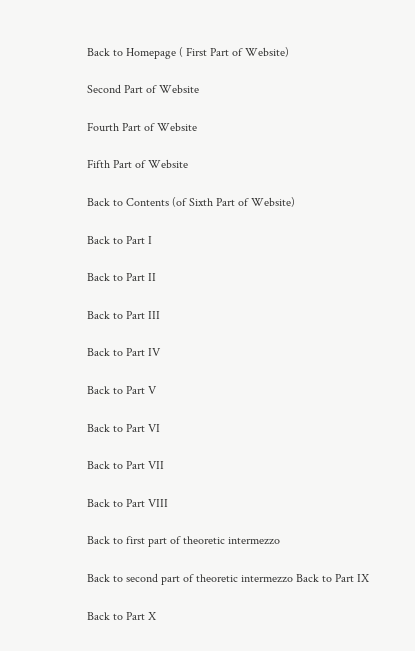Back to Homepage ( First Part of Website)

Second Part of Website

Fourth Part of Website

Fifth Part of Website

Back to Contents (of Sixth Part of Website)

Back to Part I

Back to Part II

Back to Part III

Back to Part IV

Back to Part V

Back to Part VI

Back to Part VII

Back to Part VIII

Back to first part of theoretic intermezzo

Back to second part of theoretic intermezzo Back to Part IX

Back to Part X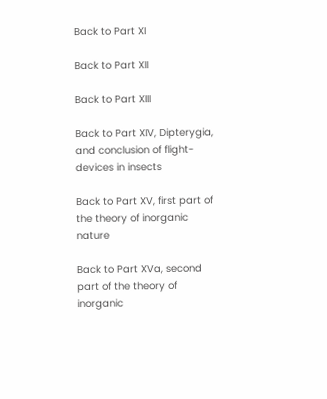Back to Part XI

Back to Part XII

Back to Part XIII

Back to Part XIV, Dipterygia, and conclusion of flight-devices in insects

Back to Part XV, first part of the theory of inorganic nature

Back to Part XVa, second part of the theory of inorganic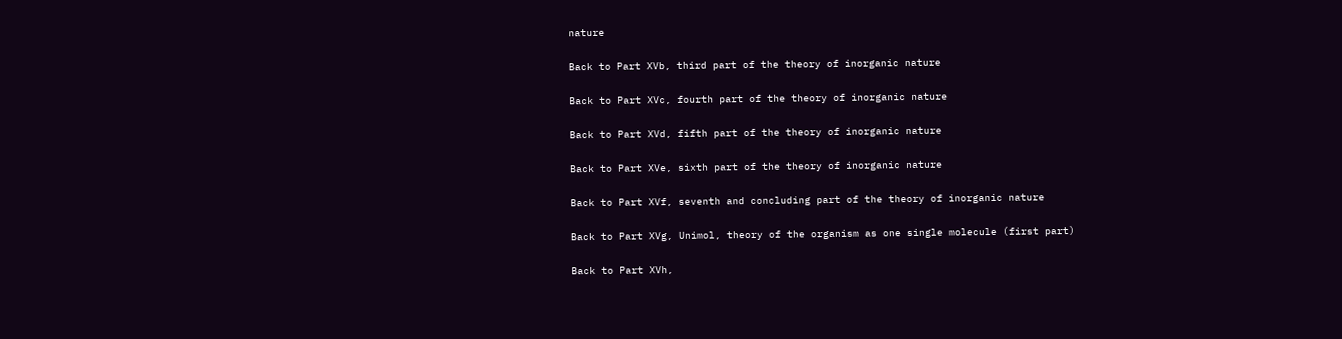nature

Back to Part XVb, third part of the theory of inorganic nature

Back to Part XVc, fourth part of the theory of inorganic nature

Back to Part XVd, fifth part of the theory of inorganic nature

Back to Part XVe, sixth part of the theory of inorganic nature

Back to Part XVf, seventh and concluding part of the theory of inorganic nature

Back to Part XVg, Unimol, theory of the organism as one single molecule (first part)

Back to Part XVh,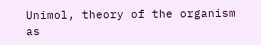Unimol, theory of the organism as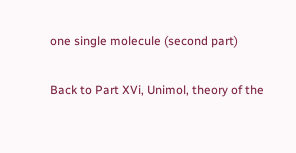one single molecule (second part)

Back to Part XVi, Unimol, theory of the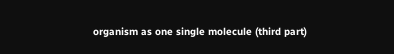organism as one single molecule (third part)